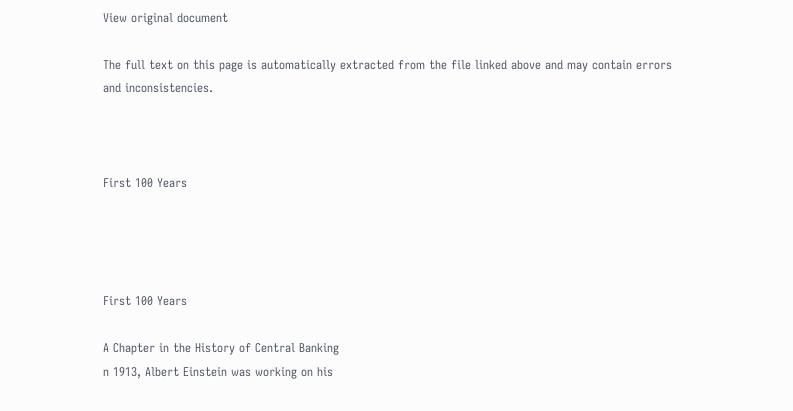View original document

The full text on this page is automatically extracted from the file linked above and may contain errors and inconsistencies.



First 100 Years




First 100 Years

A Chapter in the History of Central Banking
n 1913, Albert Einstein was working on his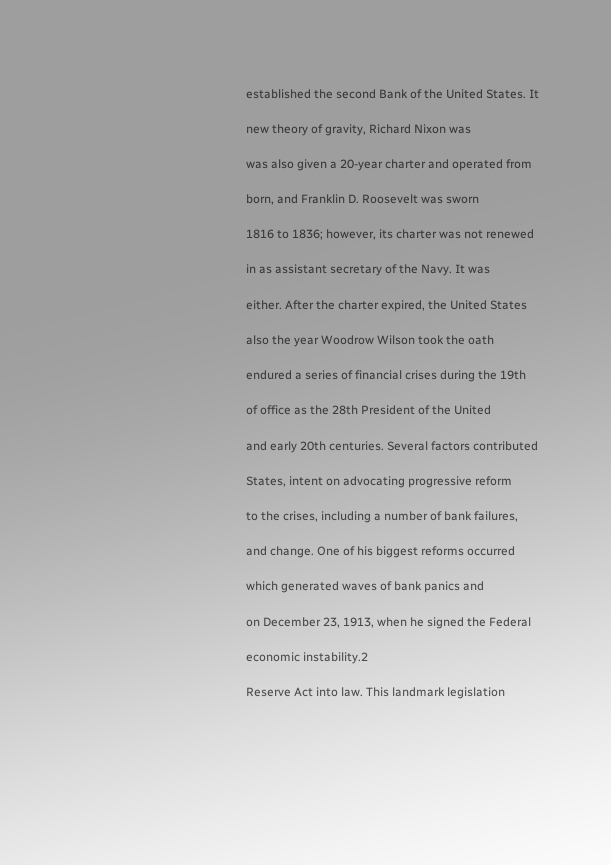established the second Bank of the United States. It

new theory of gravity, Richard Nixon was

was also given a 20-year charter and operated from

born, and Franklin D. Roosevelt was sworn

1816 to 1836; however, its charter was not renewed

in as assistant secretary of the Navy. It was

either. After the charter expired, the United States

also the year Woodrow Wilson took the oath

endured a series of financial crises during the 19th

of office as the 28th President of the United

and early 20th centuries. Several factors contributed

States, intent on advocating progressive reform

to the crises, including a number of bank failures,

and change. One of his biggest reforms occurred

which generated waves of bank panics and

on December 23, 1913, when he signed the Federal

economic instability.2

Reserve Act into law. This landmark legislation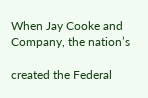When Jay Cooke and Company, the nation’s

created the Federal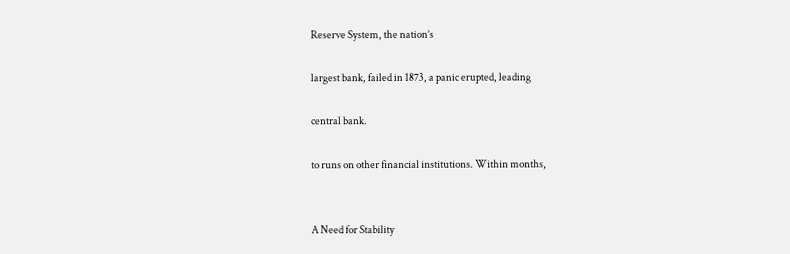Reserve System, the nation’s

largest bank, failed in 1873, a panic erupted, leading

central bank.

to runs on other financial institutions. Within months,


A Need for Stability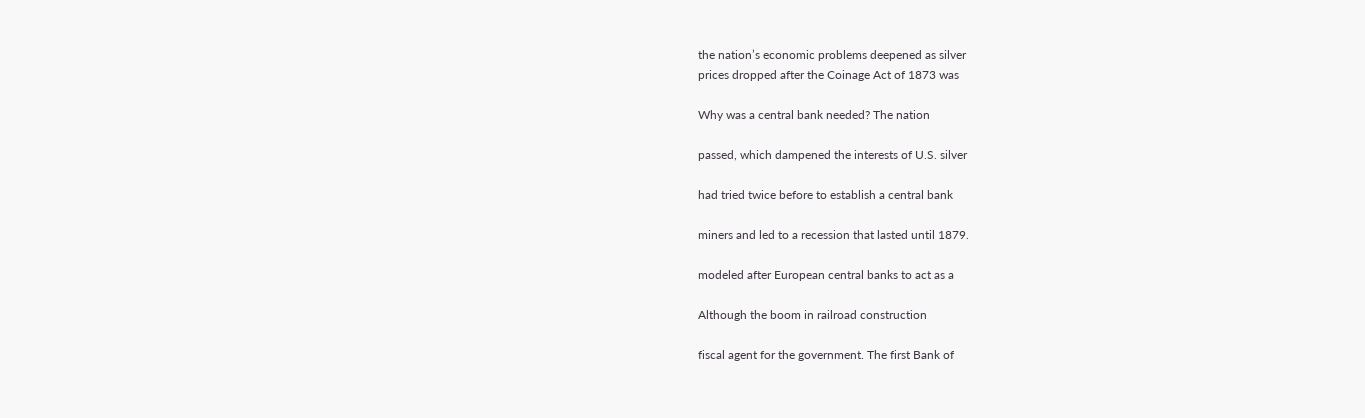the nation’s economic problems deepened as silver
prices dropped after the Coinage Act of 1873 was

Why was a central bank needed? The nation

passed, which dampened the interests of U.S. silver

had tried twice before to establish a central bank

miners and led to a recession that lasted until 1879.

modeled after European central banks to act as a

Although the boom in railroad construction

fiscal agent for the government. The first Bank of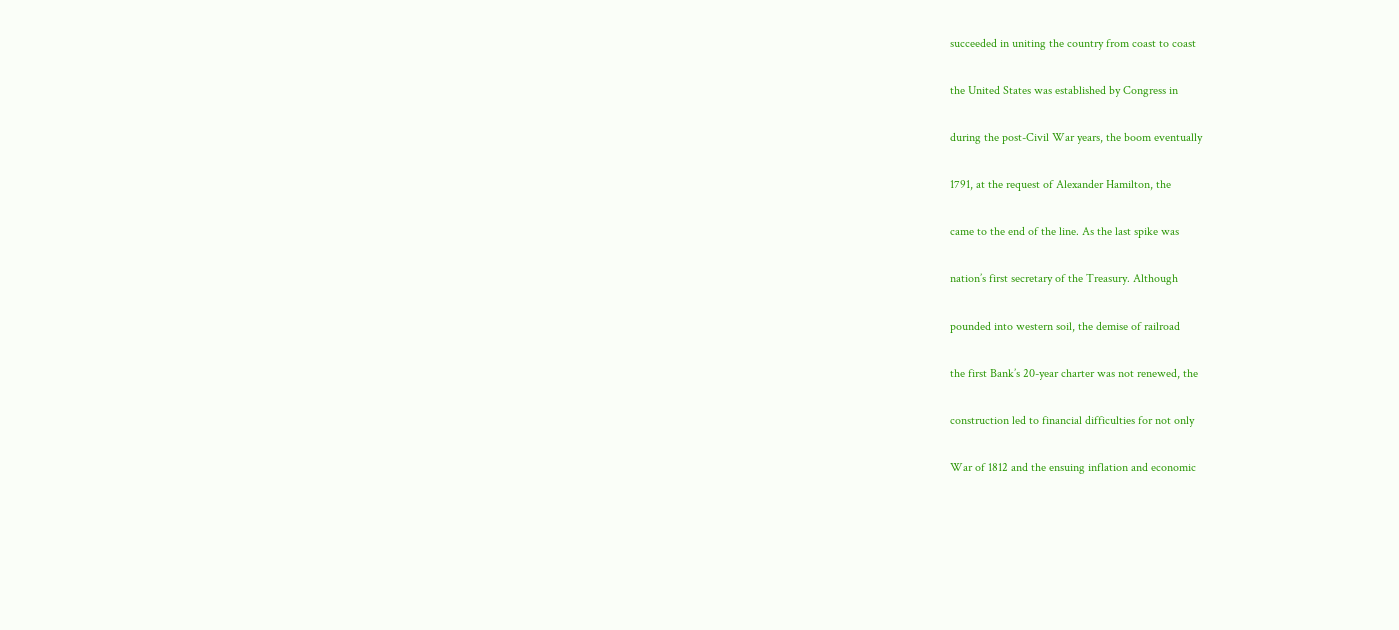succeeded in uniting the country from coast to coast

the United States was established by Congress in

during the post-Civil War years, the boom eventually

1791, at the request of Alexander Hamilton, the

came to the end of the line. As the last spike was

nation’s first secretary of the Treasury. Although

pounded into western soil, the demise of railroad

the first Bank’s 20-year charter was not renewed, the

construction led to financial difficulties for not only

War of 1812 and the ensuing inflation and economic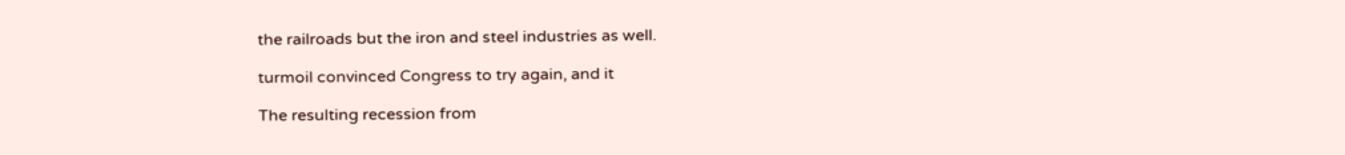the railroads but the iron and steel industries as well.

turmoil convinced Congress to try again, and it

The resulting recession from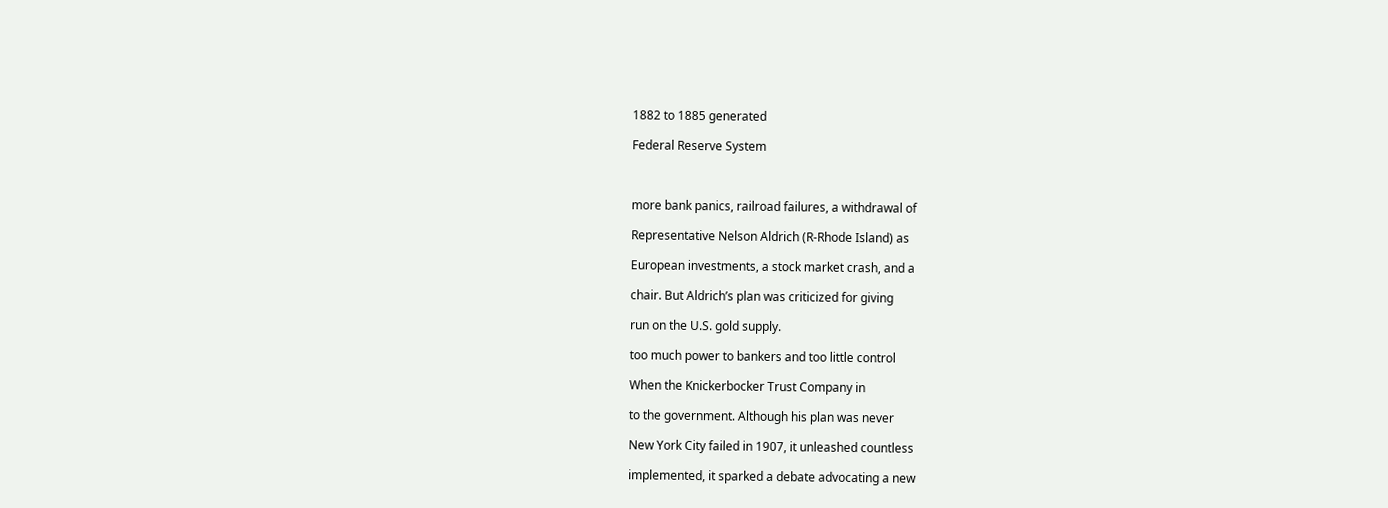1882 to 1885 generated

Federal Reserve System



more bank panics, railroad failures, a withdrawal of

Representative Nelson Aldrich (R-Rhode Island) as

European investments, a stock market crash, and a

chair. But Aldrich’s plan was criticized for giving

run on the U.S. gold supply.

too much power to bankers and too little control

When the Knickerbocker Trust Company in

to the government. Although his plan was never

New York City failed in 1907, it unleashed countless

implemented, it sparked a debate advocating a new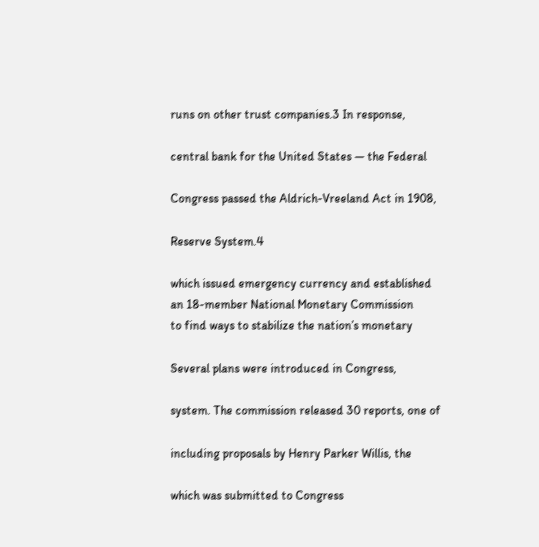runs on other trust companies.3 In response,

central bank for the United States — the Federal

Congress passed the Aldrich-Vreeland Act in 1908,

Reserve System.4

which issued emergency currency and established
an 18-member National Monetary Commission
to find ways to stabilize the nation’s monetary

Several plans were introduced in Congress,

system. The commission released 30 reports, one of

including proposals by Henry Parker Willis, the

which was submitted to Congress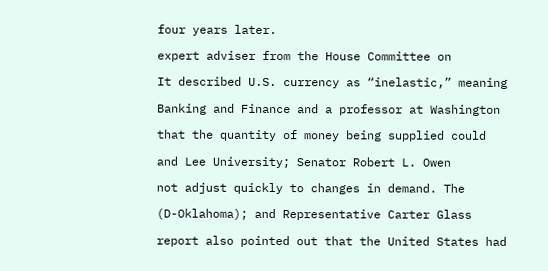four years later.

expert adviser from the House Committee on

It described U.S. currency as “inelastic,” meaning

Banking and Finance and a professor at Washington

that the quantity of money being supplied could

and Lee University; Senator Robert L. Owen

not adjust quickly to changes in demand. The

(D-Oklahoma); and Representative Carter Glass

report also pointed out that the United States had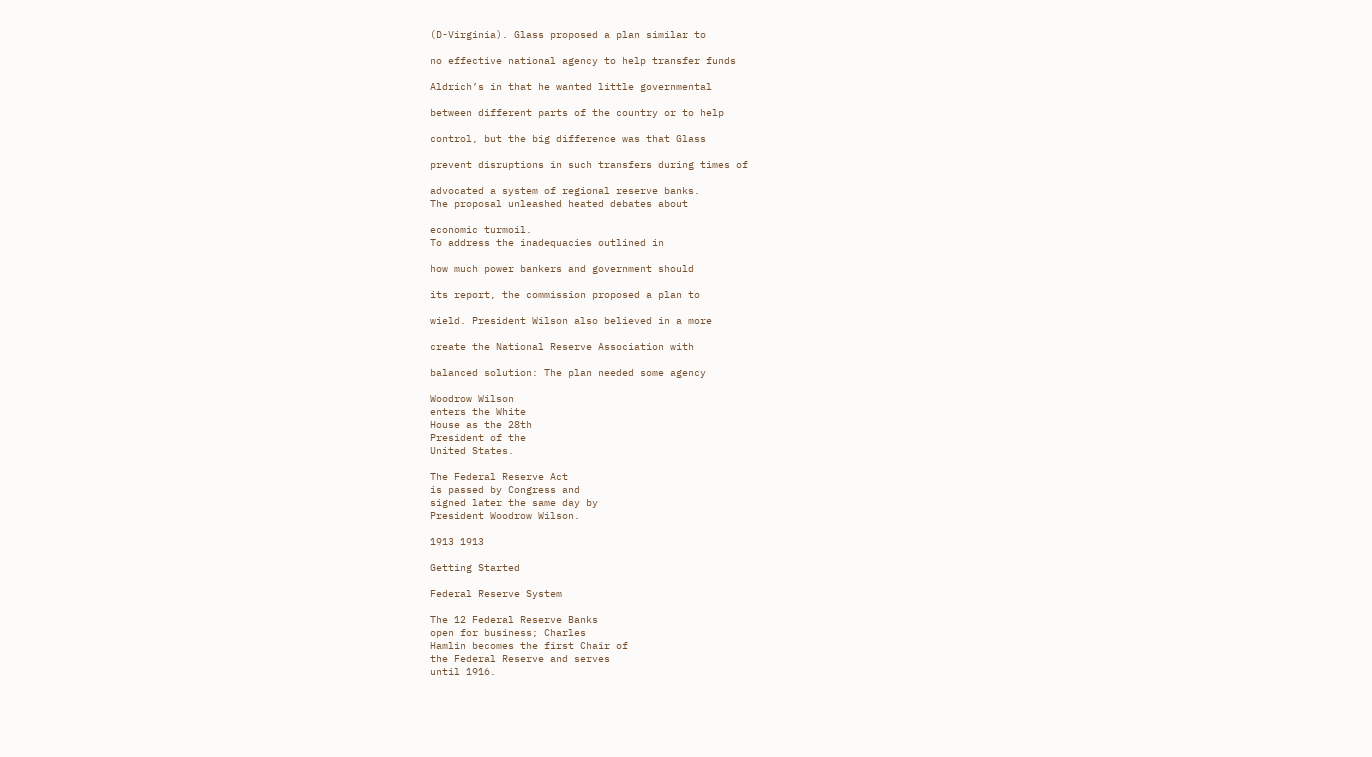(D-Virginia). Glass proposed a plan similar to

no effective national agency to help transfer funds

Aldrich’s in that he wanted little governmental

between different parts of the country or to help

control, but the big difference was that Glass

prevent disruptions in such transfers during times of

advocated a system of regional reserve banks.
The proposal unleashed heated debates about

economic turmoil.
To address the inadequacies outlined in

how much power bankers and government should

its report, the commission proposed a plan to

wield. President Wilson also believed in a more

create the National Reserve Association with

balanced solution: The plan needed some agency

Woodrow Wilson
enters the White
House as the 28th
President of the
United States.

The Federal Reserve Act
is passed by Congress and
signed later the same day by
President Woodrow Wilson.

1913 1913

Getting Started

Federal Reserve System

The 12 Federal Reserve Banks
open for business; Charles
Hamlin becomes the first Chair of
the Federal Reserve and serves
until 1916.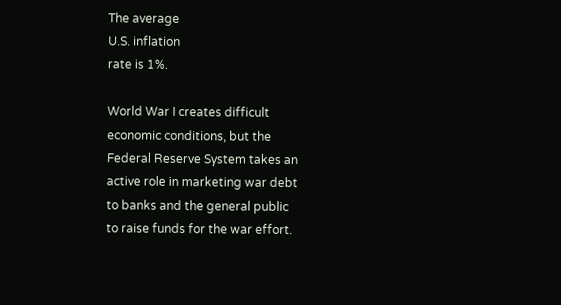The average
U.S. inflation
rate is 1%.

World War I creates difficult
economic conditions, but the
Federal Reserve System takes an
active role in marketing war debt
to banks and the general public
to raise funds for the war effort.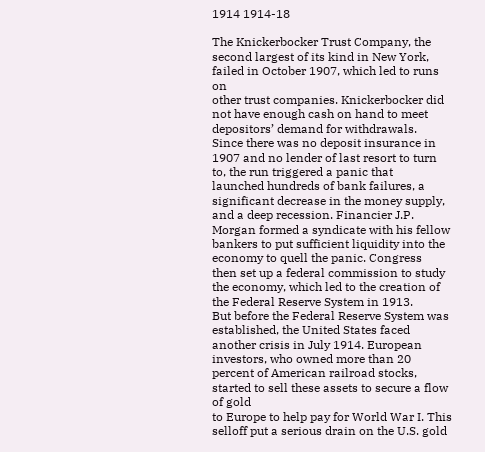1914 1914-18

The Knickerbocker Trust Company, the second largest of its kind in New York, failed in October 1907, which led to runs on
other trust companies. Knickerbocker did not have enough cash on hand to meet depositors’ demand for withdrawals.
Since there was no deposit insurance in 1907 and no lender of last resort to turn to, the run triggered a panic that
launched hundreds of bank failures, a significant decrease in the money supply, and a deep recession. Financier J.P.
Morgan formed a syndicate with his fellow bankers to put sufficient liquidity into the economy to quell the panic. Congress
then set up a federal commission to study the economy, which led to the creation of the Federal Reserve System in 1913.
But before the Federal Reserve System was established, the United States faced another crisis in July 1914. European investors, who owned more than 20 percent of American railroad stocks, started to sell these assets to secure a flow of gold
to Europe to help pay for World War I. This selloff put a serious drain on the U.S. gold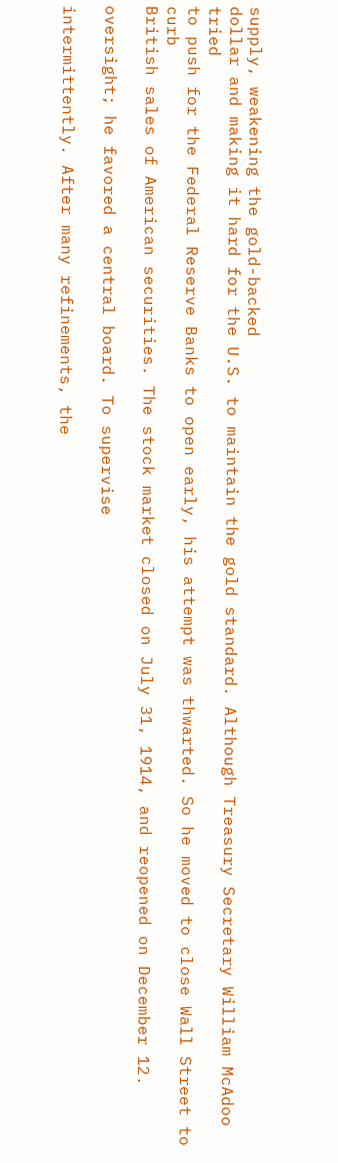supply, weakening the gold-backed
dollar and making it hard for the U.S. to maintain the gold standard. Although Treasury Secretary William McAdoo tried
to push for the Federal Reserve Banks to open early, his attempt was thwarted. So he moved to close Wall Street to curb
British sales of American securities. The stock market closed on July 31, 1914, and reopened on December 12.

oversight; he favored a central board. To supervise

intermittently. After many refinements, the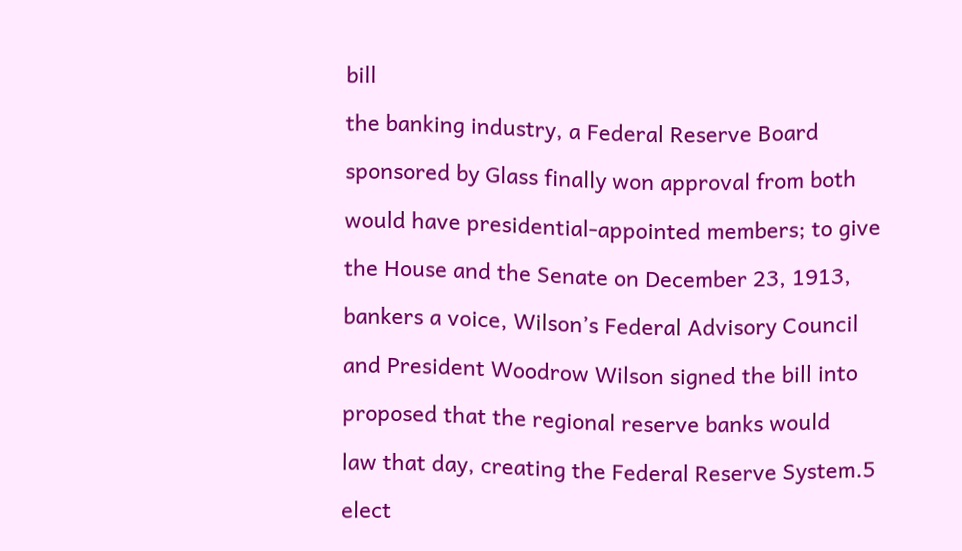bill

the banking industry, a Federal Reserve Board

sponsored by Glass finally won approval from both

would have presidential-appointed members; to give

the House and the Senate on December 23, 1913,

bankers a voice, Wilson’s Federal Advisory Council

and President Woodrow Wilson signed the bill into

proposed that the regional reserve banks would

law that day, creating the Federal Reserve System.5

elect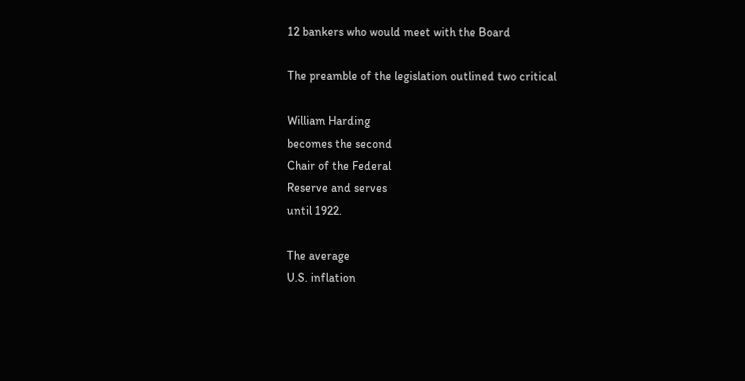12 bankers who would meet with the Board

The preamble of the legislation outlined two critical

William Harding
becomes the second
Chair of the Federal
Reserve and serves
until 1922.

The average
U.S. inflation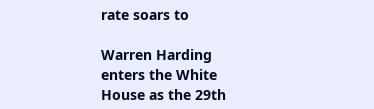rate soars to

Warren Harding
enters the White
House as the 29th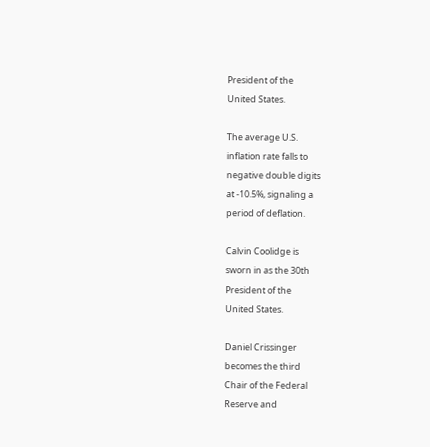President of the
United States.

The average U.S.
inflation rate falls to
negative double digits
at -10.5%, signaling a
period of deflation.

Calvin Coolidge is
sworn in as the 30th
President of the
United States.

Daniel Crissinger
becomes the third
Chair of the Federal
Reserve and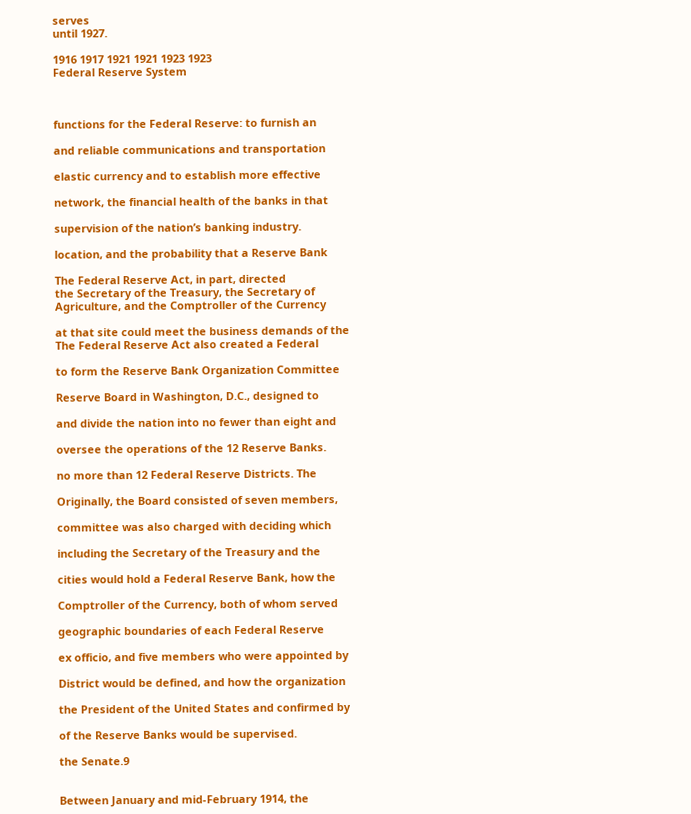serves
until 1927.

1916 1917 1921 1921 1923 1923
Federal Reserve System



functions for the Federal Reserve: to furnish an

and reliable communications and transportation

elastic currency and to establish more effective

network, the financial health of the banks in that

supervision of the nation’s banking industry.

location, and the probability that a Reserve Bank

The Federal Reserve Act, in part, directed
the Secretary of the Treasury, the Secretary of
Agriculture, and the Comptroller of the Currency

at that site could meet the business demands of the
The Federal Reserve Act also created a Federal

to form the Reserve Bank Organization Committee

Reserve Board in Washington, D.C., designed to

and divide the nation into no fewer than eight and

oversee the operations of the 12 Reserve Banks.

no more than 12 Federal Reserve Districts. The

Originally, the Board consisted of seven members,

committee was also charged with deciding which

including the Secretary of the Treasury and the

cities would hold a Federal Reserve Bank, how the

Comptroller of the Currency, both of whom served

geographic boundaries of each Federal Reserve

ex officio, and five members who were appointed by

District would be defined, and how the organization

the President of the United States and confirmed by

of the Reserve Banks would be supervised.

the Senate.9


Between January and mid-February 1914, the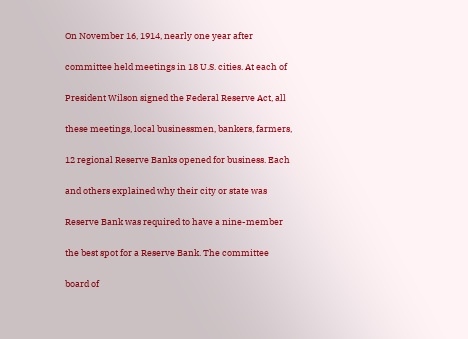On November 16, 1914, nearly one year after

committee held meetings in 18 U.S. cities. At each of

President Wilson signed the Federal Reserve Act, all

these meetings, local businessmen, bankers, farmers,

12 regional Reserve Banks opened for business. Each

and others explained why their city or state was

Reserve Bank was required to have a nine-member

the best spot for a Reserve Bank. The committee

board of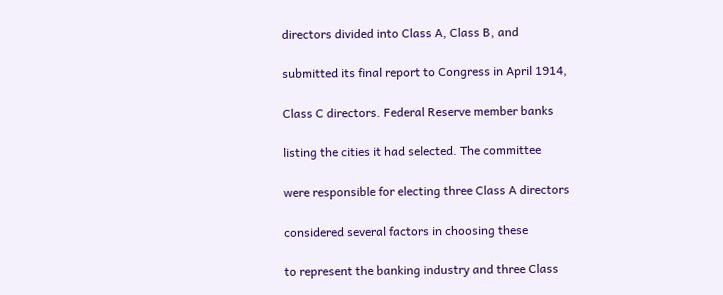directors divided into Class A, Class B, and

submitted its final report to Congress in April 1914,

Class C directors. Federal Reserve member banks

listing the cities it had selected. The committee

were responsible for electing three Class A directors

considered several factors in choosing these

to represent the banking industry and three Class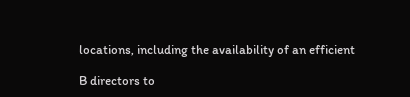locations, including the availability of an efficient

B directors to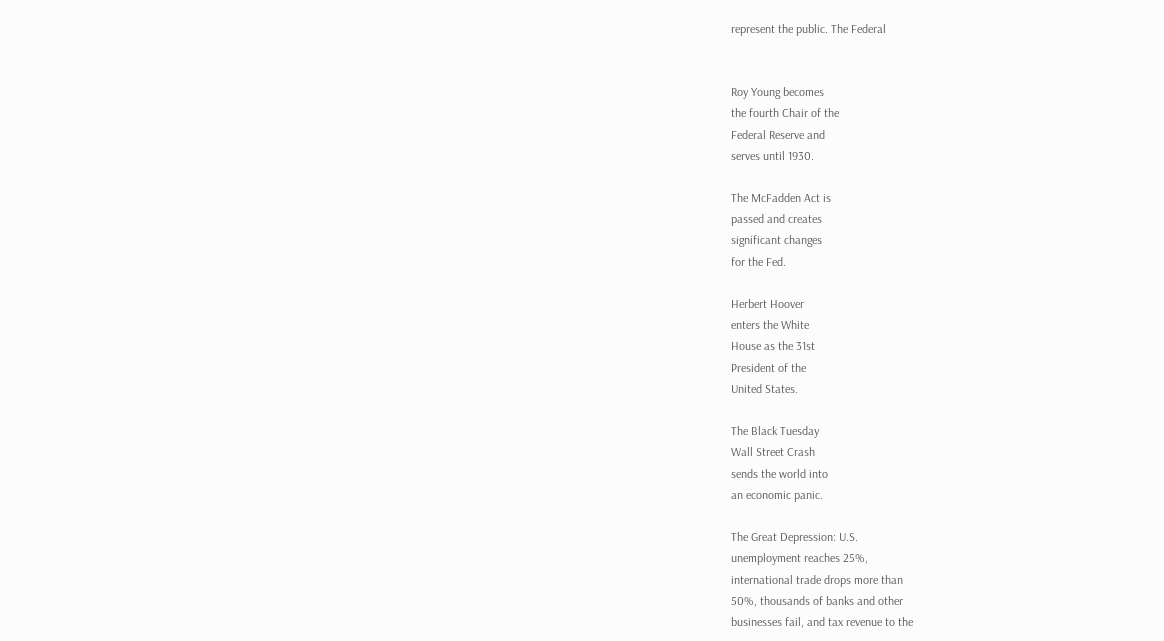represent the public. The Federal


Roy Young becomes
the fourth Chair of the
Federal Reserve and
serves until 1930.

The McFadden Act is
passed and creates
significant changes
for the Fed.

Herbert Hoover
enters the White
House as the 31st
President of the
United States.

The Black Tuesday
Wall Street Crash
sends the world into
an economic panic.

The Great Depression: U.S.
unemployment reaches 25%,
international trade drops more than
50%, thousands of banks and other
businesses fail, and tax revenue to the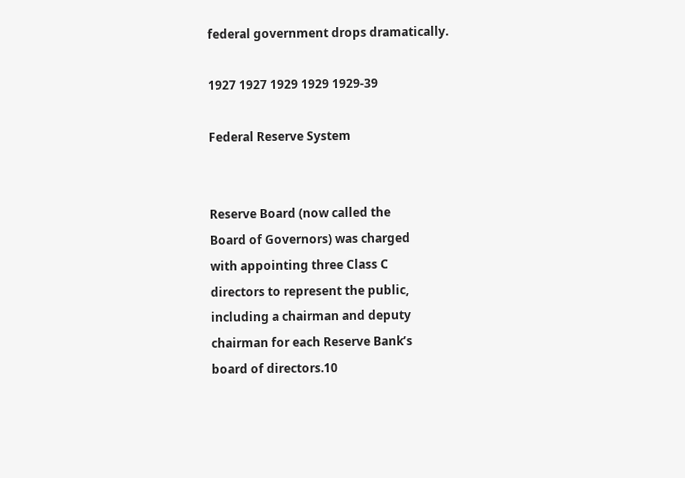federal government drops dramatically.

1927 1927 1929 1929 1929-39

Federal Reserve System


Reserve Board (now called the
Board of Governors) was charged
with appointing three Class C
directors to represent the public,
including a chairman and deputy
chairman for each Reserve Bank’s
board of directors.10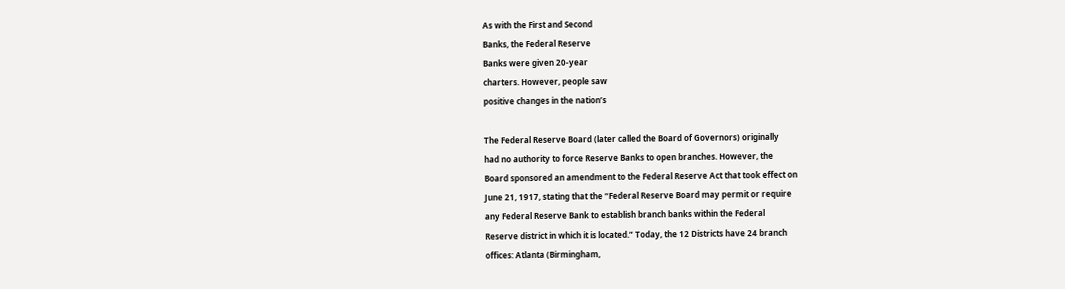As with the First and Second
Banks, the Federal Reserve
Banks were given 20-year
charters. However, people saw
positive changes in the nation’s

The Federal Reserve Board (later called the Board of Governors) originally
had no authority to force Reserve Banks to open branches. However, the
Board sponsored an amendment to the Federal Reserve Act that took effect on
June 21, 1917, stating that the “Federal Reserve Board may permit or require
any Federal Reserve Bank to establish branch banks within the Federal
Reserve district in which it is located.” Today, the 12 Districts have 24 branch
offices: Atlanta (Birmingham,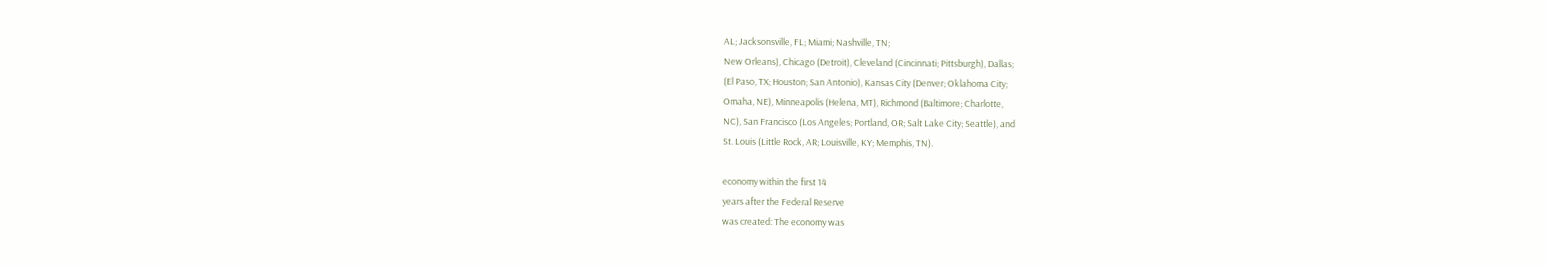AL; Jacksonsville, FL; Miami; Nashville, TN;
New Orleans), Chicago (Detroit), Cleveland (Cincinnati; Pittsburgh), Dallas;
(El Paso, TX; Houston; San Antonio), Kansas City (Denver; Oklahoma City;
Omaha, NE), Minneapolis (Helena, MT), Richmond (Baltimore; Charlotte,
NC), San Francisco (Los Angeles; Portland, OR; Salt Lake City; Seattle), and
St. Louis (Little Rock, AR; Louisville, KY; Memphis, TN).

economy within the first 14
years after the Federal Reserve
was created: The economy was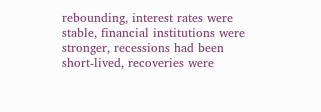rebounding, interest rates were
stable, financial institutions were
stronger, recessions had been
short-lived, recoveries were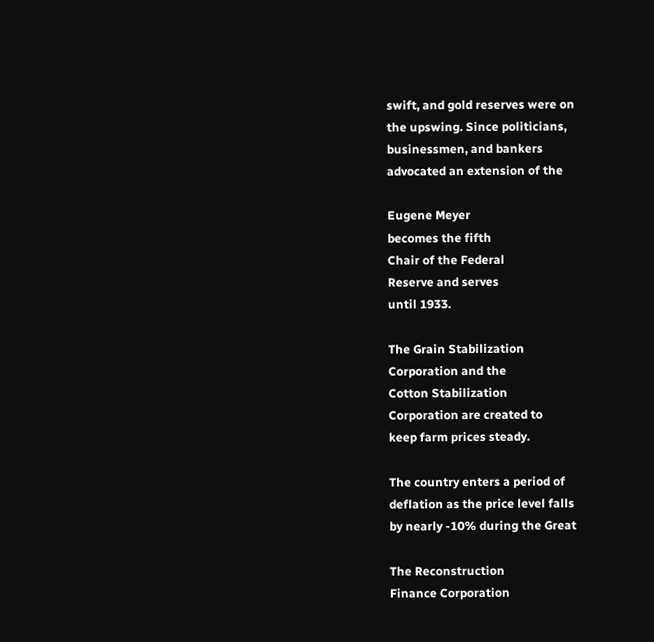swift, and gold reserves were on
the upswing. Since politicians,
businessmen, and bankers
advocated an extension of the

Eugene Meyer
becomes the fifth
Chair of the Federal
Reserve and serves
until 1933.

The Grain Stabilization
Corporation and the
Cotton Stabilization
Corporation are created to
keep farm prices steady.

The country enters a period of
deflation as the price level falls
by nearly -10% during the Great

The Reconstruction
Finance Corporation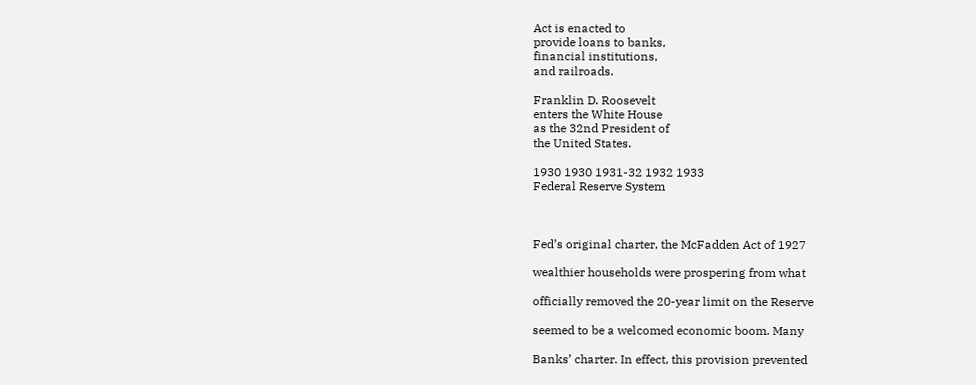Act is enacted to
provide loans to banks,
financial institutions,
and railroads.

Franklin D. Roosevelt
enters the White House
as the 32nd President of
the United States.

1930 1930 1931-32 1932 1933
Federal Reserve System



Fed’s original charter, the McFadden Act of 1927

wealthier households were prospering from what

officially removed the 20-year limit on the Reserve

seemed to be a welcomed economic boom. Many

Banks’ charter. In effect, this provision prevented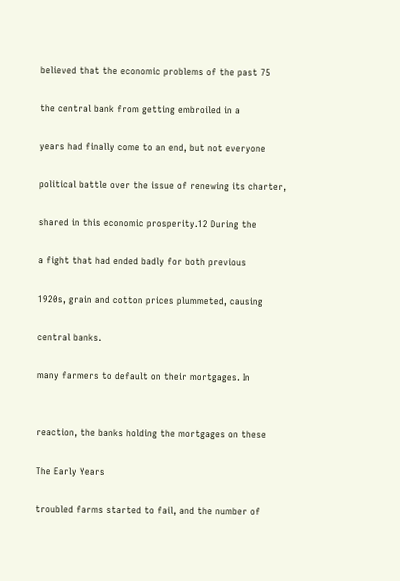believed that the economic problems of the past 75

the central bank from getting embroiled in a

years had finally come to an end, but not everyone

political battle over the issue of renewing its charter,

shared in this economic prosperity.12 During the

a fight that had ended badly for both previous

1920s, grain and cotton prices plummeted, causing

central banks.

many farmers to default on their mortgages. In


reaction, the banks holding the mortgages on these

The Early Years

troubled farms started to fail, and the number of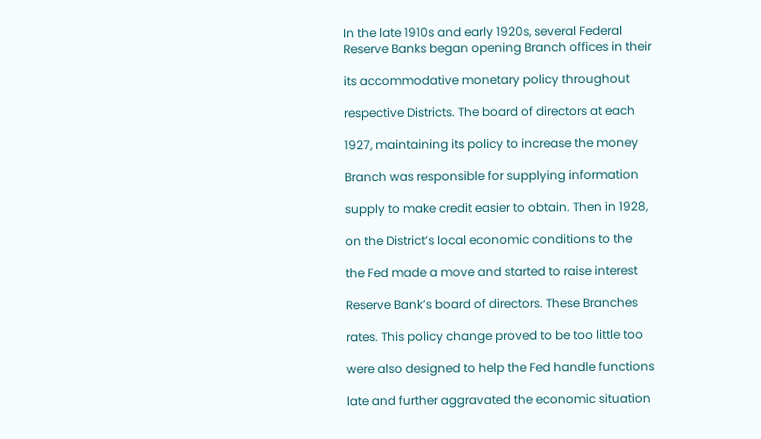In the late 1910s and early 1920s, several Federal
Reserve Banks began opening Branch offices in their

its accommodative monetary policy throughout

respective Districts. The board of directors at each

1927, maintaining its policy to increase the money

Branch was responsible for supplying information

supply to make credit easier to obtain. Then in 1928,

on the District’s local economic conditions to the

the Fed made a move and started to raise interest

Reserve Bank’s board of directors. These Branches

rates. This policy change proved to be too little too

were also designed to help the Fed handle functions

late and further aggravated the economic situation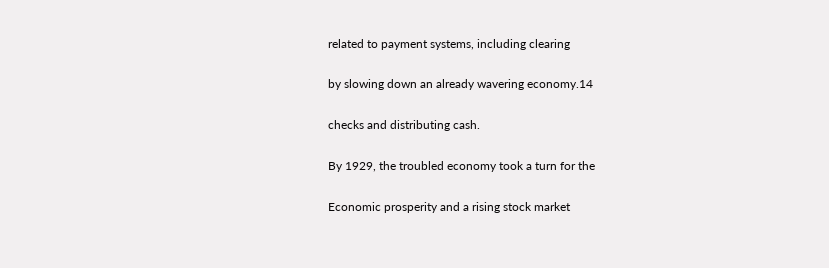related to payment systems, including clearing

by slowing down an already wavering economy.14

checks and distributing cash.

By 1929, the troubled economy took a turn for the

Economic prosperity and a rising stock market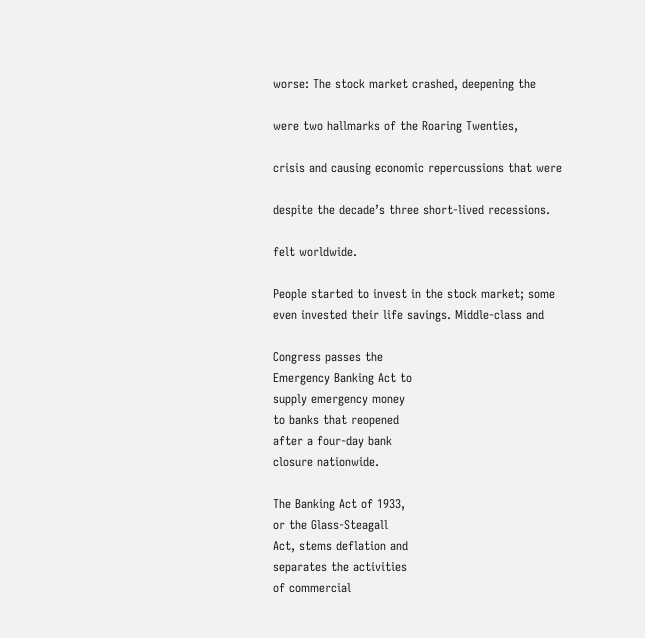worse: The stock market crashed, deepening the

were two hallmarks of the Roaring Twenties,

crisis and causing economic repercussions that were

despite the decade’s three short-lived recessions.

felt worldwide.

People started to invest in the stock market; some
even invested their life savings. Middle-class and

Congress passes the
Emergency Banking Act to
supply emergency money
to banks that reopened
after a four-day bank
closure nationwide.

The Banking Act of 1933,
or the Glass-Steagall
Act, stems deflation and
separates the activities
of commercial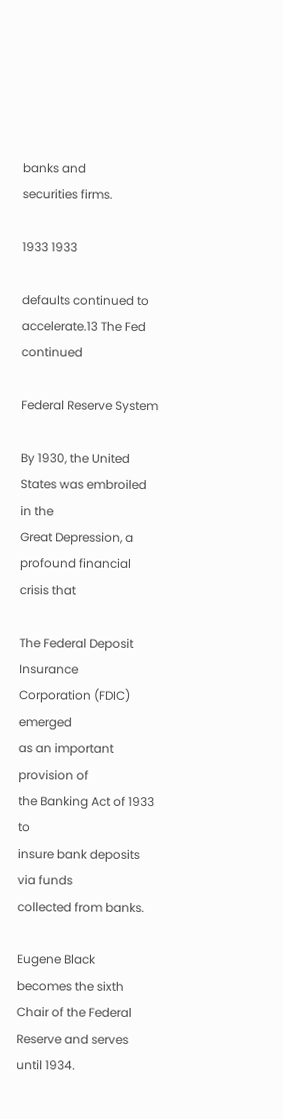banks and
securities firms.

1933 1933

defaults continued to accelerate.13 The Fed continued

Federal Reserve System

By 1930, the United States was embroiled in the
Great Depression, a profound financial crisis that

The Federal Deposit Insurance
Corporation (FDIC) emerged
as an important provision of
the Banking Act of 1933 to
insure bank deposits via funds
collected from banks.

Eugene Black
becomes the sixth
Chair of the Federal
Reserve and serves
until 1934.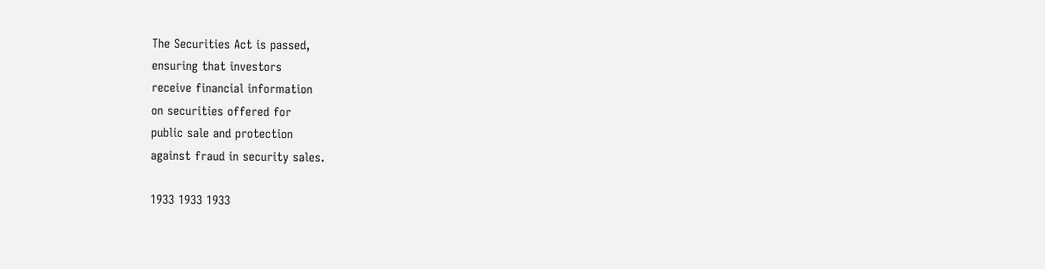The Securities Act is passed,
ensuring that investors
receive financial information
on securities offered for
public sale and protection
against fraud in security sales.

1933 1933 1933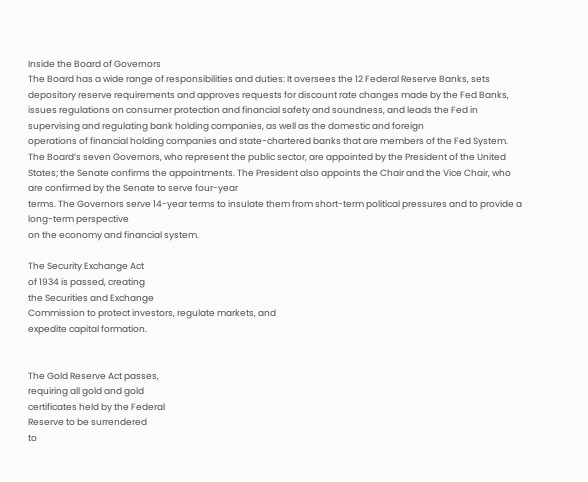Inside the Board of Governors
The Board has a wide range of responsibilities and duties: It oversees the 12 Federal Reserve Banks, sets depository reserve requirements and approves requests for discount rate changes made by the Fed Banks, issues regulations on consumer protection and financial safety and soundness, and leads the Fed in supervising and regulating bank holding companies, as well as the domestic and foreign
operations of financial holding companies and state-chartered banks that are members of the Fed System.
The Board’s seven Governors, who represent the public sector, are appointed by the President of the United States; the Senate confirms the appointments. The President also appoints the Chair and the Vice Chair, who are confirmed by the Senate to serve four-year
terms. The Governors serve 14-year terms to insulate them from short-term political pressures and to provide a long-term perspective
on the economy and financial system.

The Security Exchange Act
of 1934 is passed, creating
the Securities and Exchange
Commission to protect investors, regulate markets, and
expedite capital formation.


The Gold Reserve Act passes,
requiring all gold and gold
certificates held by the Federal
Reserve to be surrendered
to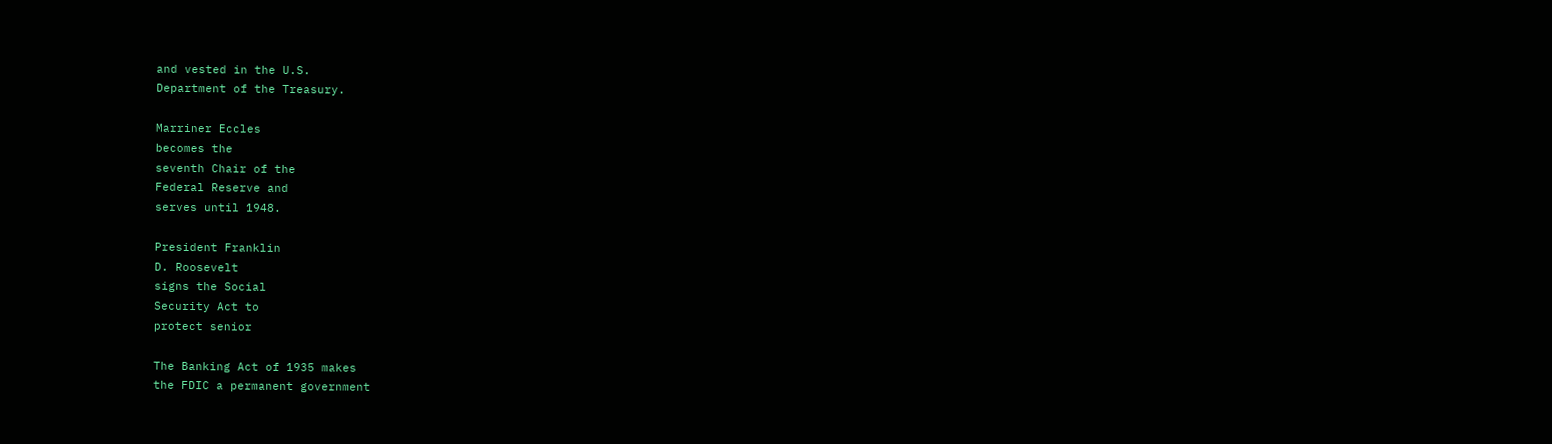and vested in the U.S.
Department of the Treasury.

Marriner Eccles
becomes the
seventh Chair of the
Federal Reserve and
serves until 1948.

President Franklin
D. Roosevelt
signs the Social
Security Act to
protect senior

The Banking Act of 1935 makes
the FDIC a permanent government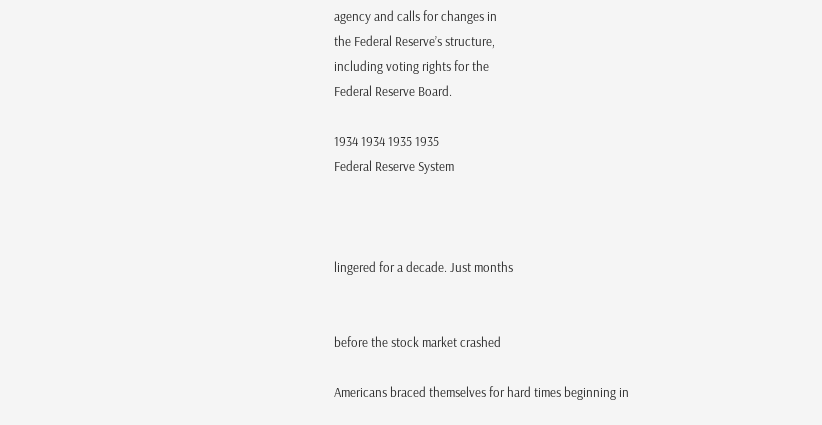agency and calls for changes in
the Federal Reserve’s structure,
including voting rights for the
Federal Reserve Board.

1934 1934 1935 1935
Federal Reserve System



lingered for a decade. Just months


before the stock market crashed

Americans braced themselves for hard times beginning in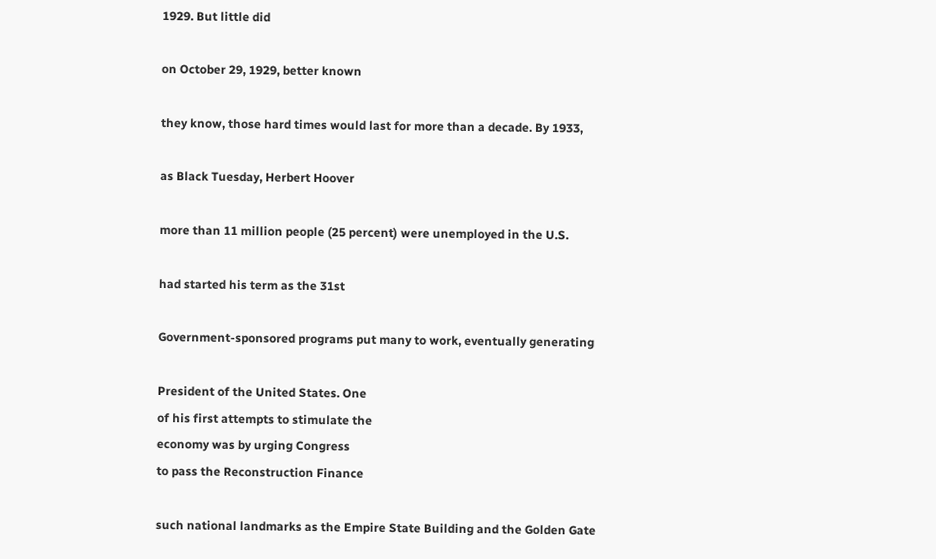1929. But little did

on October 29, 1929, better known

they know, those hard times would last for more than a decade. By 1933,

as Black Tuesday, Herbert Hoover

more than 11 million people (25 percent) were unemployed in the U.S.

had started his term as the 31st

Government-sponsored programs put many to work, eventually generating

President of the United States. One
of his first attempts to stimulate the
economy was by urging Congress
to pass the Reconstruction Finance

such national landmarks as the Empire State Building and the Golden Gate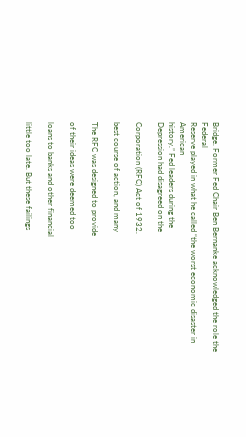Bridge. Former Fed Chair Ben Bernanke acknowledged the role the Federal
Reserve played in what he called “the worst economic disaster in American
history.” Fed leaders during the
Depression had disagreed on the

Corporation (RFC) Act of 1932.

best course of action, and many

The RFC was designed to provide

of their ideas were deemed too

loans to banks and other financial

little too late. But these failings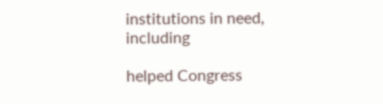institutions in need, including

helped Congress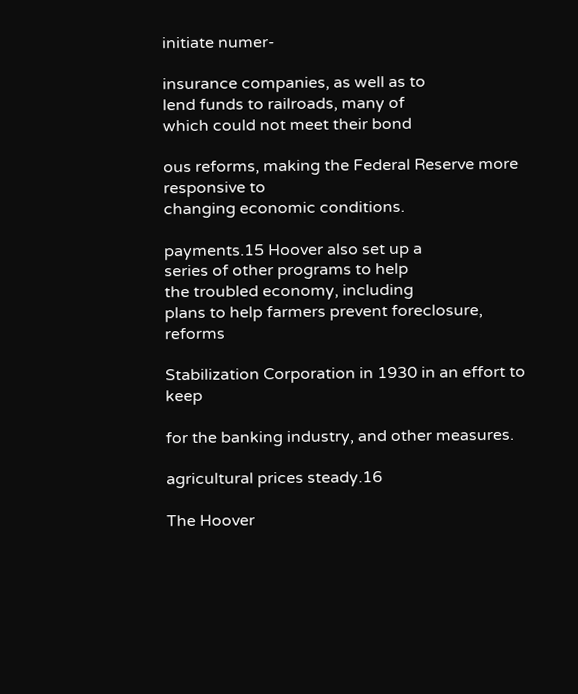initiate numer-

insurance companies, as well as to
lend funds to railroads, many of
which could not meet their bond

ous reforms, making the Federal Reserve more responsive to
changing economic conditions.

payments.15 Hoover also set up a
series of other programs to help
the troubled economy, including
plans to help farmers prevent foreclosure, reforms

Stabilization Corporation in 1930 in an effort to keep

for the banking industry, and other measures.

agricultural prices steady.16

The Hoover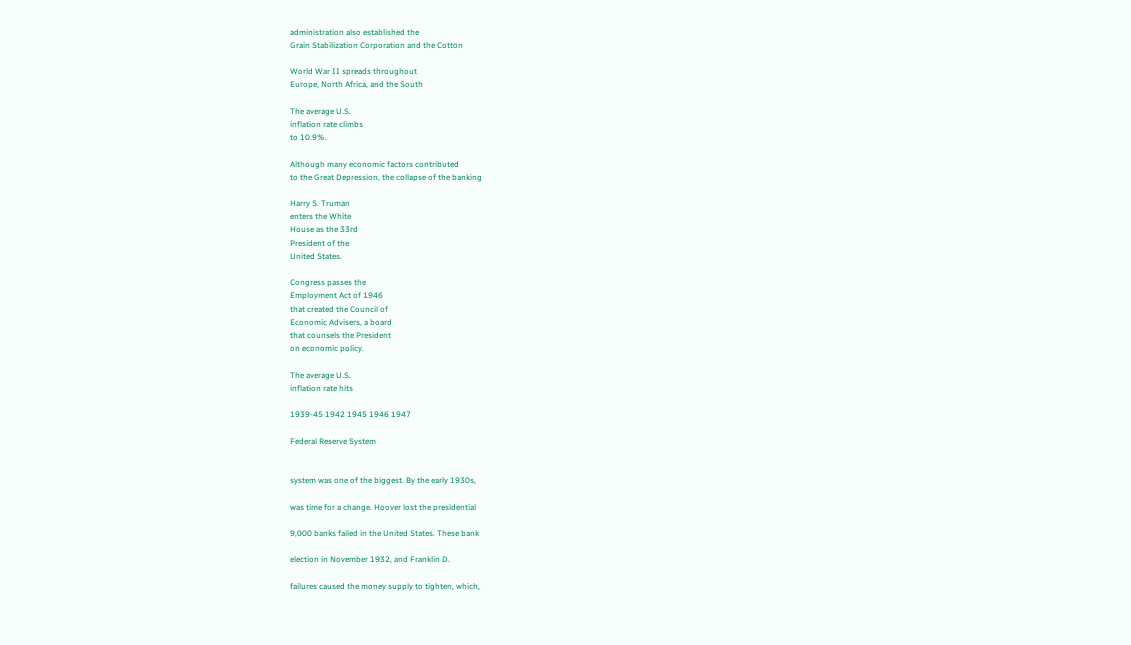administration also established the
Grain Stabilization Corporation and the Cotton

World War II spreads throughout
Europe, North Africa, and the South

The average U.S.
inflation rate climbs
to 10.9%.

Although many economic factors contributed
to the Great Depression, the collapse of the banking

Harry S. Truman
enters the White
House as the 33rd
President of the
United States.

Congress passes the
Employment Act of 1946
that created the Council of
Economic Advisers, a board
that counsels the President
on economic policy.

The average U.S.
inflation rate hits

1939-45 1942 1945 1946 1947

Federal Reserve System


system was one of the biggest. By the early 1930s,

was time for a change. Hoover lost the presidential

9,000 banks failed in the United States. These bank

election in November 1932, and Franklin D.

failures caused the money supply to tighten, which,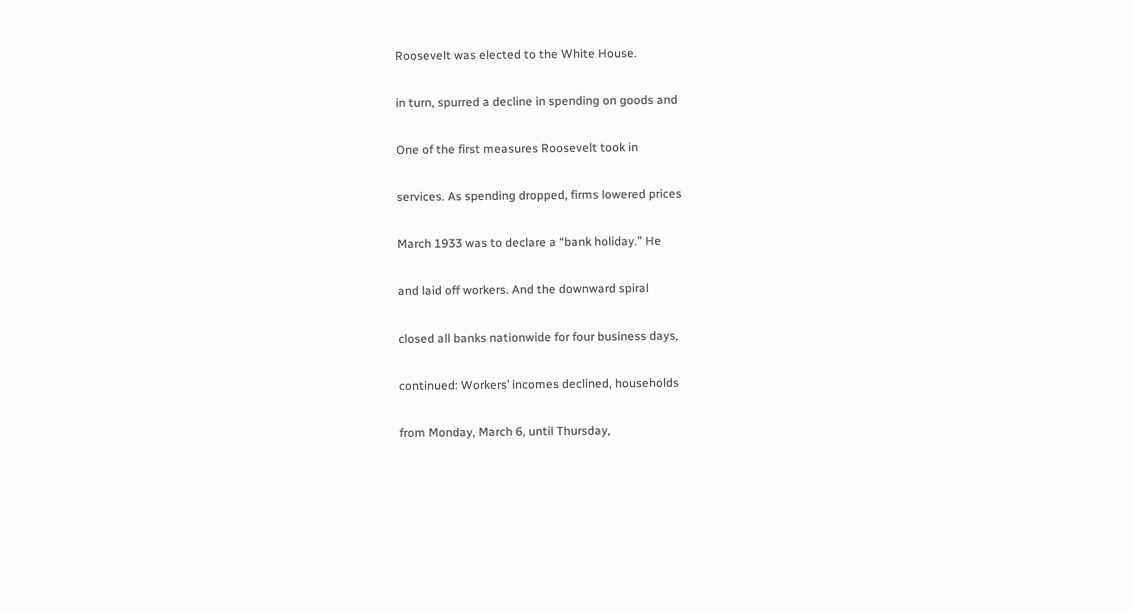Roosevelt was elected to the White House.

in turn, spurred a decline in spending on goods and

One of the first measures Roosevelt took in

services. As spending dropped, firms lowered prices

March 1933 was to declare a “bank holiday.” He

and laid off workers. And the downward spiral

closed all banks nationwide for four business days,

continued: Workers’ incomes declined, households

from Monday, March 6, until Thursday,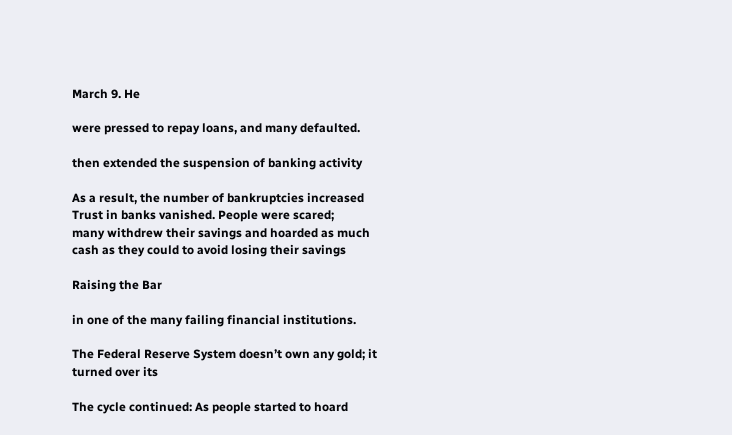March 9. He

were pressed to repay loans, and many defaulted.

then extended the suspension of banking activity

As a result, the number of bankruptcies increased
Trust in banks vanished. People were scared;
many withdrew their savings and hoarded as much
cash as they could to avoid losing their savings

Raising the Bar

in one of the many failing financial institutions.

The Federal Reserve System doesn’t own any gold; it turned over its

The cycle continued: As people started to hoard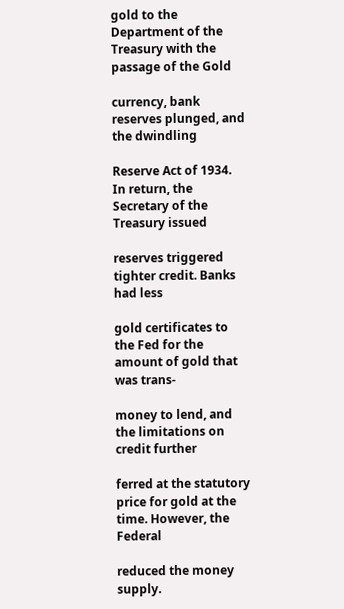gold to the Department of the Treasury with the passage of the Gold

currency, bank reserves plunged, and the dwindling

Reserve Act of 1934. In return, the Secretary of the Treasury issued

reserves triggered tighter credit. Banks had less

gold certificates to the Fed for the amount of gold that was trans-

money to lend, and the limitations on credit further

ferred at the statutory price for gold at the time. However, the Federal

reduced the money supply.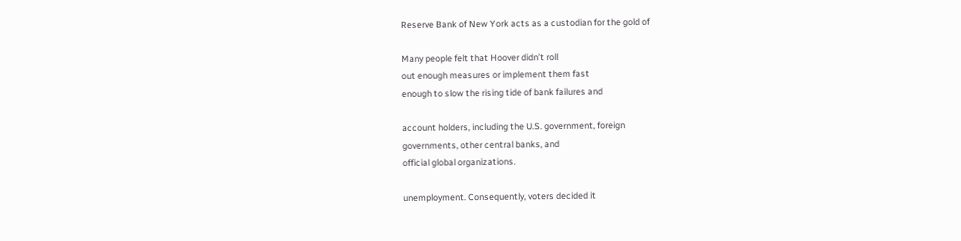Reserve Bank of New York acts as a custodian for the gold of

Many people felt that Hoover didn’t roll
out enough measures or implement them fast
enough to slow the rising tide of bank failures and

account holders, including the U.S. government, foreign
governments, other central banks, and
official global organizations.

unemployment. Consequently, voters decided it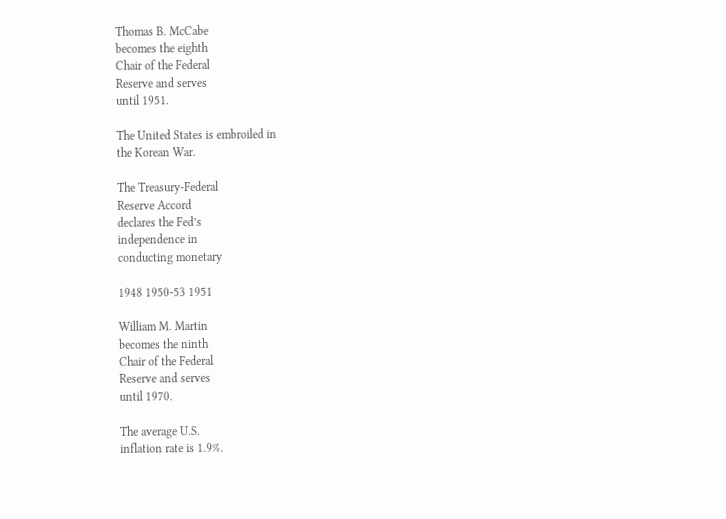Thomas B. McCabe
becomes the eighth
Chair of the Federal
Reserve and serves
until 1951.

The United States is embroiled in
the Korean War.

The Treasury-Federal
Reserve Accord
declares the Fed’s
independence in
conducting monetary

1948 1950-53 1951

William M. Martin
becomes the ninth
Chair of the Federal
Reserve and serves
until 1970.

The average U.S.
inflation rate is 1.9%.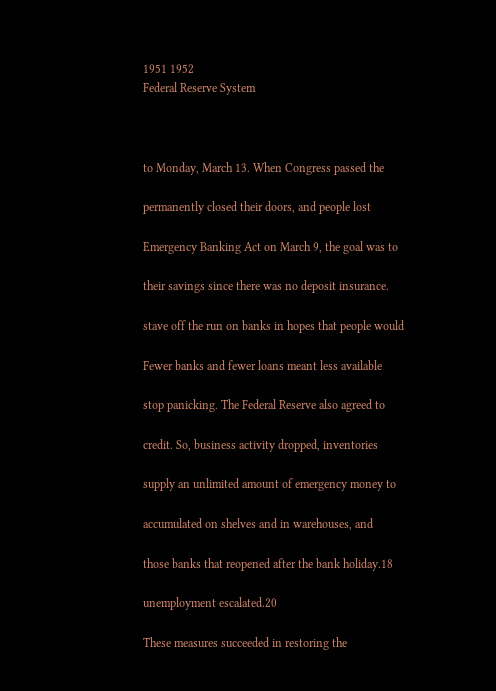1951 1952
Federal Reserve System



to Monday, March 13. When Congress passed the

permanently closed their doors, and people lost

Emergency Banking Act on March 9, the goal was to

their savings since there was no deposit insurance.

stave off the run on banks in hopes that people would

Fewer banks and fewer loans meant less available

stop panicking. The Federal Reserve also agreed to

credit. So, business activity dropped, inventories

supply an unlimited amount of emergency money to

accumulated on shelves and in warehouses, and

those banks that reopened after the bank holiday.18

unemployment escalated.20

These measures succeeded in restoring the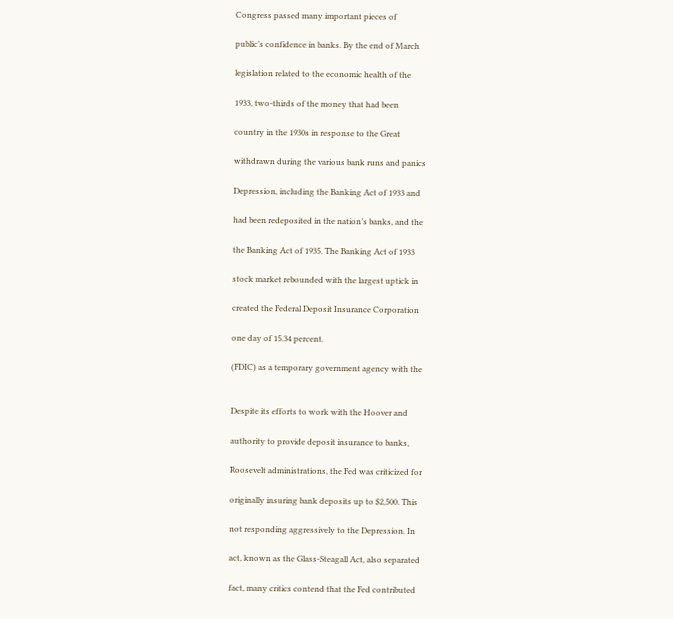Congress passed many important pieces of

public’s confidence in banks. By the end of March

legislation related to the economic health of the

1933, two-thirds of the money that had been

country in the 1930s in response to the Great

withdrawn during the various bank runs and panics

Depression, including the Banking Act of 1933 and

had been redeposited in the nation’s banks, and the

the Banking Act of 1935. The Banking Act of 1933

stock market rebounded with the largest uptick in

created the Federal Deposit Insurance Corporation

one day of 15.34 percent.

(FDIC) as a temporary government agency with the


Despite its efforts to work with the Hoover and

authority to provide deposit insurance to banks,

Roosevelt administrations, the Fed was criticized for

originally insuring bank deposits up to $2,500. This

not responding aggressively to the Depression. In

act, known as the Glass-Steagall Act, also separated

fact, many critics contend that the Fed contributed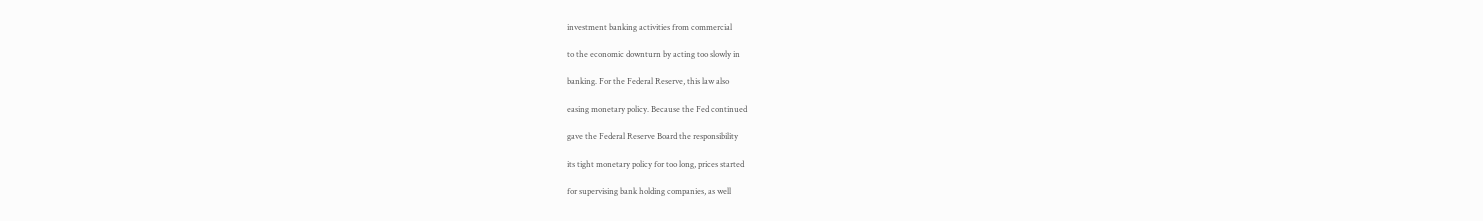investment banking activities from commercial

to the economic downturn by acting too slowly in

banking. For the Federal Reserve, this law also

easing monetary policy. Because the Fed continued

gave the Federal Reserve Board the responsibility

its tight monetary policy for too long, prices started

for supervising bank holding companies, as well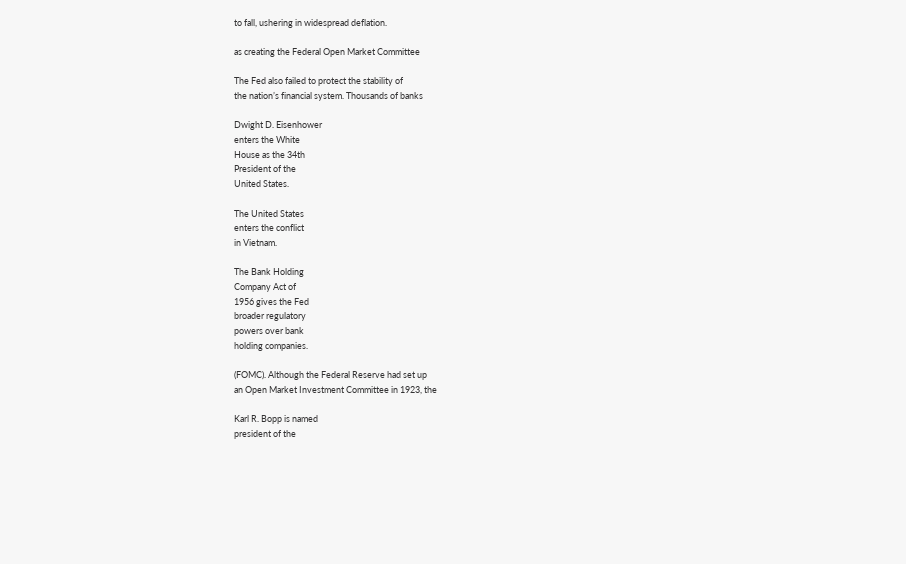to fall, ushering in widespread deflation.

as creating the Federal Open Market Committee

The Fed also failed to protect the stability of
the nation’s financial system. Thousands of banks

Dwight D. Eisenhower
enters the White
House as the 34th
President of the
United States.

The United States
enters the conflict
in Vietnam.

The Bank Holding
Company Act of
1956 gives the Fed
broader regulatory
powers over bank
holding companies.

(FOMC). Although the Federal Reserve had set up
an Open Market Investment Committee in 1923, the

Karl R. Bopp is named
president of the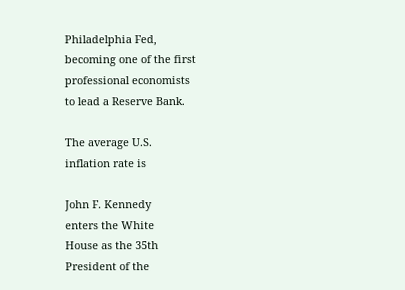Philadelphia Fed,
becoming one of the first
professional economists
to lead a Reserve Bank.

The average U.S.
inflation rate is

John F. Kennedy
enters the White
House as the 35th
President of the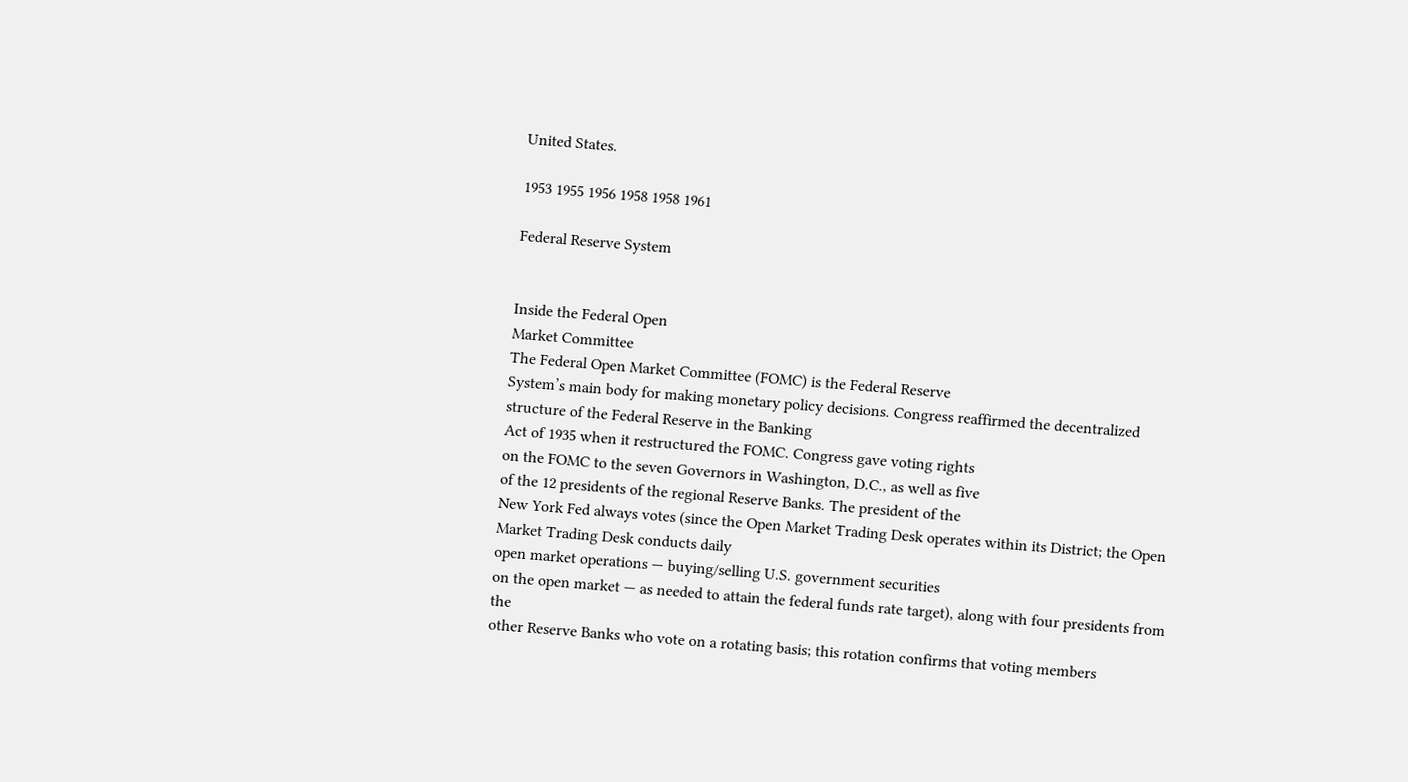United States.

1953 1955 1956 1958 1958 1961

Federal Reserve System


Inside the Federal Open
Market Committee
The Federal Open Market Committee (FOMC) is the Federal Reserve
System’s main body for making monetary policy decisions. Congress reaffirmed the decentralized structure of the Federal Reserve in the Banking
Act of 1935 when it restructured the FOMC. Congress gave voting rights
on the FOMC to the seven Governors in Washington, D.C., as well as five
of the 12 presidents of the regional Reserve Banks. The president of the
New York Fed always votes (since the Open Market Trading Desk operates within its District; the Open Market Trading Desk conducts daily
open market operations — buying/selling U.S. government securities
on the open market — as needed to attain the federal funds rate target), along with four presidents from the
other Reserve Banks who vote on a rotating basis; this rotation confirms that voting members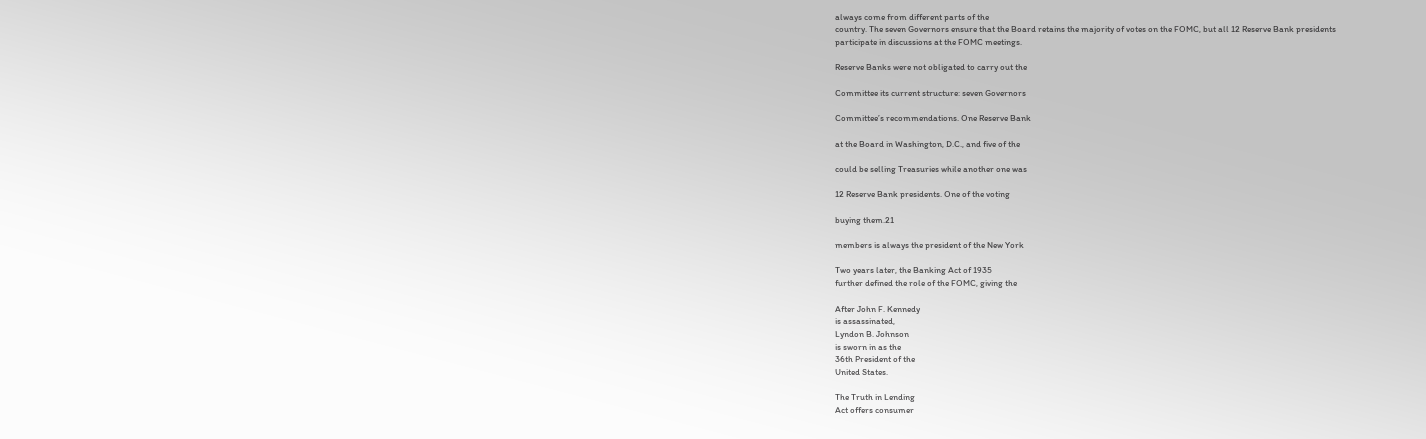always come from different parts of the
country. The seven Governors ensure that the Board retains the majority of votes on the FOMC, but all 12 Reserve Bank presidents
participate in discussions at the FOMC meetings.

Reserve Banks were not obligated to carry out the

Committee its current structure: seven Governors

Committee’s recommendations. One Reserve Bank

at the Board in Washington, D.C., and five of the

could be selling Treasuries while another one was

12 Reserve Bank presidents. One of the voting

buying them.21

members is always the president of the New York

Two years later, the Banking Act of 1935
further defined the role of the FOMC, giving the

After John F. Kennedy
is assassinated,
Lyndon B. Johnson
is sworn in as the
36th President of the
United States.

The Truth in Lending
Act offers consumer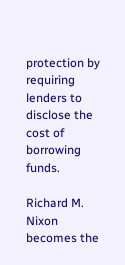protection by
requiring lenders to
disclose the cost of
borrowing funds.

Richard M. Nixon
becomes the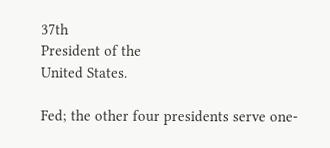37th
President of the
United States.

Fed; the other four presidents serve one-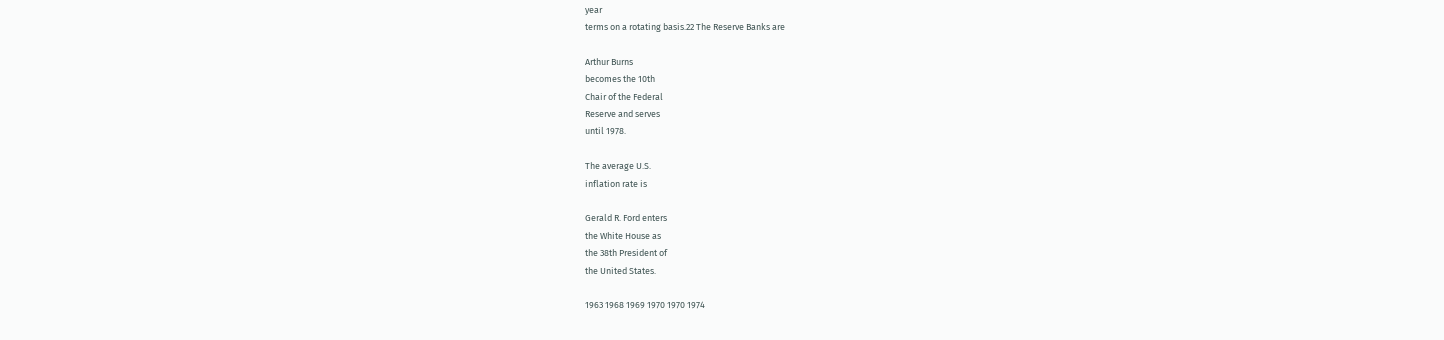year
terms on a rotating basis.22 The Reserve Banks are

Arthur Burns
becomes the 10th
Chair of the Federal
Reserve and serves
until 1978.

The average U.S.
inflation rate is

Gerald R. Ford enters
the White House as
the 38th President of
the United States.

1963 1968 1969 1970 1970 1974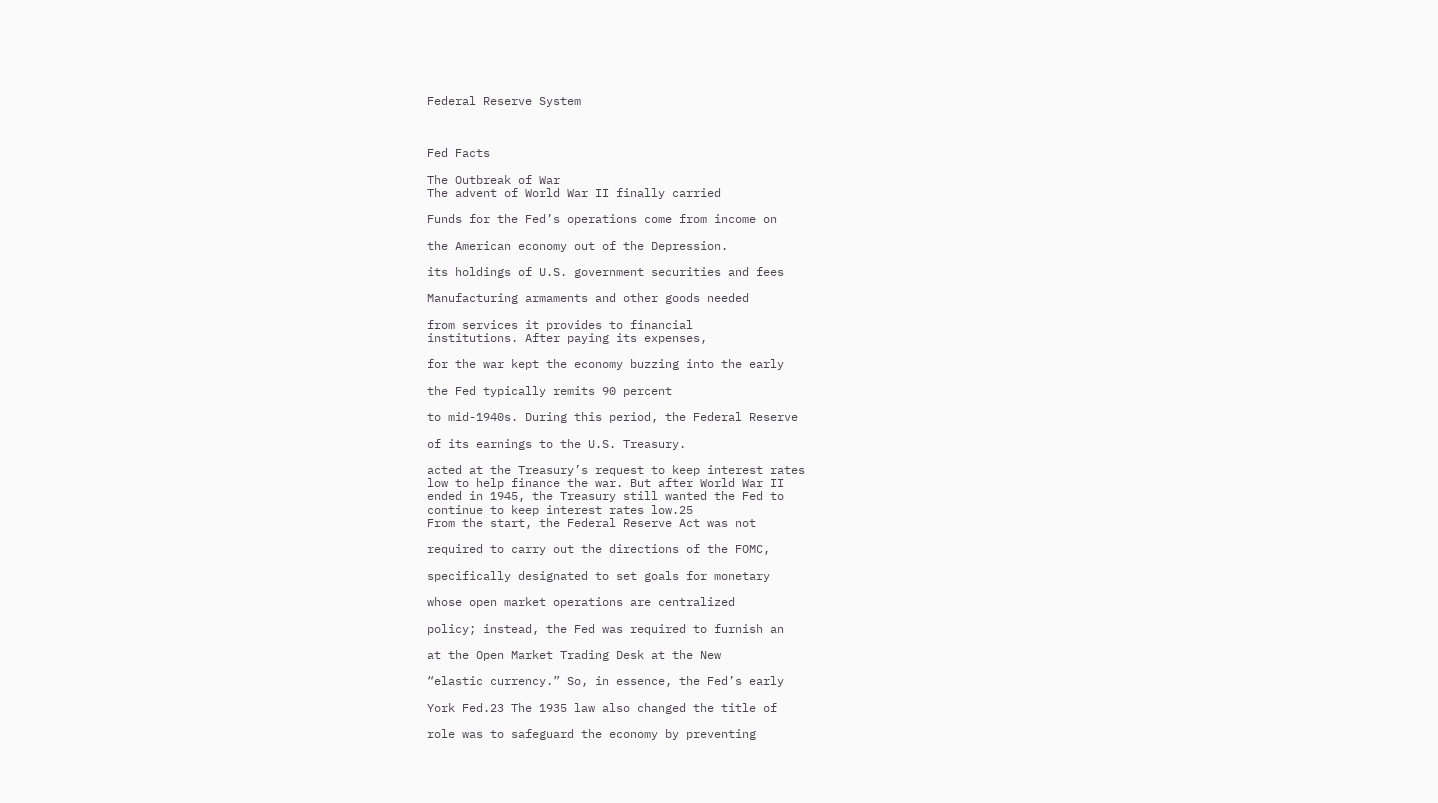Federal Reserve System



Fed Facts

The Outbreak of War
The advent of World War II finally carried

Funds for the Fed’s operations come from income on

the American economy out of the Depression.

its holdings of U.S. government securities and fees

Manufacturing armaments and other goods needed

from services it provides to financial
institutions. After paying its expenses,

for the war kept the economy buzzing into the early

the Fed typically remits 90 percent

to mid-1940s. During this period, the Federal Reserve

of its earnings to the U.S. Treasury.

acted at the Treasury’s request to keep interest rates
low to help finance the war. But after World War II
ended in 1945, the Treasury still wanted the Fed to
continue to keep interest rates low.25
From the start, the Federal Reserve Act was not

required to carry out the directions of the FOMC,

specifically designated to set goals for monetary

whose open market operations are centralized

policy; instead, the Fed was required to furnish an

at the Open Market Trading Desk at the New

“elastic currency.” So, in essence, the Fed’s early

York Fed.23 The 1935 law also changed the title of

role was to safeguard the economy by preventing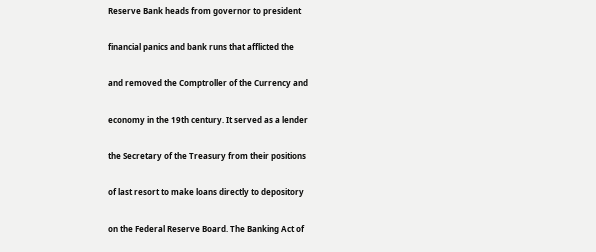Reserve Bank heads from governor to president

financial panics and bank runs that afflicted the

and removed the Comptroller of the Currency and

economy in the 19th century. It served as a lender

the Secretary of the Treasury from their positions

of last resort to make loans directly to depository

on the Federal Reserve Board. The Banking Act of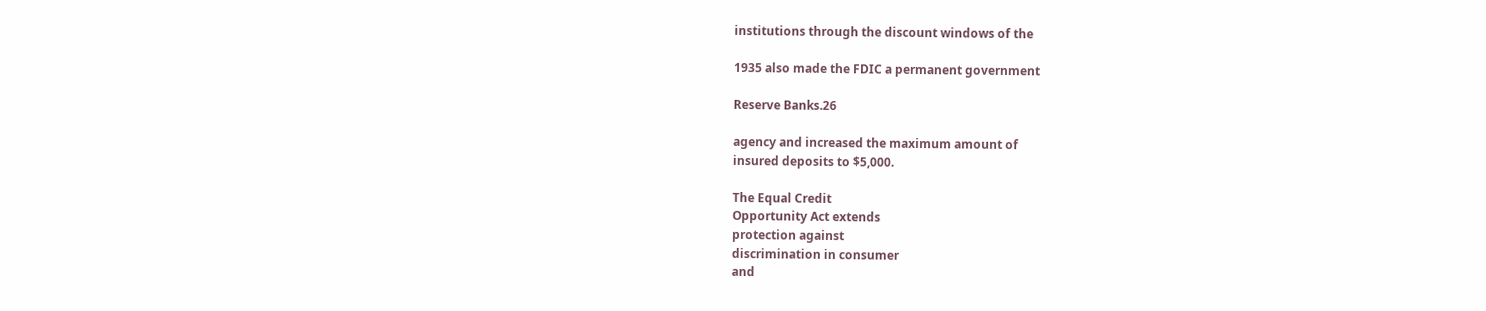institutions through the discount windows of the

1935 also made the FDIC a permanent government

Reserve Banks.26

agency and increased the maximum amount of
insured deposits to $5,000.

The Equal Credit
Opportunity Act extends
protection against
discrimination in consumer
and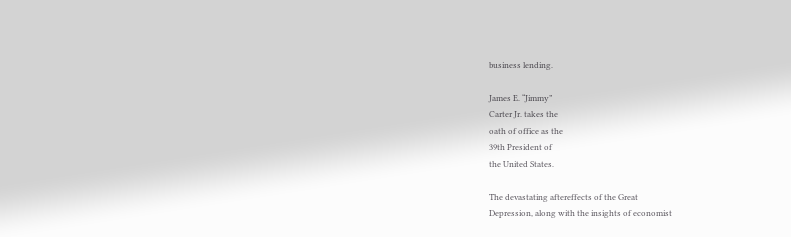business lending.

James E. “Jimmy”
Carter Jr. takes the
oath of office as the
39th President of
the United States.

The devastating aftereffects of the Great
Depression, along with the insights of economist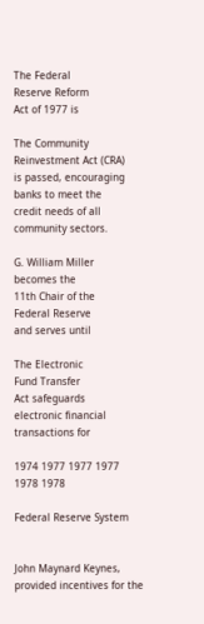The Federal
Reserve Reform
Act of 1977 is

The Community
Reinvestment Act (CRA)
is passed, encouraging
banks to meet the
credit needs of all
community sectors.

G. William Miller
becomes the
11th Chair of the
Federal Reserve
and serves until

The Electronic
Fund Transfer
Act safeguards
electronic financial
transactions for

1974 1977 1977 1977 1978 1978

Federal Reserve System


John Maynard Keynes, provided incentives for the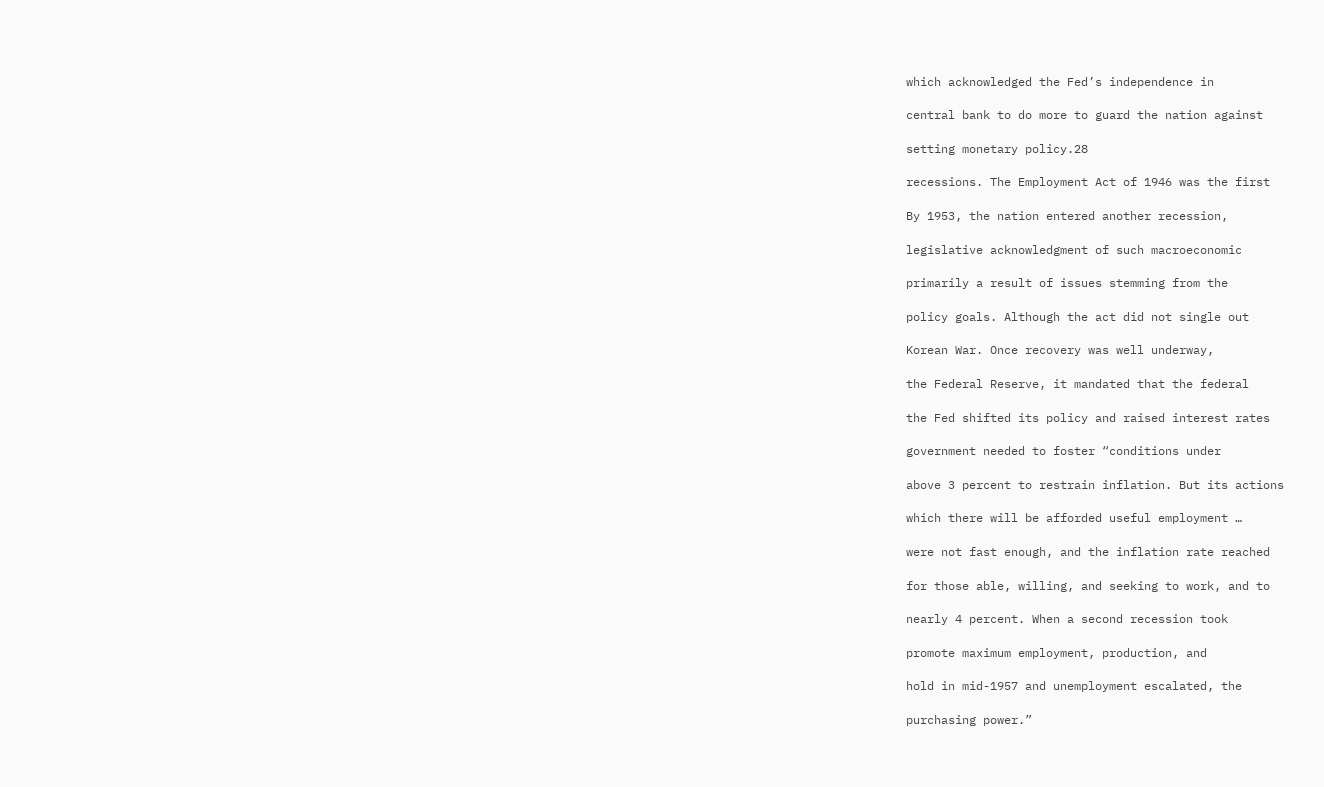which acknowledged the Fed’s independence in

central bank to do more to guard the nation against

setting monetary policy.28

recessions. The Employment Act of 1946 was the first

By 1953, the nation entered another recession,

legislative acknowledgment of such macroeconomic

primarily a result of issues stemming from the

policy goals. Although the act did not single out

Korean War. Once recovery was well underway,

the Federal Reserve, it mandated that the federal

the Fed shifted its policy and raised interest rates

government needed to foster “conditions under

above 3 percent to restrain inflation. But its actions

which there will be afforded useful employment …

were not fast enough, and the inflation rate reached

for those able, willing, and seeking to work, and to

nearly 4 percent. When a second recession took

promote maximum employment, production, and

hold in mid-1957 and unemployment escalated, the

purchasing power.”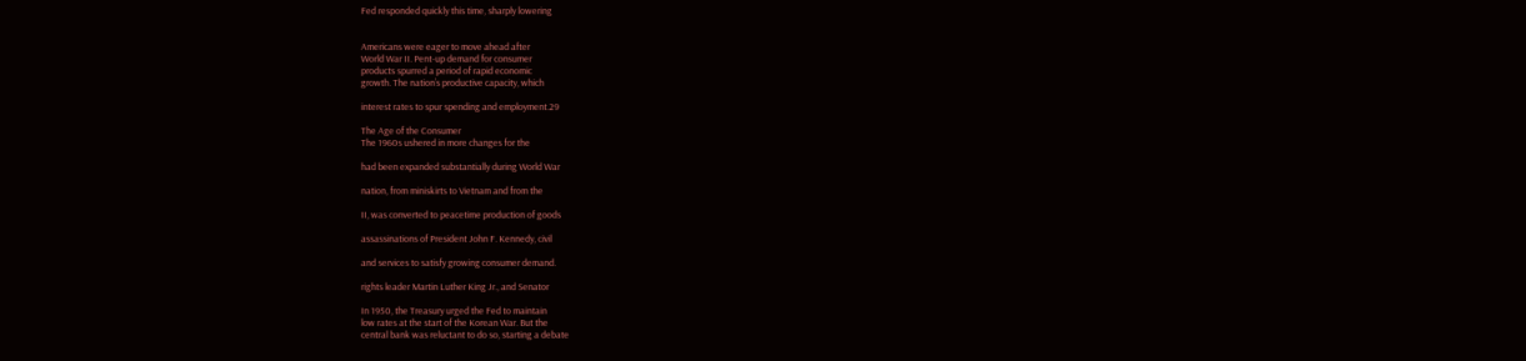Fed responded quickly this time, sharply lowering


Americans were eager to move ahead after
World War II. Pent-up demand for consumer
products spurred a period of rapid economic
growth. The nation’s productive capacity, which

interest rates to spur spending and employment.29

The Age of the Consumer
The 1960s ushered in more changes for the

had been expanded substantially during World War

nation, from miniskirts to Vietnam and from the

II, was converted to peacetime production of goods

assassinations of President John F. Kennedy, civil

and services to satisfy growing consumer demand.

rights leader Martin Luther King Jr., and Senator

In 1950, the Treasury urged the Fed to maintain
low rates at the start of the Korean War. But the
central bank was reluctant to do so, starting a debate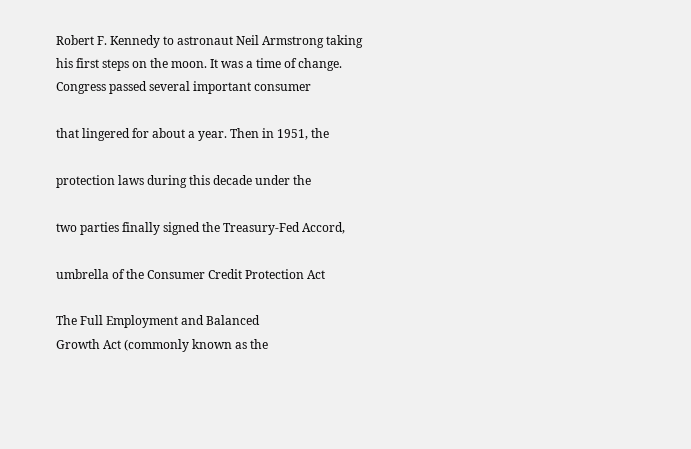Robert F. Kennedy to astronaut Neil Armstrong taking
his first steps on the moon. It was a time of change.
Congress passed several important consumer

that lingered for about a year. Then in 1951, the

protection laws during this decade under the

two parties finally signed the Treasury-Fed Accord,

umbrella of the Consumer Credit Protection Act

The Full Employment and Balanced
Growth Act (commonly known as the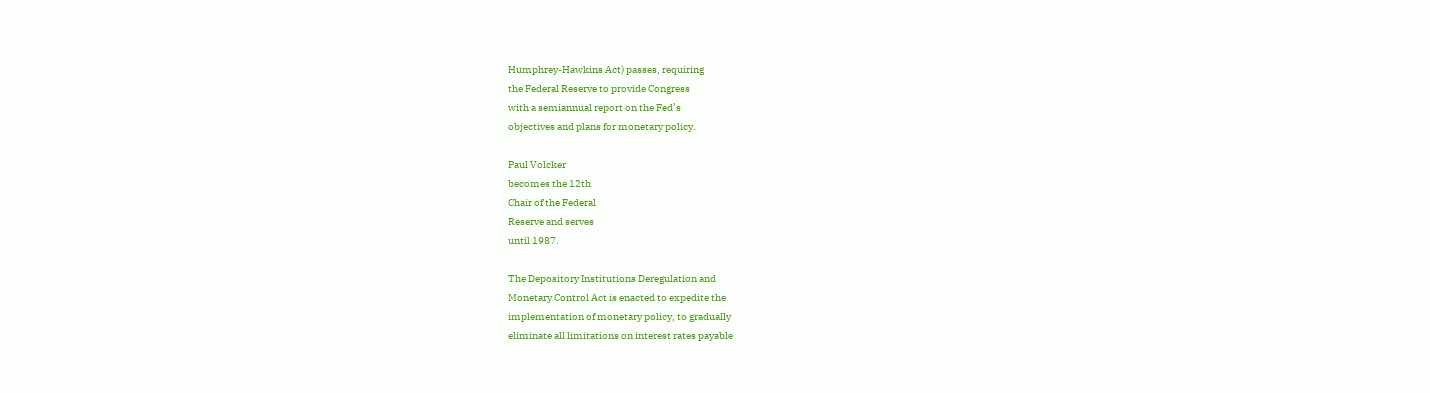Humphrey-Hawkins Act) passes, requiring
the Federal Reserve to provide Congress
with a semiannual report on the Fed’s
objectives and plans for monetary policy.

Paul Volcker
becomes the 12th
Chair of the Federal
Reserve and serves
until 1987.

The Depository Institutions Deregulation and
Monetary Control Act is enacted to expedite the
implementation of monetary policy, to gradually
eliminate all limitations on interest rates payable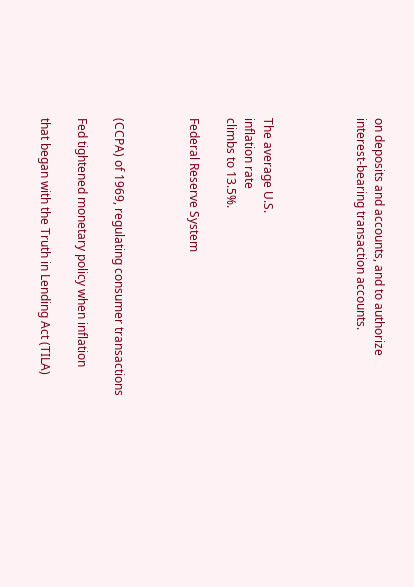on deposits and accounts, and to authorize
interest-bearing transaction accounts.




The average U.S.
inflation rate
climbs to 13.5%.

Federal Reserve System



(CCPA) of 1969, regulating consumer transactions

Fed tightened monetary policy when inflation

that began with the Truth in Lending Act (TILA)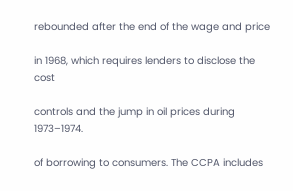rebounded after the end of the wage and price

in 1968, which requires lenders to disclose the cost

controls and the jump in oil prices during 1973–1974.

of borrowing to consumers. The CCPA includes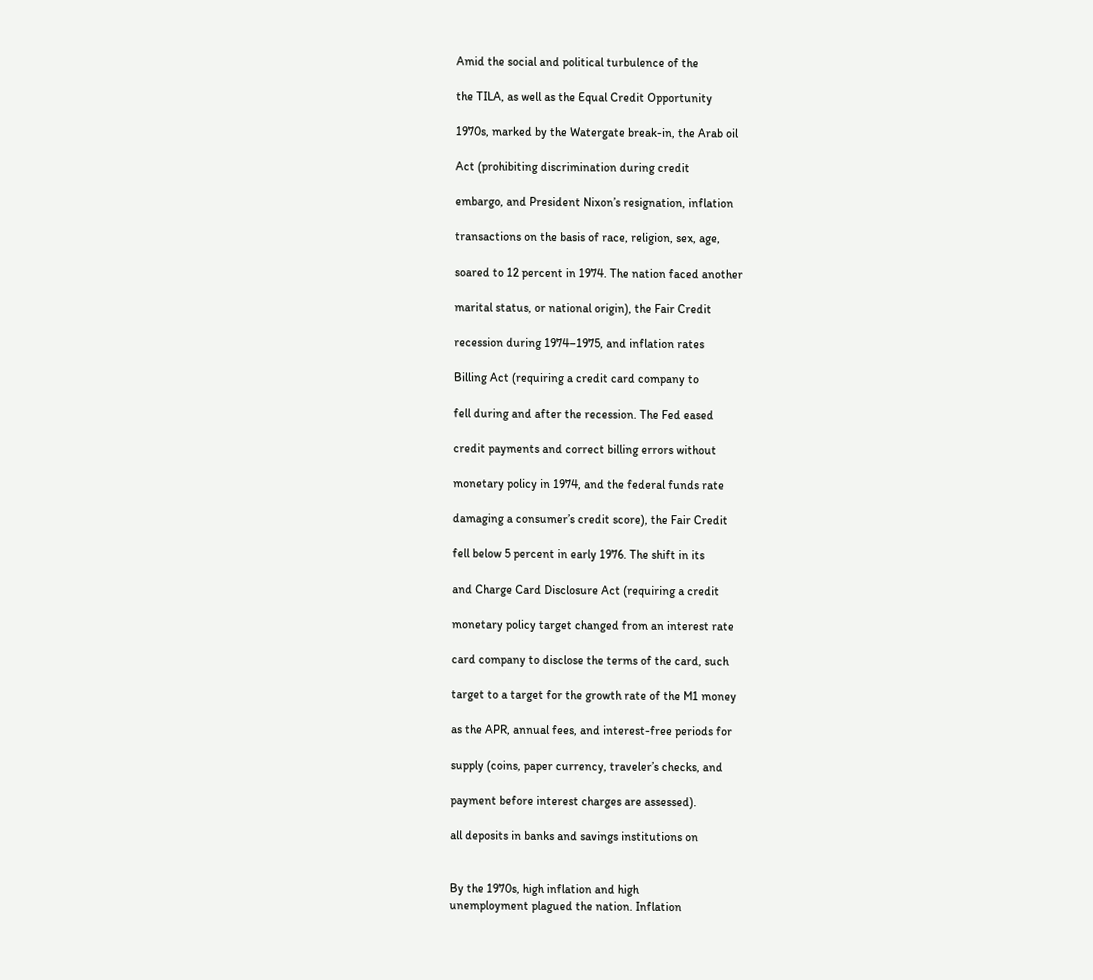Amid the social and political turbulence of the

the TILA, as well as the Equal Credit Opportunity

1970s, marked by the Watergate break-in, the Arab oil

Act (prohibiting discrimination during credit

embargo, and President Nixon’s resignation, inflation

transactions on the basis of race, religion, sex, age,

soared to 12 percent in 1974. The nation faced another

marital status, or national origin), the Fair Credit

recession during 1974–1975, and inflation rates

Billing Act (requiring a credit card company to

fell during and after the recession. The Fed eased

credit payments and correct billing errors without

monetary policy in 1974, and the federal funds rate

damaging a consumer’s credit score), the Fair Credit

fell below 5 percent in early 1976. The shift in its

and Charge Card Disclosure Act (requiring a credit

monetary policy target changed from an interest rate

card company to disclose the terms of the card, such

target to a target for the growth rate of the M1 money

as the APR, annual fees, and interest-free periods for

supply (coins, paper currency, traveler’s checks, and

payment before interest charges are assessed).

all deposits in banks and savings institutions on


By the 1970s, high inflation and high
unemployment plagued the nation. Inflation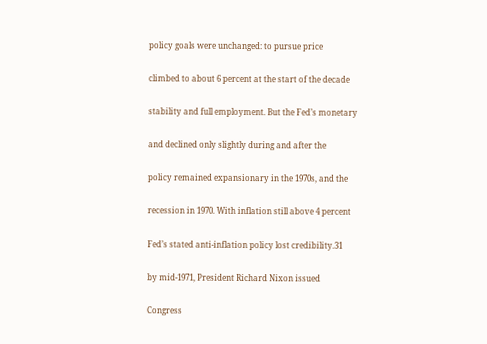policy goals were unchanged: to pursue price

climbed to about 6 percent at the start of the decade

stability and full employment. But the Fed’s monetary

and declined only slightly during and after the

policy remained expansionary in the 1970s, and the

recession in 1970. With inflation still above 4 percent

Fed’s stated anti-inflation policy lost credibility.31

by mid-1971, President Richard Nixon issued

Congress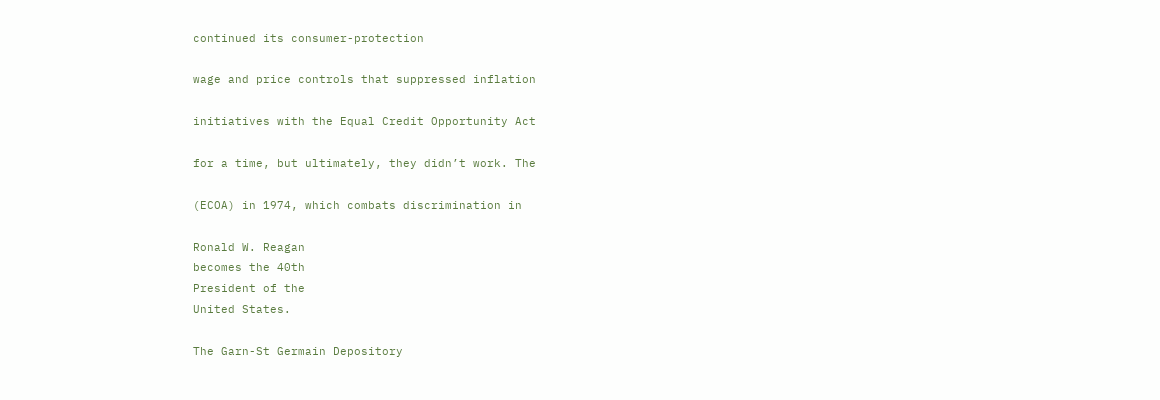continued its consumer-protection

wage and price controls that suppressed inflation

initiatives with the Equal Credit Opportunity Act

for a time, but ultimately, they didn’t work. The

(ECOA) in 1974, which combats discrimination in

Ronald W. Reagan
becomes the 40th
President of the
United States.

The Garn-St Germain Depository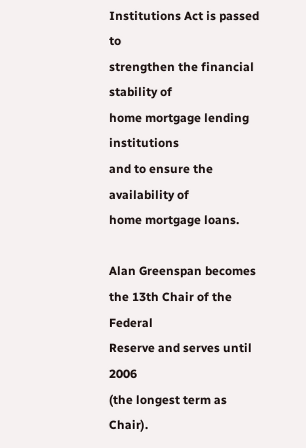Institutions Act is passed to
strengthen the financial stability of
home mortgage lending institutions
and to ensure the availability of
home mortgage loans.

Alan Greenspan becomes
the 13th Chair of the Federal
Reserve and serves until 2006
(the longest term as Chair).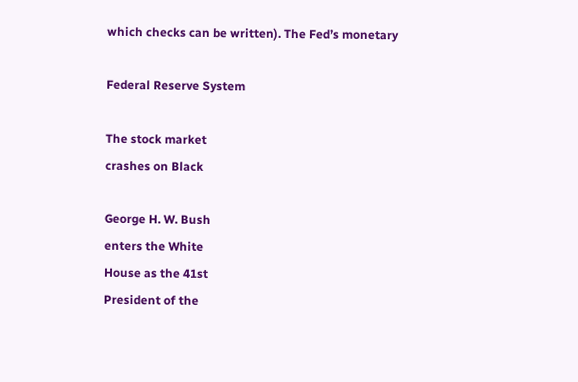which checks can be written). The Fed’s monetary

Federal Reserve System

The stock market
crashes on Black

George H. W. Bush
enters the White
House as the 41st
President of the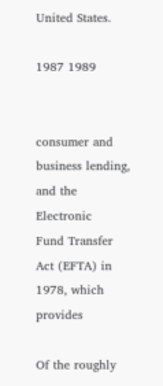United States.

1987 1989


consumer and business lending, and the Electronic
Fund Transfer Act (EFTA) in 1978, which provides

Of the roughly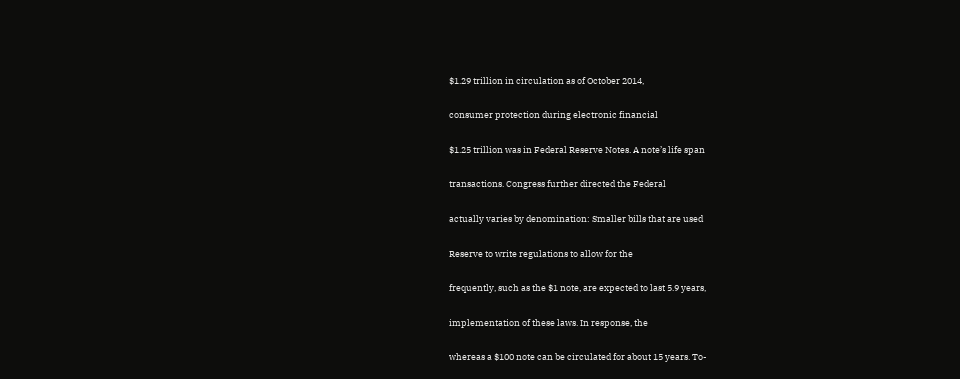$1.29 trillion in circulation as of October 2014,

consumer protection during electronic financial

$1.25 trillion was in Federal Reserve Notes. A note’s life span

transactions. Congress further directed the Federal

actually varies by denomination: Smaller bills that are used

Reserve to write regulations to allow for the

frequently, such as the $1 note, are expected to last 5.9 years,

implementation of these laws. In response, the

whereas a $100 note can be circulated for about 15 years. To-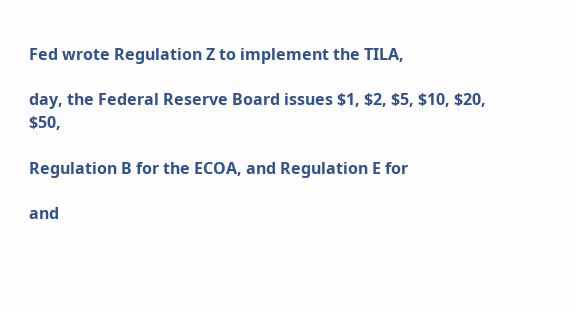Fed wrote Regulation Z to implement the TILA,

day, the Federal Reserve Board issues $1, $2, $5, $10, $20, $50,

Regulation B for the ECOA, and Regulation E for

and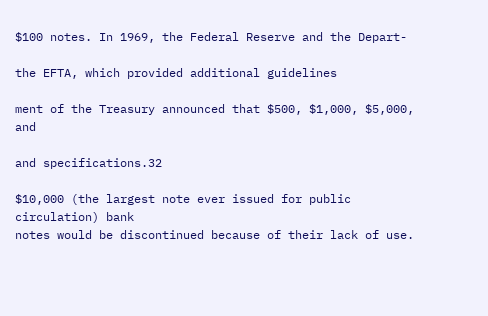$100 notes. In 1969, the Federal Reserve and the Depart-

the EFTA, which provided additional guidelines

ment of the Treasury announced that $500, $1,000, $5,000, and

and specifications.32

$10,000 (the largest note ever issued for public circulation) bank
notes would be discontinued because of their lack of use.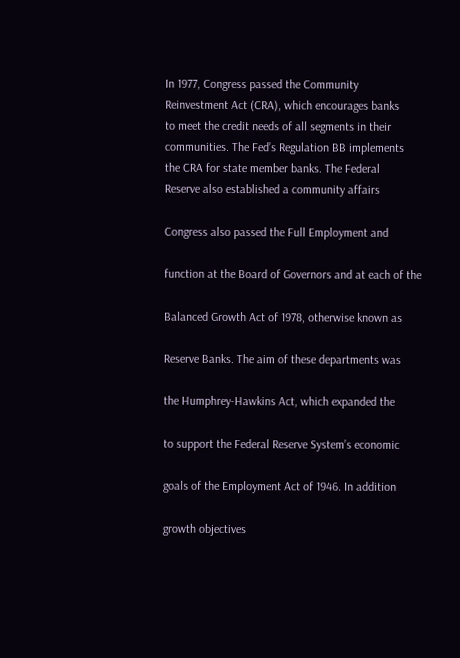In 1977, Congress passed the Community
Reinvestment Act (CRA), which encourages banks
to meet the credit needs of all segments in their
communities. The Fed’s Regulation BB implements
the CRA for state member banks. The Federal
Reserve also established a community affairs

Congress also passed the Full Employment and

function at the Board of Governors and at each of the

Balanced Growth Act of 1978, otherwise known as

Reserve Banks. The aim of these departments was

the Humphrey-Hawkins Act, which expanded the

to support the Federal Reserve System’s economic

goals of the Employment Act of 1946. In addition

growth objectives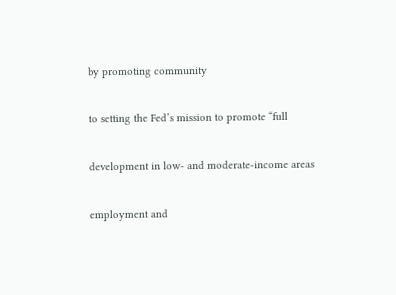by promoting community

to setting the Fed’s mission to promote “full

development in low- and moderate-income areas

employment and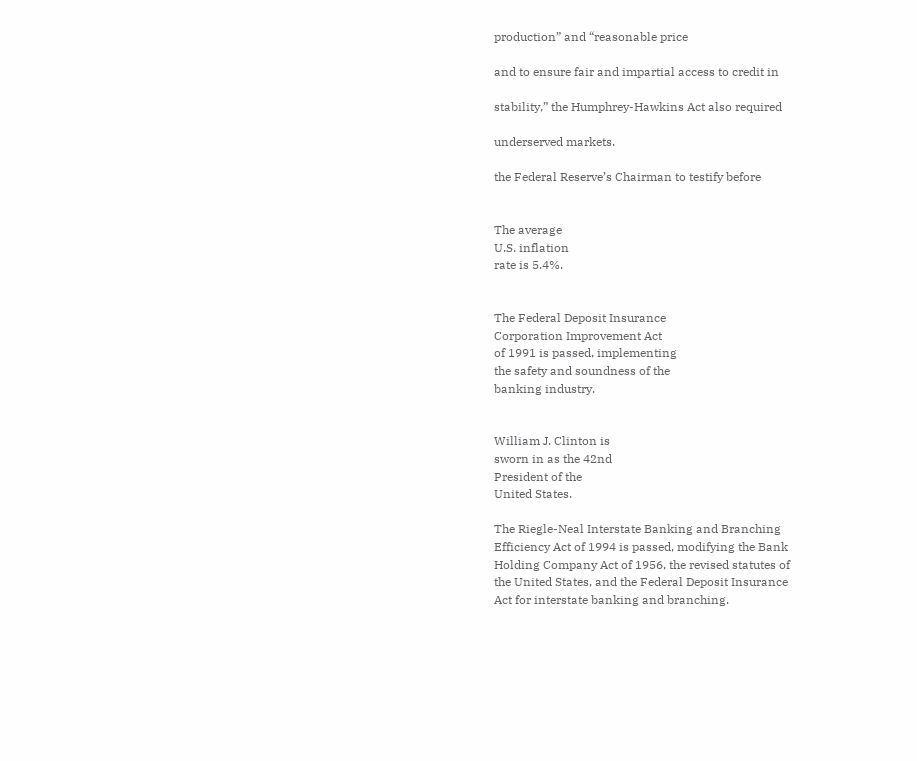production” and “reasonable price

and to ensure fair and impartial access to credit in

stability,” the Humphrey-Hawkins Act also required

underserved markets.

the Federal Reserve’s Chairman to testify before


The average
U.S. inflation
rate is 5.4%.


The Federal Deposit Insurance
Corporation Improvement Act
of 1991 is passed, implementing
the safety and soundness of the
banking industry.


William J. Clinton is
sworn in as the 42nd
President of the
United States.

The Riegle-Neal Interstate Banking and Branching
Efficiency Act of 1994 is passed, modifying the Bank
Holding Company Act of 1956, the revised statutes of
the United States, and the Federal Deposit Insurance
Act for interstate banking and branching.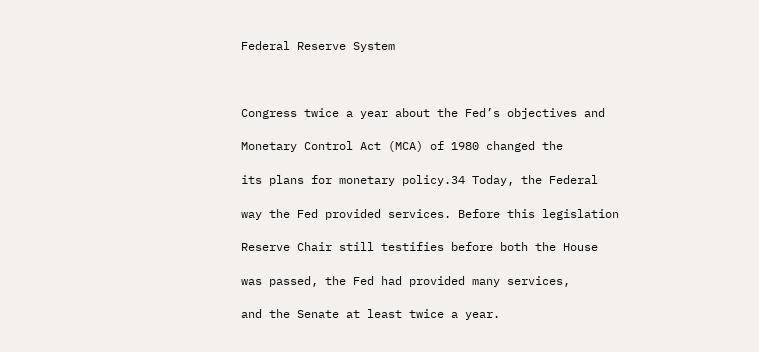Federal Reserve System



Congress twice a year about the Fed’s objectives and

Monetary Control Act (MCA) of 1980 changed the

its plans for monetary policy.34 Today, the Federal

way the Fed provided services. Before this legislation

Reserve Chair still testifies before both the House

was passed, the Fed had provided many services,

and the Senate at least twice a year.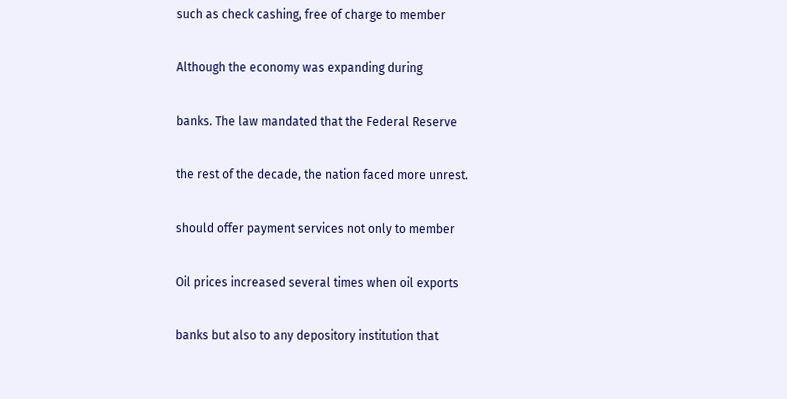such as check cashing, free of charge to member

Although the economy was expanding during

banks. The law mandated that the Federal Reserve

the rest of the decade, the nation faced more unrest.

should offer payment services not only to member

Oil prices increased several times when oil exports

banks but also to any depository institution that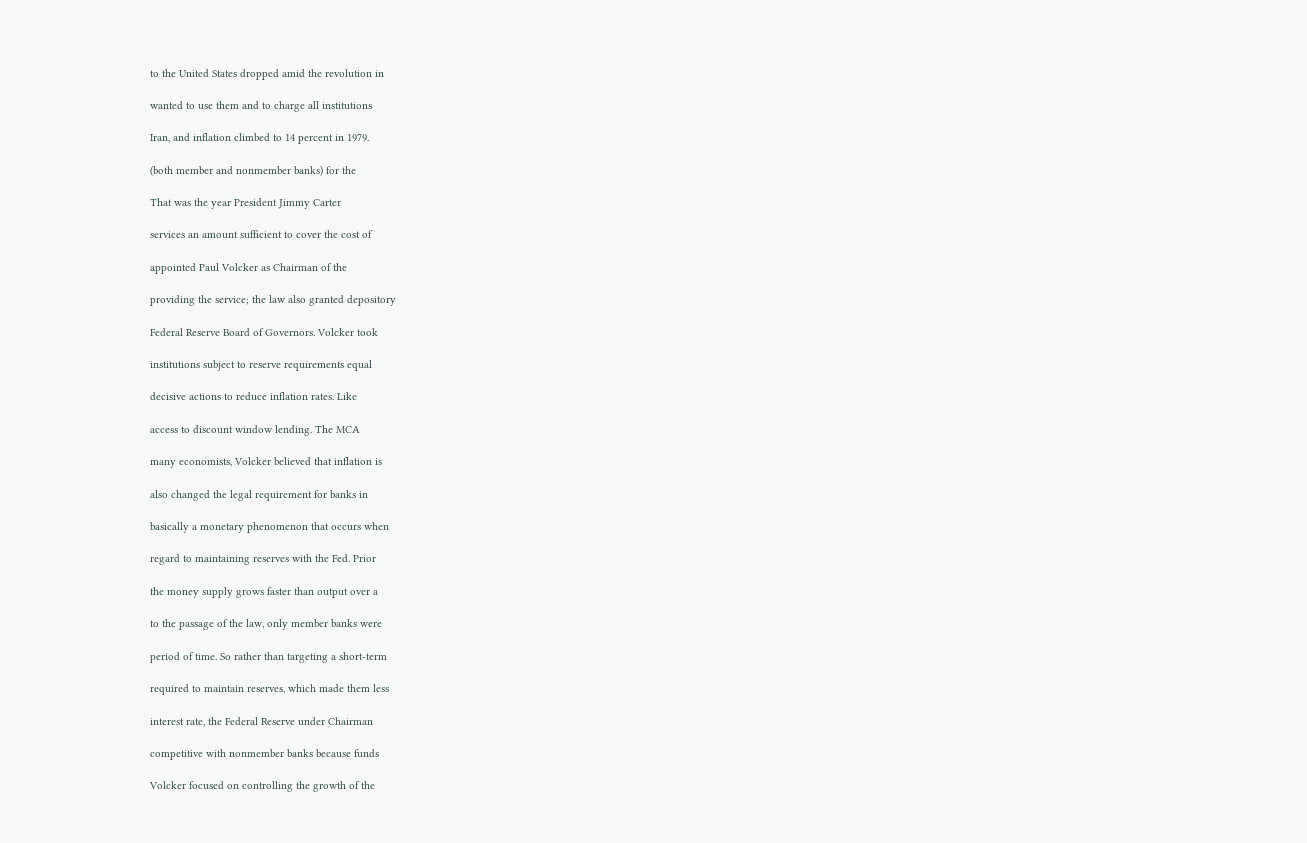to the United States dropped amid the revolution in

wanted to use them and to charge all institutions

Iran, and inflation climbed to 14 percent in 1979.

(both member and nonmember banks) for the

That was the year President Jimmy Carter

services an amount sufficient to cover the cost of

appointed Paul Volcker as Chairman of the

providing the service; the law also granted depository

Federal Reserve Board of Governors. Volcker took

institutions subject to reserve requirements equal

decisive actions to reduce inflation rates. Like

access to discount window lending. The MCA

many economists, Volcker believed that inflation is

also changed the legal requirement for banks in

basically a monetary phenomenon that occurs when

regard to maintaining reserves with the Fed. Prior

the money supply grows faster than output over a

to the passage of the law, only member banks were

period of time. So rather than targeting a short-term

required to maintain reserves, which made them less

interest rate, the Federal Reserve under Chairman

competitive with nonmember banks because funds

Volcker focused on controlling the growth of the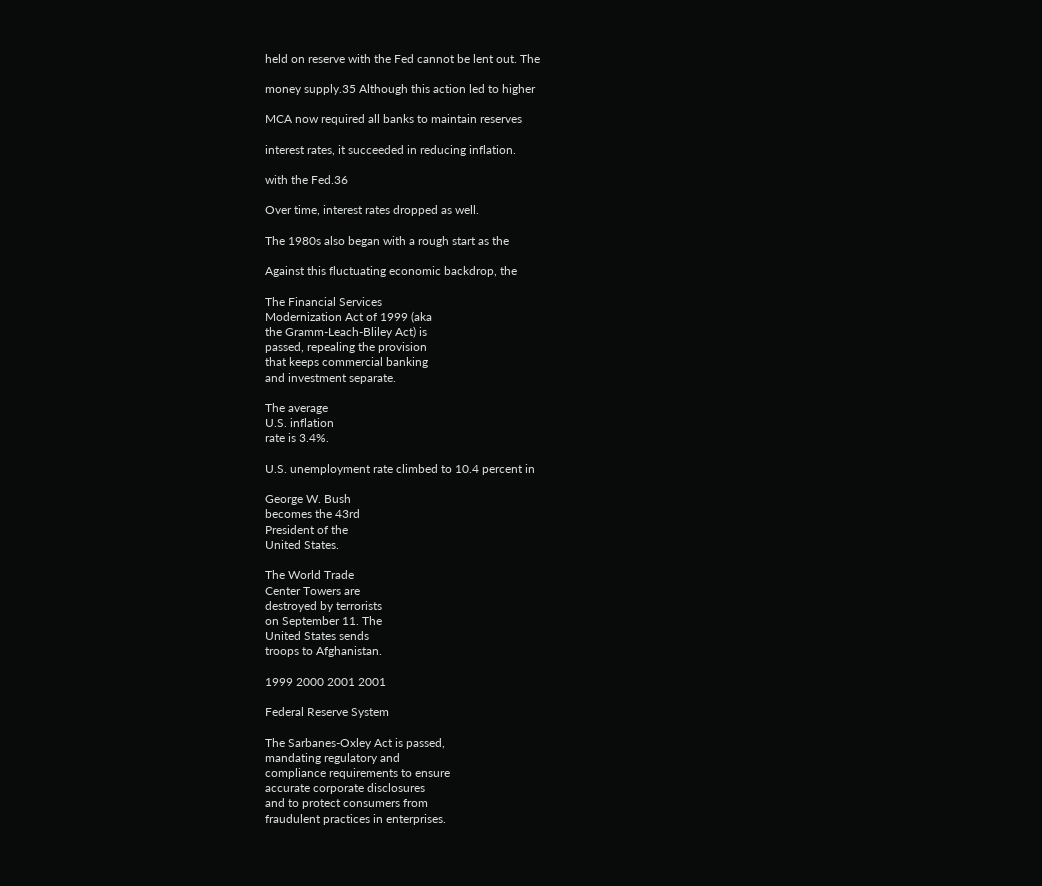held on reserve with the Fed cannot be lent out. The

money supply.35 Although this action led to higher

MCA now required all banks to maintain reserves

interest rates, it succeeded in reducing inflation.

with the Fed.36

Over time, interest rates dropped as well.

The 1980s also began with a rough start as the

Against this fluctuating economic backdrop, the

The Financial Services
Modernization Act of 1999 (aka
the Gramm-Leach-Bliley Act) is
passed, repealing the provision
that keeps commercial banking
and investment separate.

The average
U.S. inflation
rate is 3.4%.

U.S. unemployment rate climbed to 10.4 percent in

George W. Bush
becomes the 43rd
President of the
United States.

The World Trade
Center Towers are
destroyed by terrorists
on September 11. The
United States sends
troops to Afghanistan.

1999 2000 2001 2001

Federal Reserve System

The Sarbanes-Oxley Act is passed,
mandating regulatory and
compliance requirements to ensure
accurate corporate disclosures
and to protect consumers from
fraudulent practices in enterprises.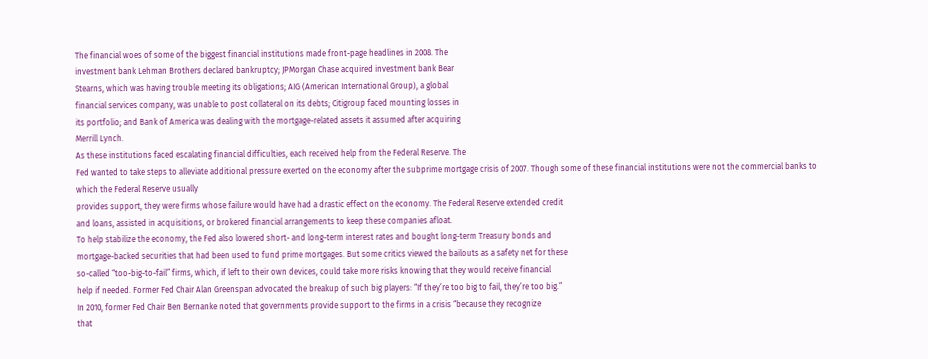The financial woes of some of the biggest financial institutions made front-page headlines in 2008. The
investment bank Lehman Brothers declared bankruptcy; JPMorgan Chase acquired investment bank Bear
Stearns, which was having trouble meeting its obligations; AIG (American International Group), a global
financial services company, was unable to post collateral on its debts; Citigroup faced mounting losses in
its portfolio; and Bank of America was dealing with the mortgage-related assets it assumed after acquiring
Merrill Lynch.
As these institutions faced escalating financial difficulties, each received help from the Federal Reserve. The
Fed wanted to take steps to alleviate additional pressure exerted on the economy after the subprime mortgage crisis of 2007. Though some of these financial institutions were not the commercial banks to which the Federal Reserve usually
provides support, they were firms whose failure would have had a drastic effect on the economy. The Federal Reserve extended credit
and loans, assisted in acquisitions, or brokered financial arrangements to keep these companies afloat.
To help stabilize the economy, the Fed also lowered short- and long-term interest rates and bought long-term Treasury bonds and
mortgage-backed securities that had been used to fund prime mortgages. But some critics viewed the bailouts as a safety net for these
so-called “too-big-to-fail” firms, which, if left to their own devices, could take more risks knowing that they would receive financial
help if needed. Former Fed Chair Alan Greenspan advocated the breakup of such big players: “If they’re too big to fail, they’re too big.”
In 2010, former Fed Chair Ben Bernanke noted that governments provide support to the firms in a crisis “because they recognize
that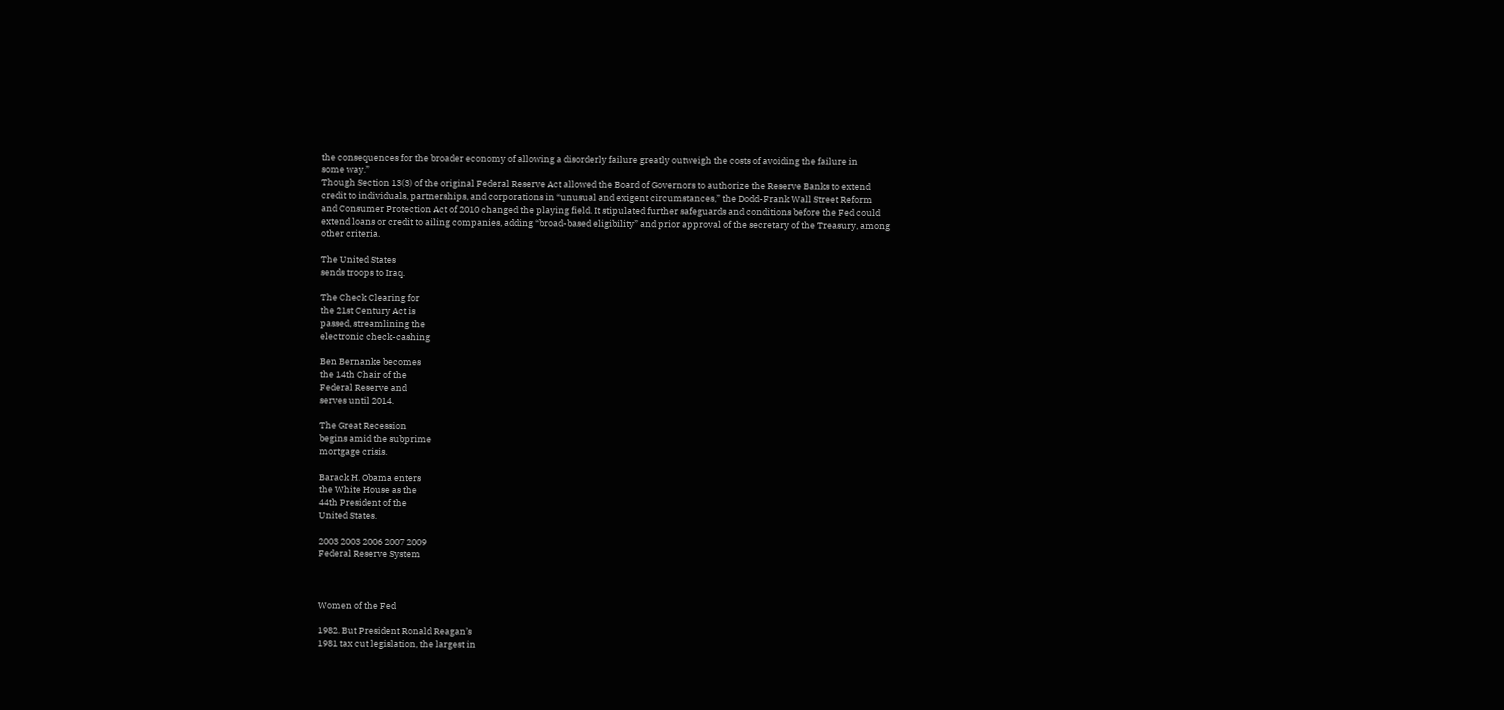the consequences for the broader economy of allowing a disorderly failure greatly outweigh the costs of avoiding the failure in
some way.”
Though Section 13(3) of the original Federal Reserve Act allowed the Board of Governors to authorize the Reserve Banks to extend
credit to individuals, partnerships, and corporations in “unusual and exigent circumstances,” the Dodd-Frank Wall Street Reform
and Consumer Protection Act of 2010 changed the playing field. It stipulated further safeguards and conditions before the Fed could
extend loans or credit to ailing companies, adding “broad-based eligibility” and prior approval of the secretary of the Treasury, among
other criteria.

The United States
sends troops to Iraq.

The Check Clearing for
the 21st Century Act is
passed, streamlining the
electronic check-cashing

Ben Bernanke becomes
the 14th Chair of the
Federal Reserve and
serves until 2014.

The Great Recession
begins amid the subprime
mortgage crisis.

Barack H. Obama enters
the White House as the
44th President of the
United States.

2003 2003 2006 2007 2009
Federal Reserve System



Women of the Fed

1982. But President Ronald Reagan’s
1981 tax cut legislation, the largest in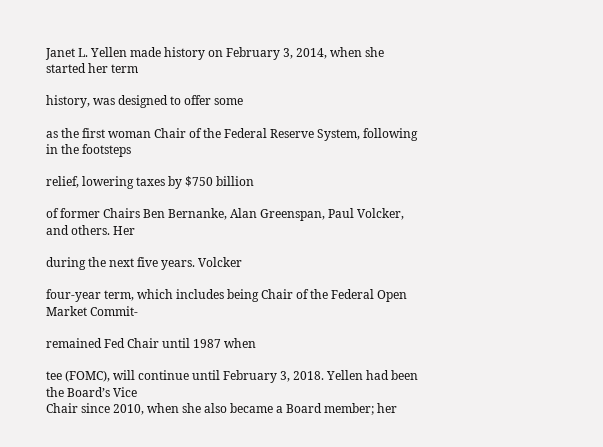Janet L. Yellen made history on February 3, 2014, when she started her term

history, was designed to offer some

as the first woman Chair of the Federal Reserve System, following in the footsteps

relief, lowering taxes by $750 billion

of former Chairs Ben Bernanke, Alan Greenspan, Paul Volcker, and others. Her

during the next five years. Volcker

four-year term, which includes being Chair of the Federal Open Market Commit-

remained Fed Chair until 1987 when

tee (FOMC), will continue until February 3, 2018. Yellen had been the Board’s Vice
Chair since 2010, when she also became a Board member; her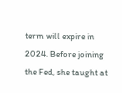term will expire in
2024. Before joining the Fed, she taught at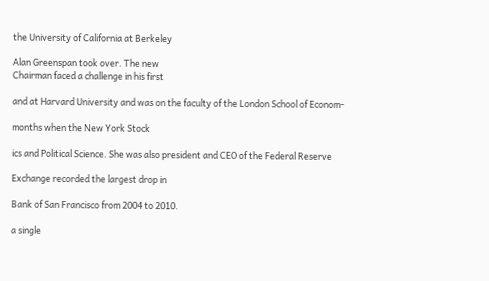the University of California at Berkeley

Alan Greenspan took over. The new
Chairman faced a challenge in his first

and at Harvard University and was on the faculty of the London School of Econom-

months when the New York Stock

ics and Political Science. She was also president and CEO of the Federal Reserve

Exchange recorded the largest drop in

Bank of San Francisco from 2004 to 2010.

a single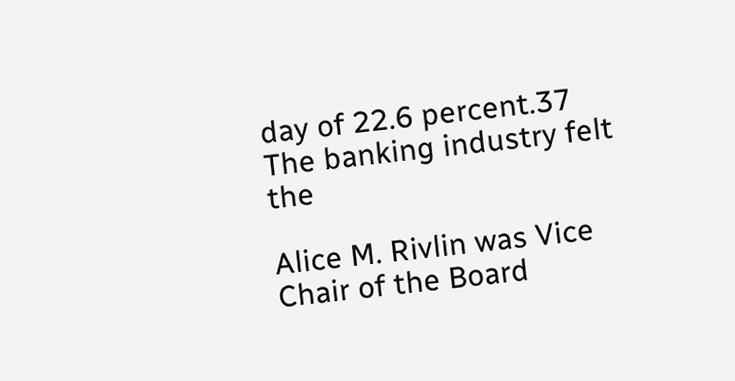day of 22.6 percent.37
The banking industry felt the

Alice M. Rivlin was Vice Chair of the Board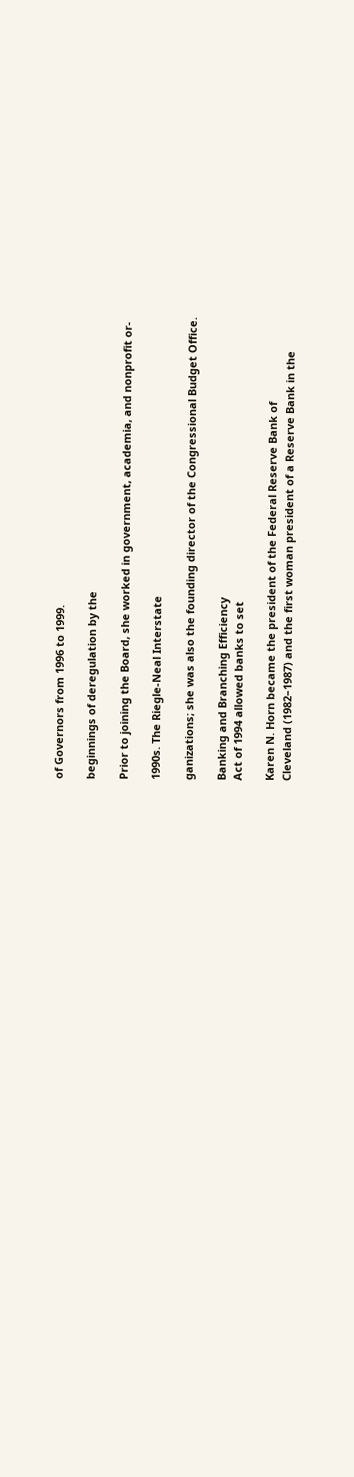of Governors from 1996 to 1999.

beginnings of deregulation by the

Prior to joining the Board, she worked in government, academia, and nonprofit or-

1990s. The Riegle-Neal Interstate

ganizations; she was also the founding director of the Congressional Budget Office.

Banking and Branching Efficiency
Act of 1994 allowed banks to set

Karen N. Horn became the president of the Federal Reserve Bank of
Cleveland (1982–1987) and the first woman president of a Reserve Bank in the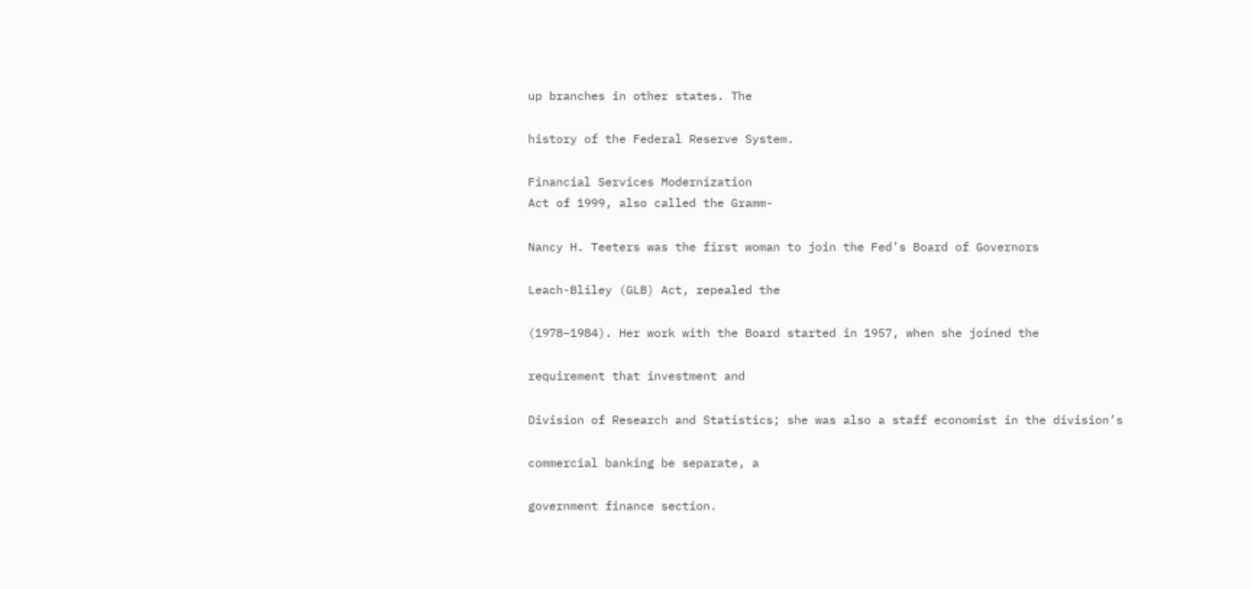up branches in other states. The

history of the Federal Reserve System.

Financial Services Modernization
Act of 1999, also called the Gramm-

Nancy H. Teeters was the first woman to join the Fed’s Board of Governors

Leach-Bliley (GLB) Act, repealed the

(1978–1984). Her work with the Board started in 1957, when she joined the

requirement that investment and

Division of Research and Statistics; she was also a staff economist in the division’s

commercial banking be separate, a

government finance section.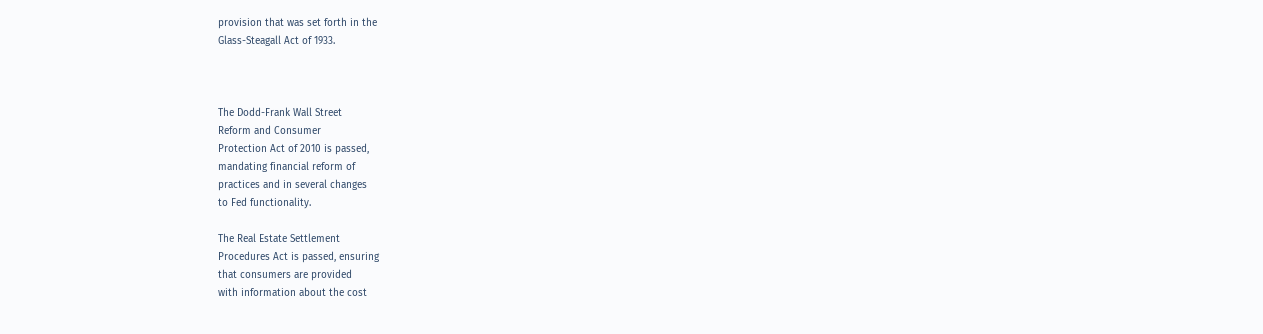provision that was set forth in the
Glass-Steagall Act of 1933.



The Dodd-Frank Wall Street
Reform and Consumer
Protection Act of 2010 is passed,
mandating financial reform of
practices and in several changes
to Fed functionality.

The Real Estate Settlement
Procedures Act is passed, ensuring
that consumers are provided
with information about the cost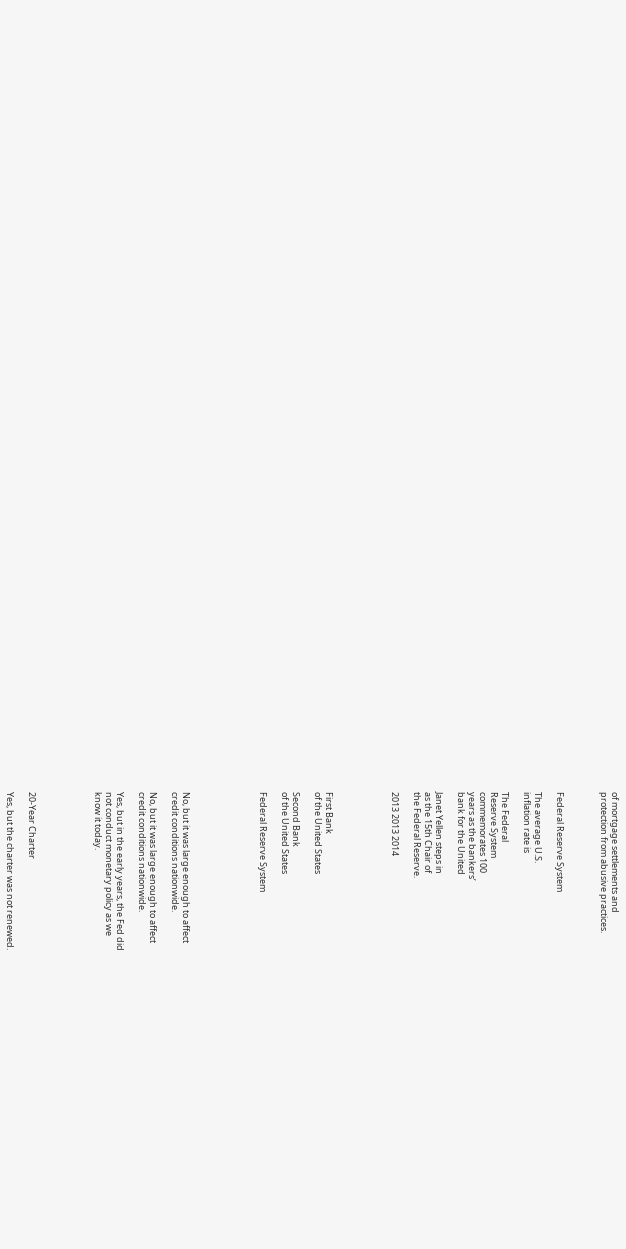of mortgage settlements and
protection from abusive practices.



Federal Reserve System

The average U.S.
inflation rate is

The Federal
Reserve System
commemorates 100
years as the bankers’
bank for the United

Janet Yellen steps in
as the 15th Chair of
the Federal Reserve.

2013 2013 2014





First Bank
of the United States

Second Bank
of the United States

Federal Reserve System






No, but it was large enough to affect
credit conditions nationwide.

No, but it was large enough to affect
credit conditions nationwide.

Yes, but in the early years, the Fed did
not conduct monetary policy as we
know it today.





20-Year Charter

Yes, but the charter was not renewed.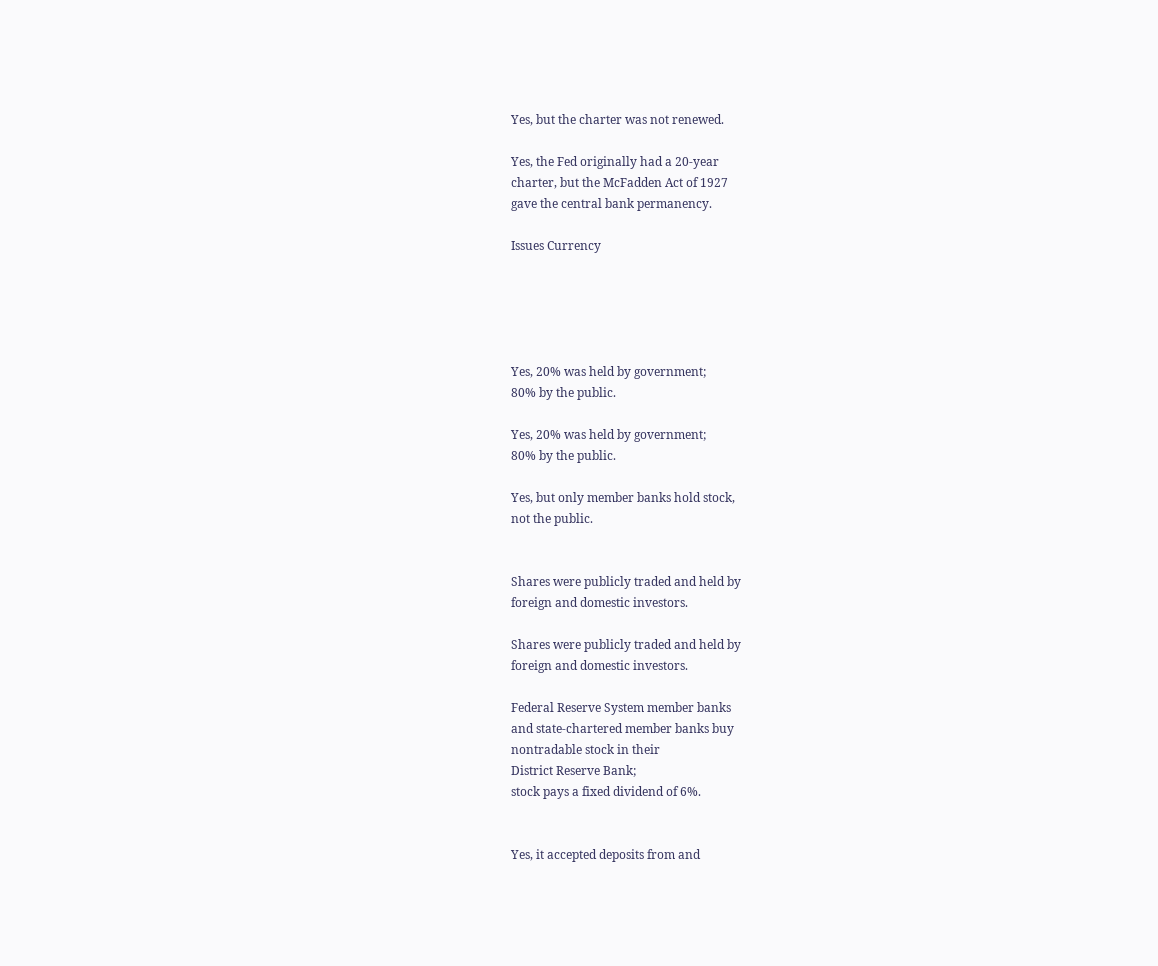Yes, but the charter was not renewed.

Yes, the Fed originally had a 20-year
charter, but the McFadden Act of 1927
gave the central bank permanency.

Issues Currency





Yes, 20% was held by government;
80% by the public.

Yes, 20% was held by government;
80% by the public.

Yes, but only member banks hold stock,
not the public.


Shares were publicly traded and held by
foreign and domestic investors.

Shares were publicly traded and held by
foreign and domestic investors.

Federal Reserve System member banks
and state-chartered member banks buy
nontradable stock in their
District Reserve Bank;
stock pays a fixed dividend of 6%.


Yes, it accepted deposits from and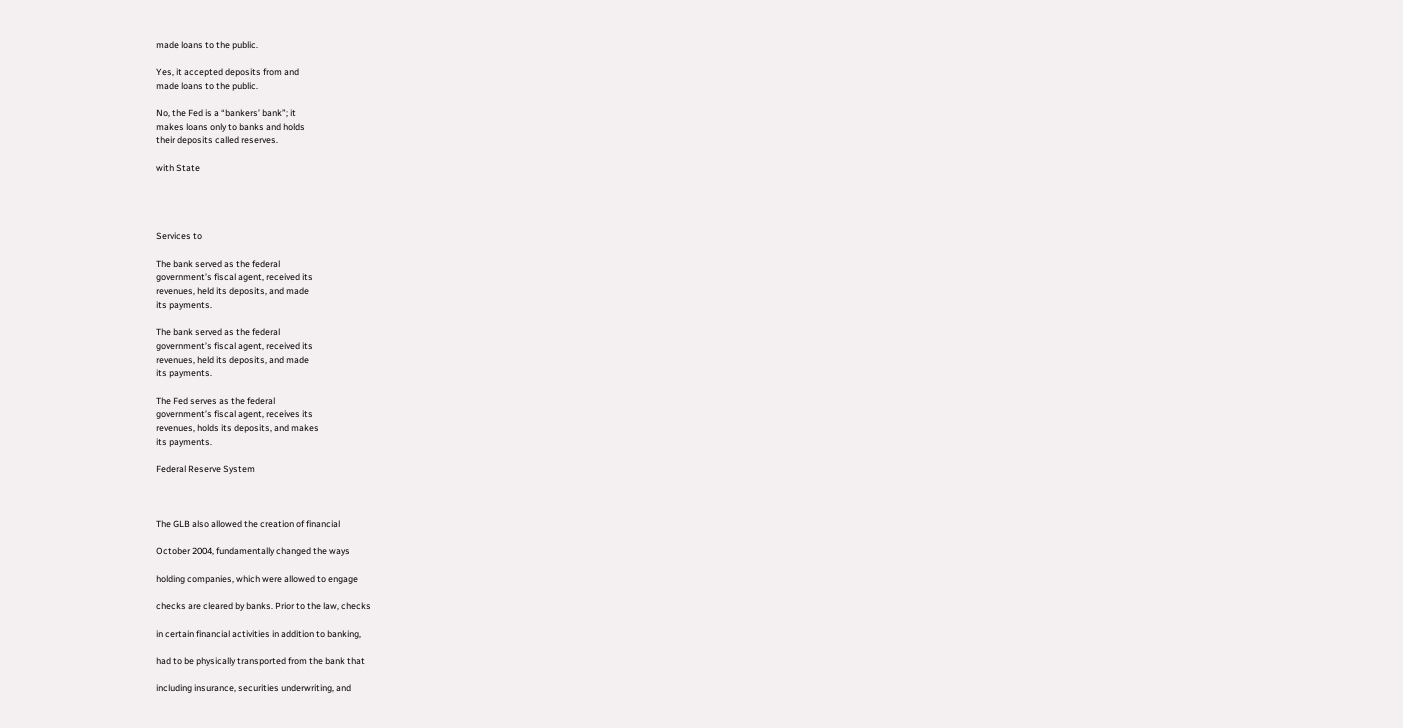made loans to the public.

Yes, it accepted deposits from and
made loans to the public.

No, the Fed is a “bankers’ bank”; it
makes loans only to banks and holds
their deposits called reserves.

with State




Services to

The bank served as the federal
government’s fiscal agent, received its
revenues, held its deposits, and made
its payments.

The bank served as the federal
government’s fiscal agent, received its
revenues, held its deposits, and made
its payments.

The Fed serves as the federal
government’s fiscal agent, receives its
revenues, holds its deposits, and makes
its payments.

Federal Reserve System



The GLB also allowed the creation of financial

October 2004, fundamentally changed the ways

holding companies, which were allowed to engage

checks are cleared by banks. Prior to the law, checks

in certain financial activities in addition to banking,

had to be physically transported from the bank that

including insurance, securities underwriting, and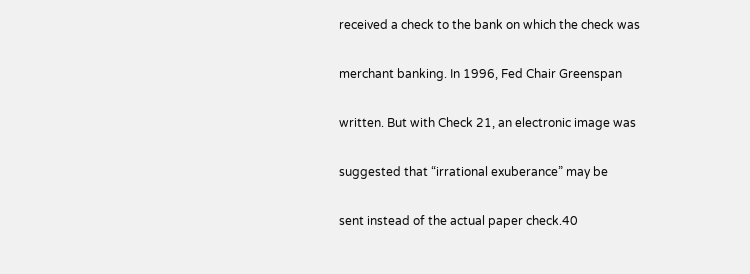received a check to the bank on which the check was

merchant banking. In 1996, Fed Chair Greenspan

written. But with Check 21, an electronic image was

suggested that “irrational exuberance” may be

sent instead of the actual paper check.40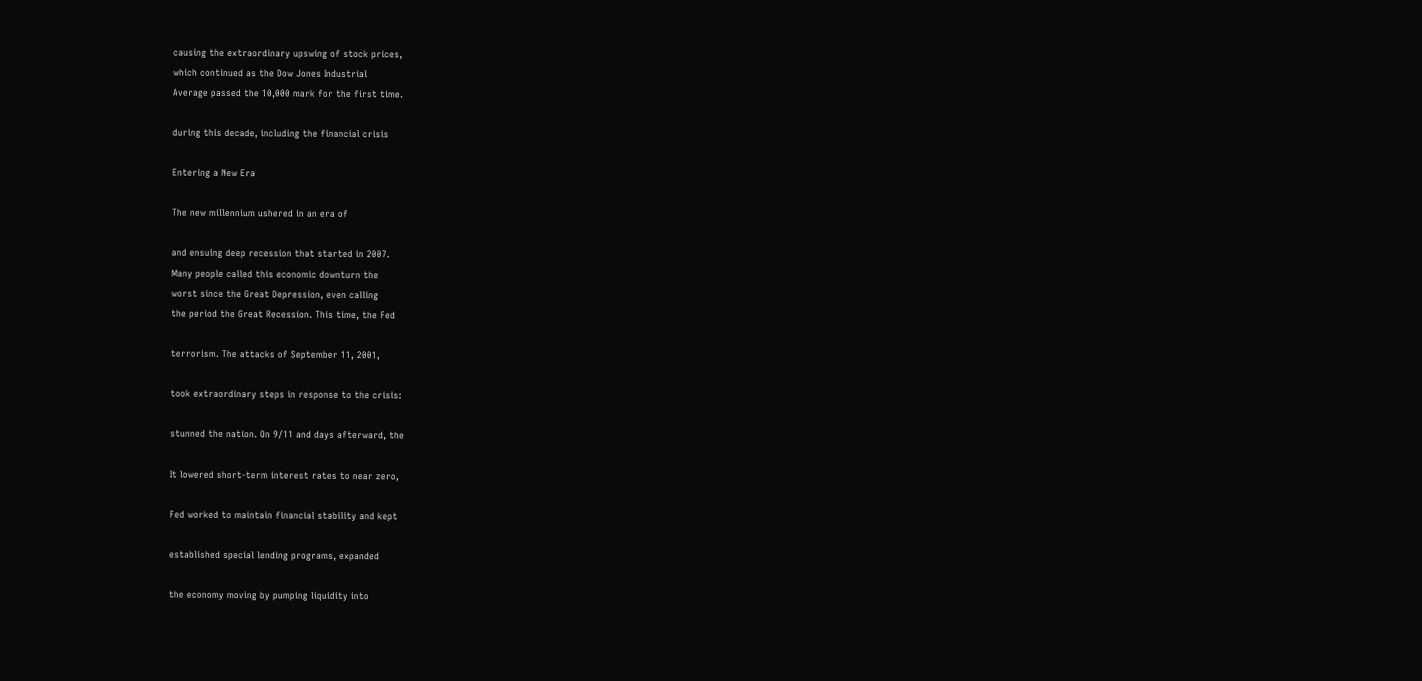causing the extraordinary upswing of stock prices,
which continued as the Dow Jones Industrial
Average passed the 10,000 mark for the first time.

during this decade, including the financial crisis

Entering a New Era

The new millennium ushered in an era of

and ensuing deep recession that started in 2007.
Many people called this economic downturn the
worst since the Great Depression, even calling
the period the Great Recession. This time, the Fed

terrorism. The attacks of September 11, 2001,

took extraordinary steps in response to the crisis:

stunned the nation. On 9/11 and days afterward, the

It lowered short-term interest rates to near zero,

Fed worked to maintain financial stability and kept

established special lending programs, expanded

the economy moving by pumping liquidity into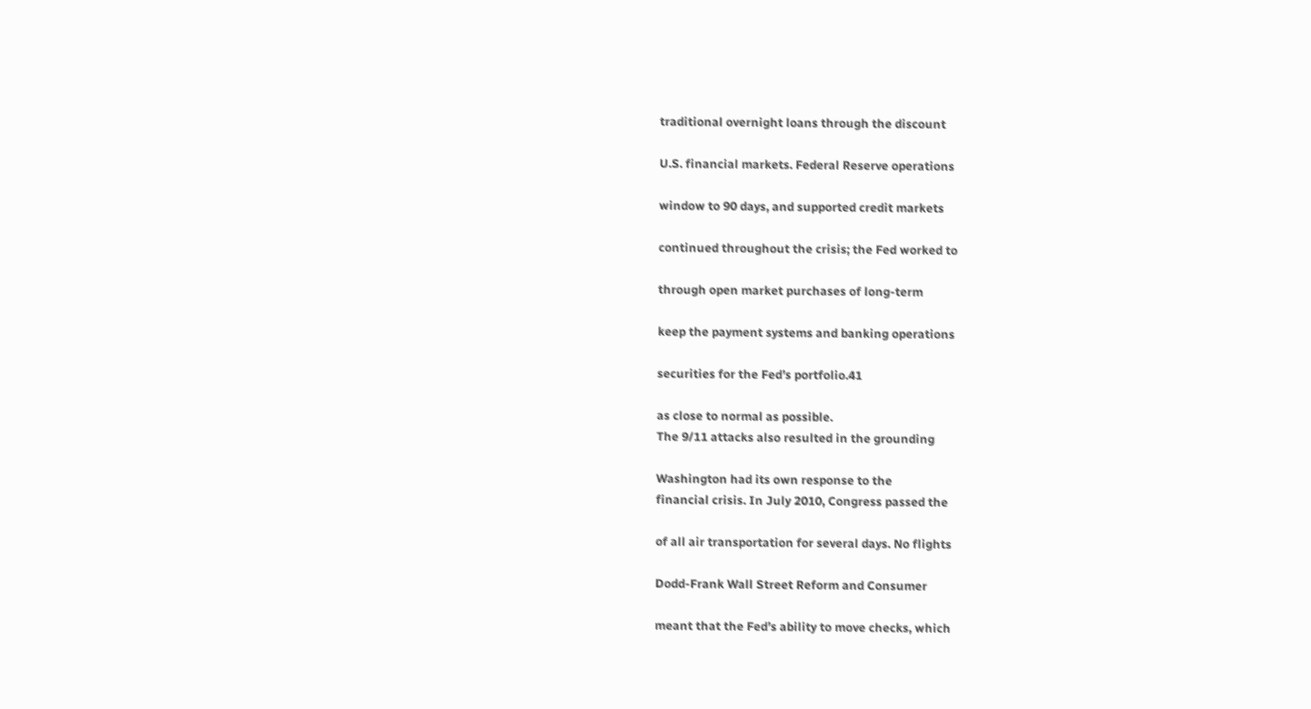traditional overnight loans through the discount

U.S. financial markets. Federal Reserve operations

window to 90 days, and supported credit markets

continued throughout the crisis; the Fed worked to

through open market purchases of long-term

keep the payment systems and banking operations

securities for the Fed’s portfolio.41

as close to normal as possible.
The 9/11 attacks also resulted in the grounding

Washington had its own response to the
financial crisis. In July 2010, Congress passed the

of all air transportation for several days. No flights

Dodd-Frank Wall Street Reform and Consumer

meant that the Fed’s ability to move checks, which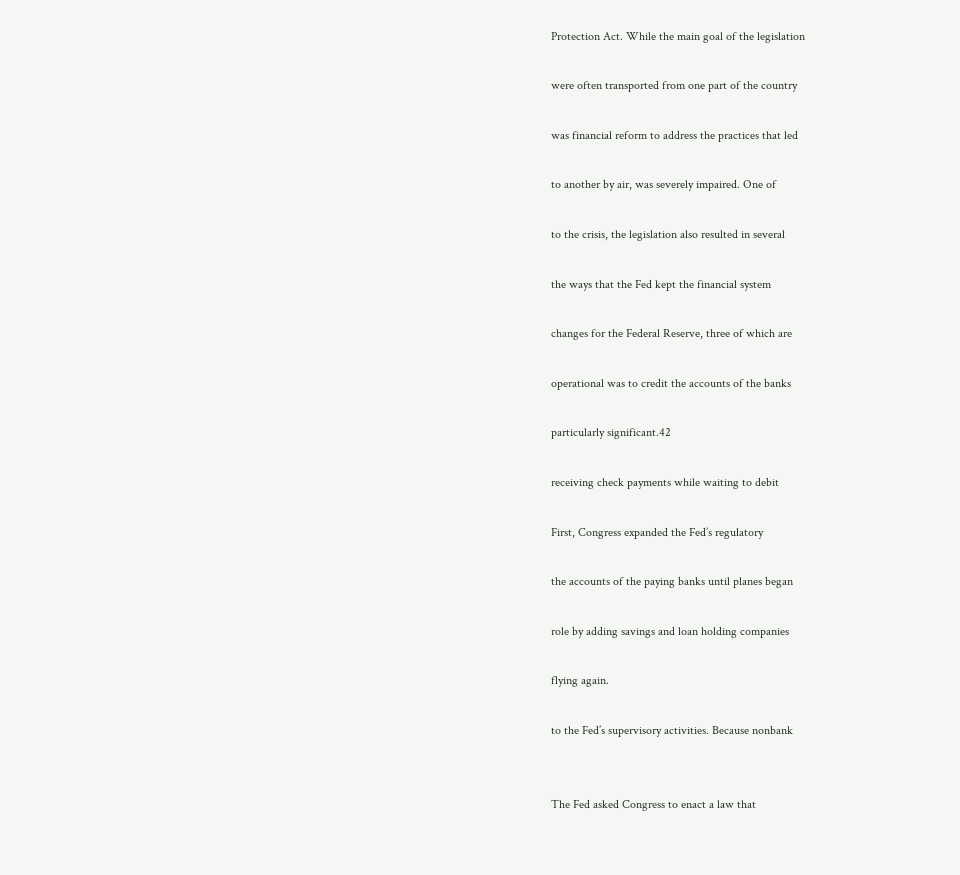Protection Act. While the main goal of the legislation

were often transported from one part of the country

was financial reform to address the practices that led

to another by air, was severely impaired. One of

to the crisis, the legislation also resulted in several

the ways that the Fed kept the financial system

changes for the Federal Reserve, three of which are

operational was to credit the accounts of the banks

particularly significant.42

receiving check payments while waiting to debit

First, Congress expanded the Fed’s regulatory

the accounts of the paying banks until planes began

role by adding savings and loan holding companies

flying again.

to the Fed’s supervisory activities. Because nonbank


The Fed asked Congress to enact a law that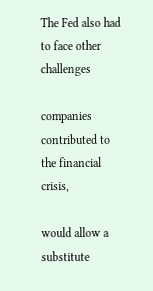The Fed also had to face other challenges

companies contributed to the financial crisis,

would allow a substitute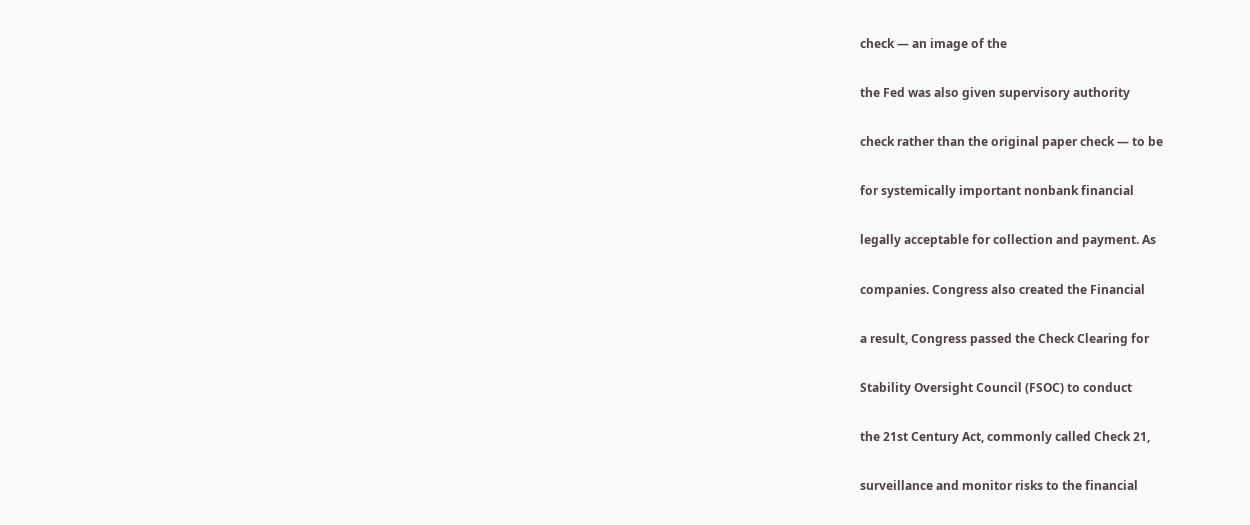check — an image of the

the Fed was also given supervisory authority

check rather than the original paper check — to be

for systemically important nonbank financial

legally acceptable for collection and payment. As

companies. Congress also created the Financial

a result, Congress passed the Check Clearing for

Stability Oversight Council (FSOC) to conduct

the 21st Century Act, commonly called Check 21,

surveillance and monitor risks to the financial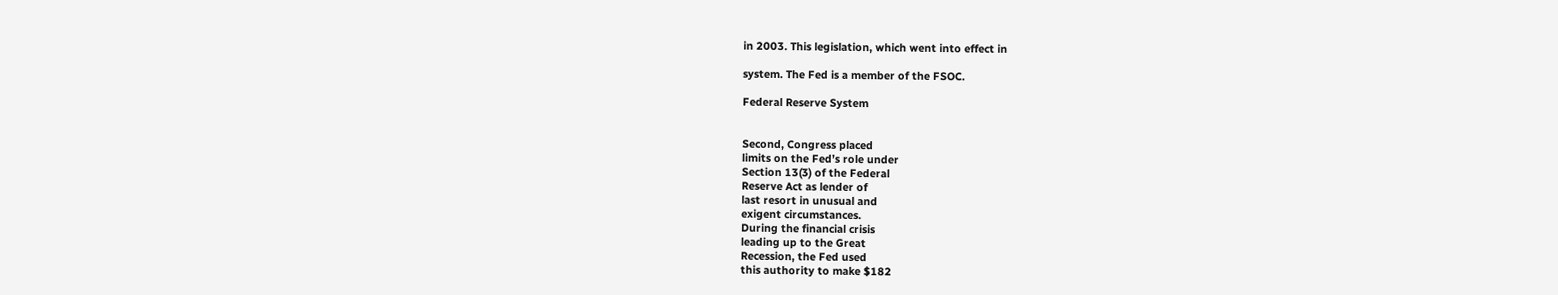in 2003. This legislation, which went into effect in

system. The Fed is a member of the FSOC.

Federal Reserve System


Second, Congress placed
limits on the Fed’s role under
Section 13(3) of the Federal
Reserve Act as lender of
last resort in unusual and
exigent circumstances.
During the financial crisis
leading up to the Great
Recession, the Fed used
this authority to make $182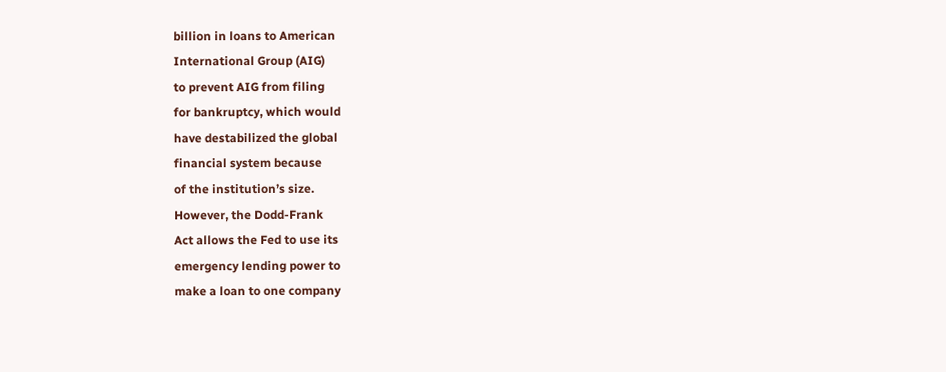billion in loans to American
International Group (AIG)
to prevent AIG from filing
for bankruptcy, which would
have destabilized the global
financial system because
of the institution’s size.
However, the Dodd-Frank
Act allows the Fed to use its
emergency lending power to
make a loan to one company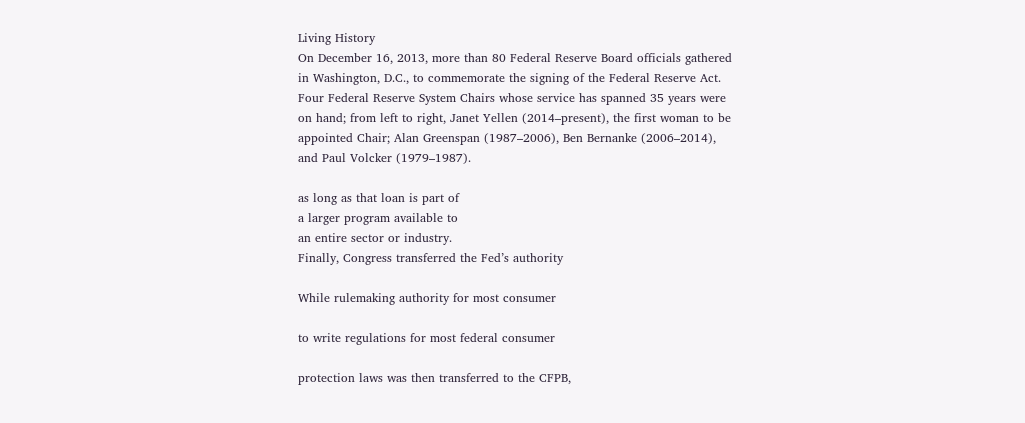Living History
On December 16, 2013, more than 80 Federal Reserve Board officials gathered
in Washington, D.C., to commemorate the signing of the Federal Reserve Act.
Four Federal Reserve System Chairs whose service has spanned 35 years were
on hand; from left to right, Janet Yellen (2014–present), the first woman to be
appointed Chair; Alan Greenspan (1987–2006), Ben Bernanke (2006–2014),
and Paul Volcker (1979–1987).

as long as that loan is part of
a larger program available to
an entire sector or industry.
Finally, Congress transferred the Fed’s authority

While rulemaking authority for most consumer

to write regulations for most federal consumer

protection laws was then transferred to the CFPB,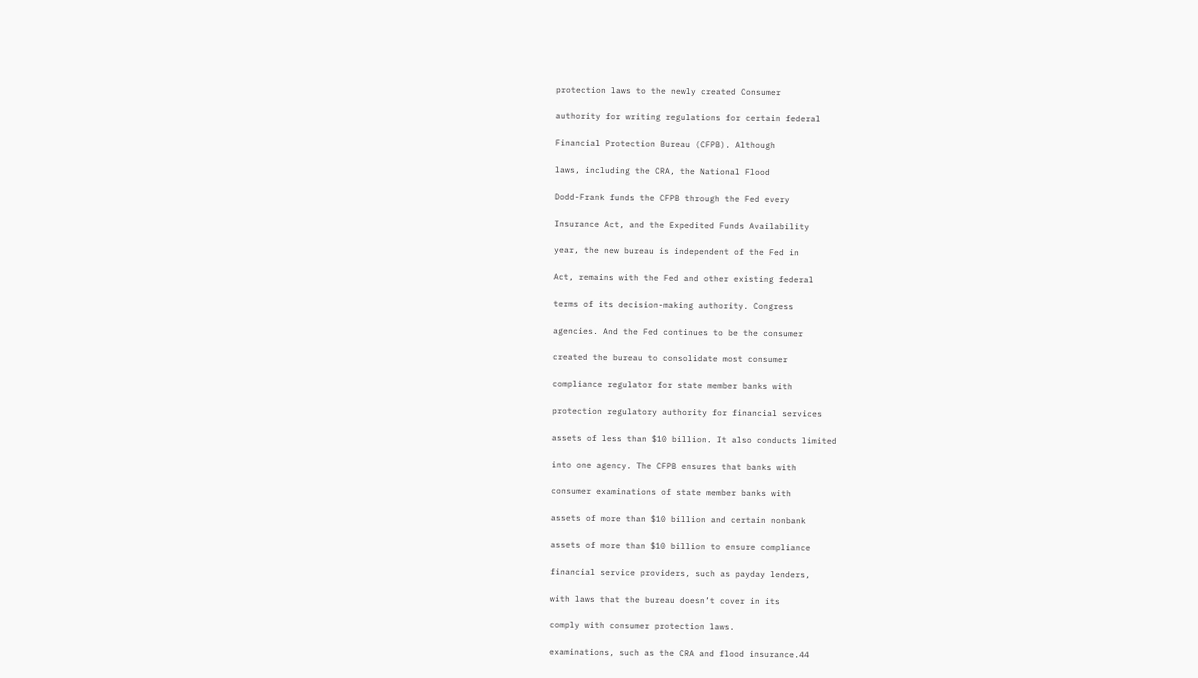protection laws to the newly created Consumer

authority for writing regulations for certain federal

Financial Protection Bureau (CFPB). Although

laws, including the CRA, the National Flood

Dodd-Frank funds the CFPB through the Fed every

Insurance Act, and the Expedited Funds Availability

year, the new bureau is independent of the Fed in

Act, remains with the Fed and other existing federal

terms of its decision-making authority. Congress

agencies. And the Fed continues to be the consumer

created the bureau to consolidate most consumer

compliance regulator for state member banks with

protection regulatory authority for financial services

assets of less than $10 billion. It also conducts limited

into one agency. The CFPB ensures that banks with

consumer examinations of state member banks with

assets of more than $10 billion and certain nonbank

assets of more than $10 billion to ensure compliance

financial service providers, such as payday lenders,

with laws that the bureau doesn’t cover in its

comply with consumer protection laws.

examinations, such as the CRA and flood insurance.44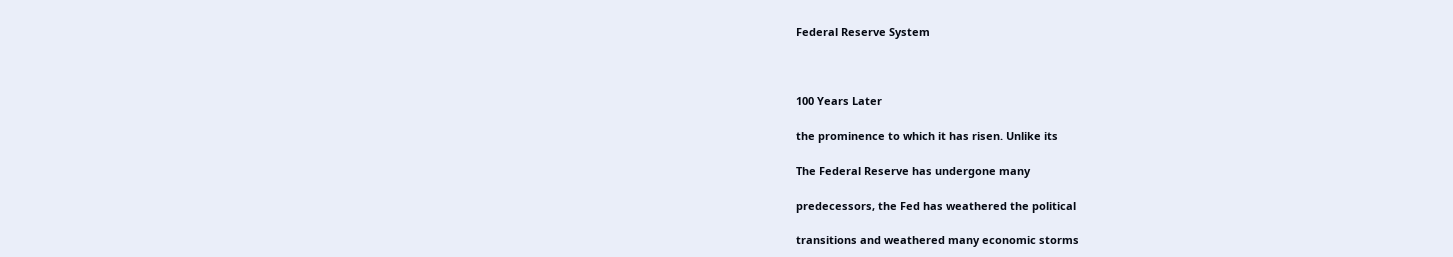Federal Reserve System



100 Years Later

the prominence to which it has risen. Unlike its

The Federal Reserve has undergone many

predecessors, the Fed has weathered the political

transitions and weathered many economic storms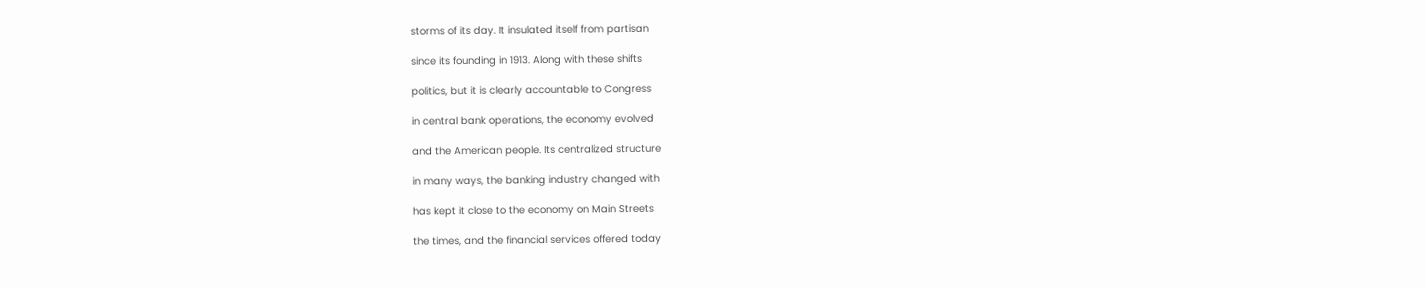storms of its day. It insulated itself from partisan

since its founding in 1913. Along with these shifts

politics, but it is clearly accountable to Congress

in central bank operations, the economy evolved

and the American people. Its centralized structure

in many ways, the banking industry changed with

has kept it close to the economy on Main Streets

the times, and the financial services offered today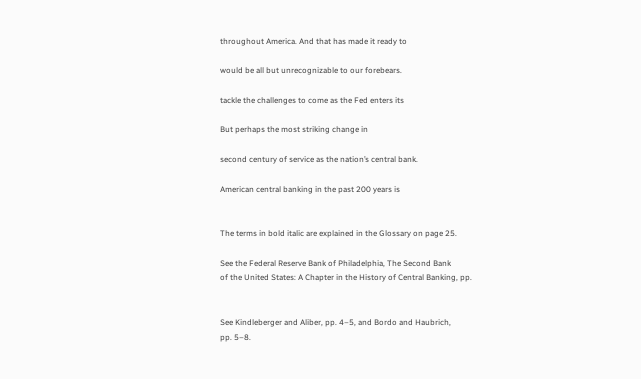throughout America. And that has made it ready to

would be all but unrecognizable to our forebears.

tackle the challenges to come as the Fed enters its

But perhaps the most striking change in

second century of service as the nation’s central bank.

American central banking in the past 200 years is


The terms in bold italic are explained in the Glossary on page 25.

See the Federal Reserve Bank of Philadelphia, The Second Bank
of the United States: A Chapter in the History of Central Banking, pp.


See Kindleberger and Aliber, pp. 4–5, and Bordo and Haubrich,
pp. 5–8.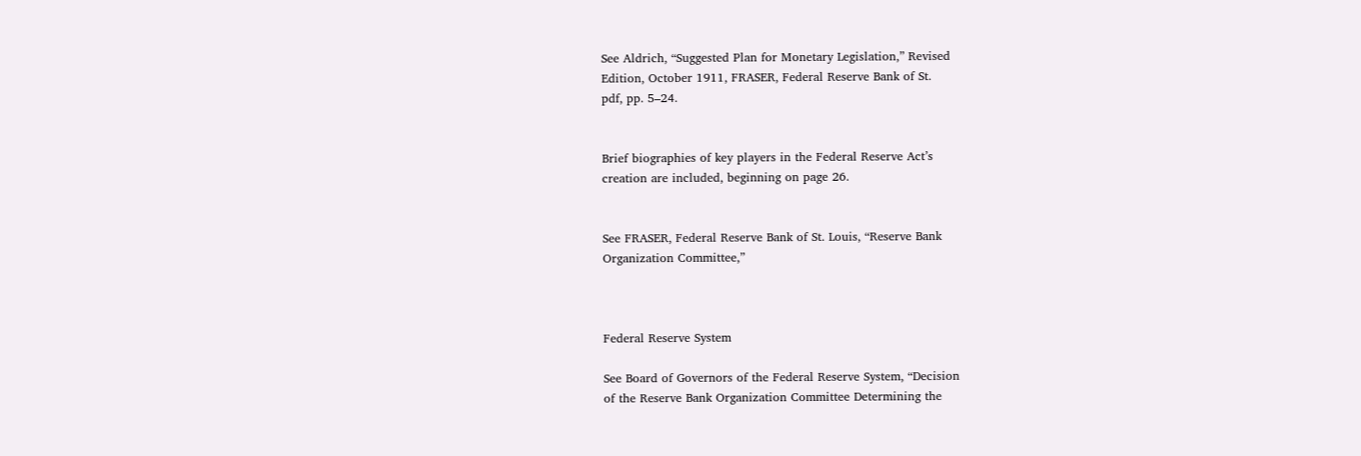See Aldrich, “Suggested Plan for Monetary Legislation,” Revised
Edition, October 1911, FRASER, Federal Reserve Bank of St.
pdf, pp. 5–24.


Brief biographies of key players in the Federal Reserve Act’s
creation are included, beginning on page 26.


See FRASER, Federal Reserve Bank of St. Louis, “Reserve Bank
Organization Committee,”



Federal Reserve System

See Board of Governors of the Federal Reserve System, “Decision
of the Reserve Bank Organization Committee Determining the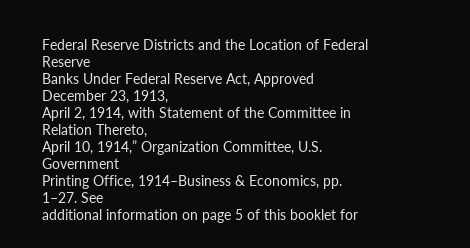Federal Reserve Districts and the Location of Federal Reserve
Banks Under Federal Reserve Act, Approved December 23, 1913,
April 2, 1914, with Statement of the Committee in Relation Thereto,
April 10, 1914,” Organization Committee, U.S. Government
Printing Office, 1914–Business & Economics, pp. 1–27. See
additional information on page 5 of this booklet for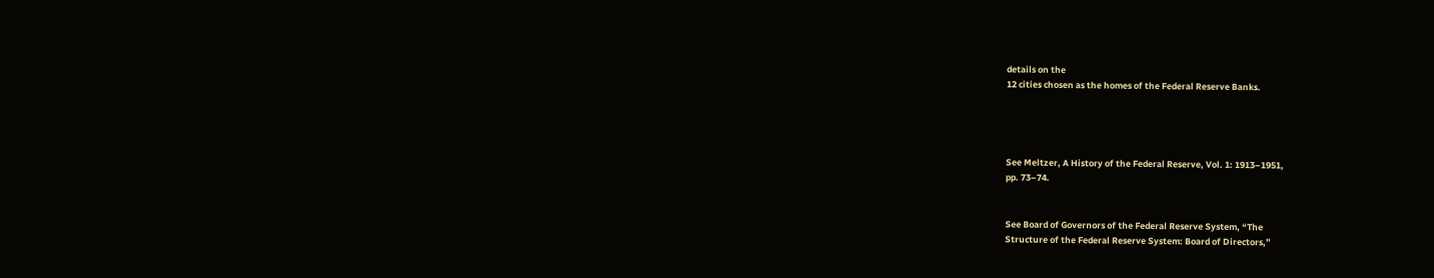details on the
12 cities chosen as the homes of the Federal Reserve Banks.




See Meltzer, A History of the Federal Reserve, Vol. 1: 1913–1951,
pp. 73–74.


See Board of Governors of the Federal Reserve System, “The
Structure of the Federal Reserve System: Board of Directors,”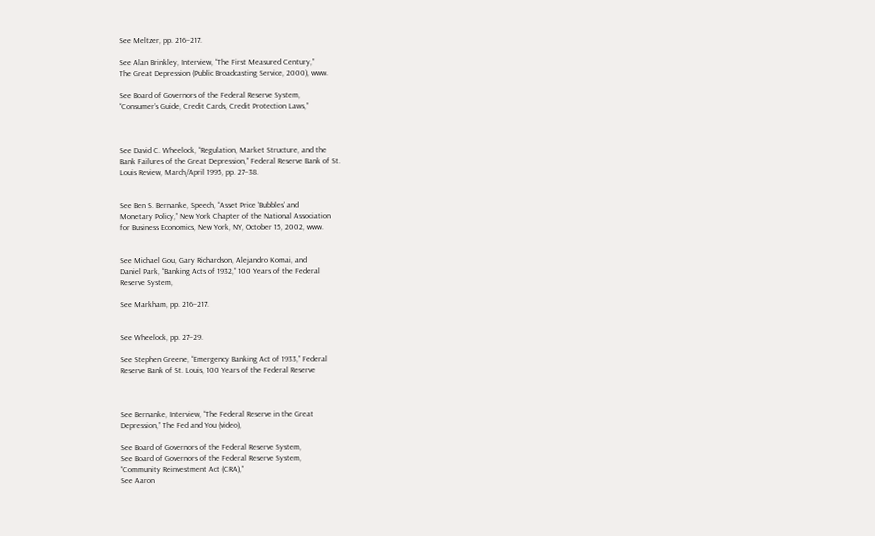See Meltzer, pp. 216–217.

See Alan Brinkley, Interview, “The First Measured Century,”
The Great Depression (Public Broadcasting Service, 2000), www.

See Board of Governors of the Federal Reserve System,
“Consumer’s Guide, Credit Cards, Credit Protection Laws,”



See David C. Wheelock, “Regulation, Market Structure, and the
Bank Failures of the Great Depression,” Federal Reserve Bank of St.
Louis Review, March/April 1995, pp. 27–38.


See Ben S. Bernanke, Speech, “Asset Price ‘Bubbles’ and
Monetary Policy,” New York Chapter of the National Association
for Business Economics, New York, NY, October 15, 2002, www.


See Michael Gou, Gary Richardson, Alejandro Komai, and
Daniel Park, “Banking Acts of 1932,” 100 Years of the Federal
Reserve System,

See Markham, pp. 216–217.


See Wheelock, pp. 27–29.

See Stephen Greene, “Emergency Banking Act of 1933,” Federal
Reserve Bank of St. Louis, 100 Years of the Federal Reserve



See Bernanke, Interview, “The Federal Reserve in the Great
Depression,” The Fed and You (video),

See Board of Governors of the Federal Reserve System,
See Board of Governors of the Federal Reserve System,
“Community Reinvestment Act (CRA),”
See Aaron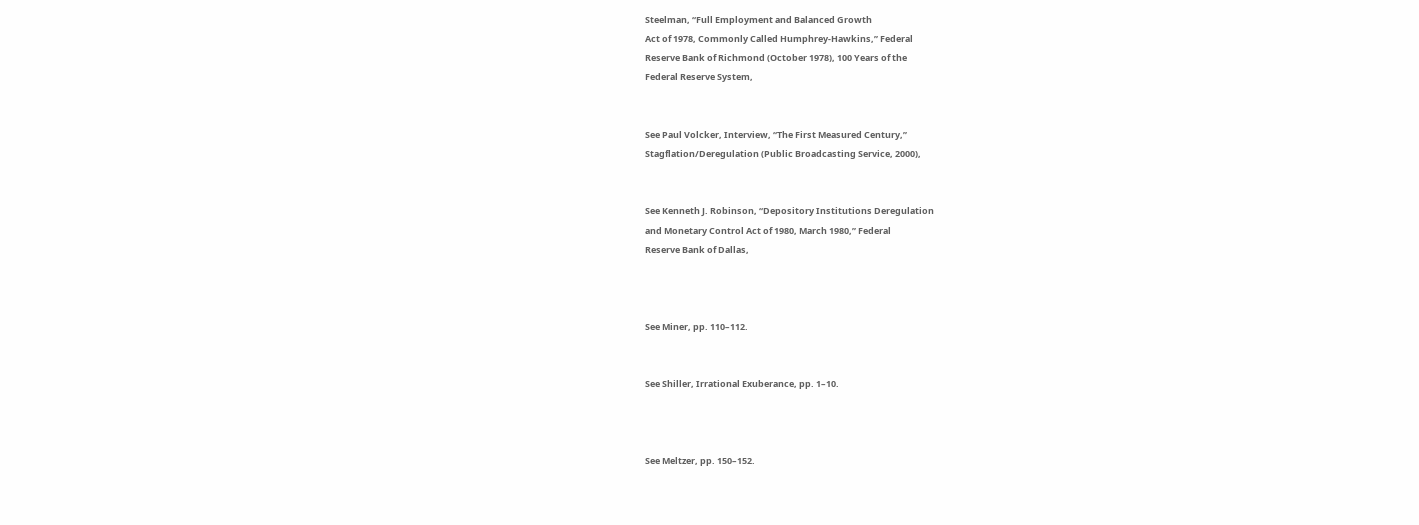Steelman, “Full Employment and Balanced Growth
Act of 1978, Commonly Called Humphrey-Hawkins,” Federal
Reserve Bank of Richmond (October 1978), 100 Years of the
Federal Reserve System,


See Paul Volcker, Interview, “The First Measured Century,”
Stagflation/Deregulation (Public Broadcasting Service, 2000),


See Kenneth J. Robinson, “Depository Institutions Deregulation
and Monetary Control Act of 1980, March 1980,” Federal
Reserve Bank of Dallas,



See Miner, pp. 110–112.


See Shiller, Irrational Exuberance, pp. 1–10.



See Meltzer, pp. 150–152.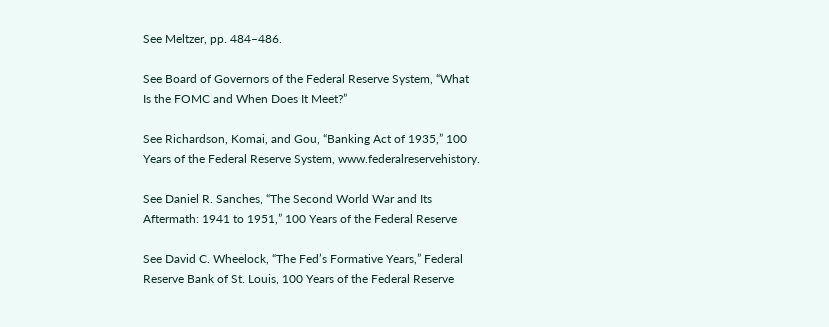See Meltzer, pp. 484–486.

See Board of Governors of the Federal Reserve System, “What
Is the FOMC and When Does It Meet?”

See Richardson, Komai, and Gou, “Banking Act of 1935,” 100
Years of the Federal Reserve System, www.federalreservehistory.

See Daniel R. Sanches, “The Second World War and Its
Aftermath: 1941 to 1951,” 100 Years of the Federal Reserve

See David C. Wheelock, “The Fed’s Formative Years,” Federal
Reserve Bank of St. Louis, 100 Years of the Federal Reserve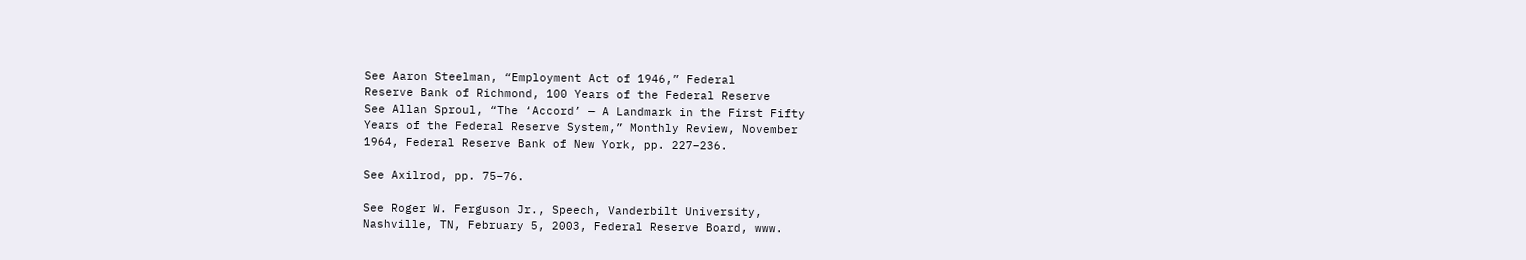See Aaron Steelman, “Employment Act of 1946,” Federal
Reserve Bank of Richmond, 100 Years of the Federal Reserve
See Allan Sproul, “The ‘Accord’ — A Landmark in the First Fifty
Years of the Federal Reserve System,” Monthly Review, November
1964, Federal Reserve Bank of New York, pp. 227–236.

See Axilrod, pp. 75–76.

See Roger W. Ferguson Jr., Speech, Vanderbilt University,
Nashville, TN, February 5, 2003, Federal Reserve Board, www.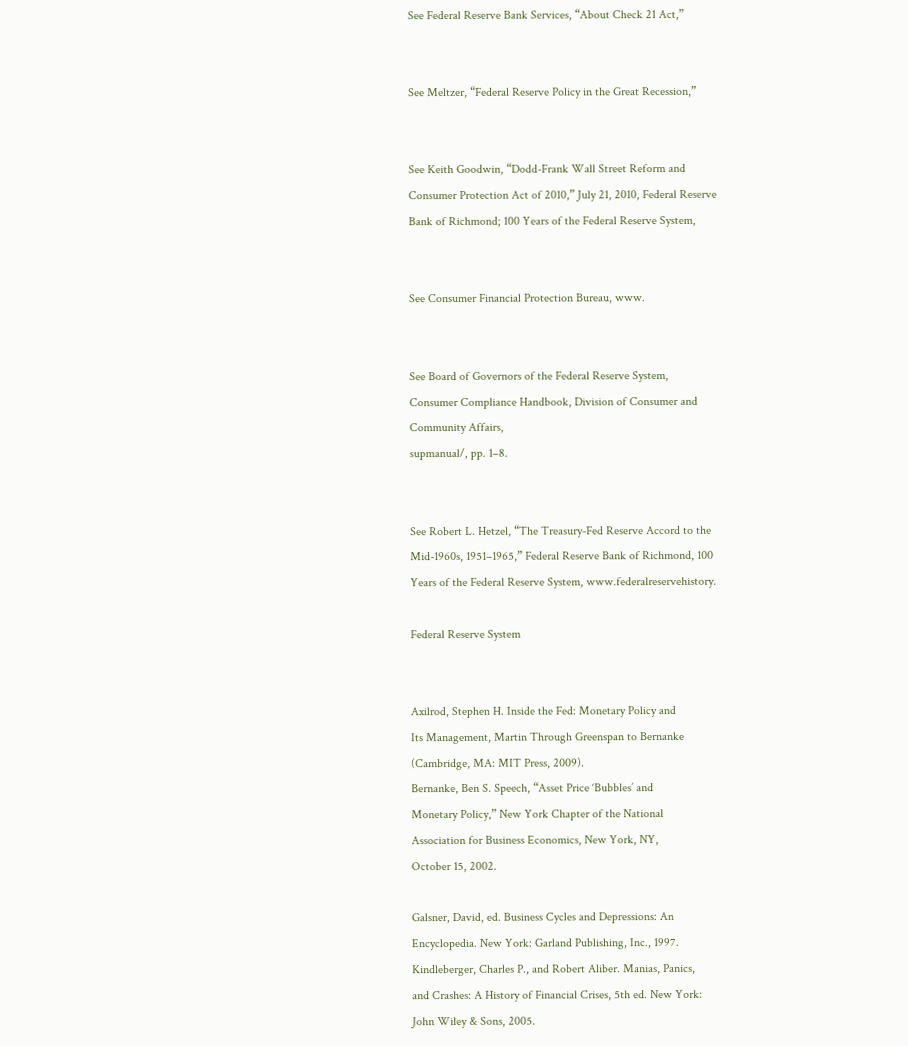See Federal Reserve Bank Services, “About Check 21 Act,”


See Meltzer, “Federal Reserve Policy in the Great Recession,”


See Keith Goodwin, “Dodd-Frank Wall Street Reform and
Consumer Protection Act of 2010,” July 21, 2010, Federal Reserve
Bank of Richmond; 100 Years of the Federal Reserve System,


See Consumer Financial Protection Bureau, www.


See Board of Governors of the Federal Reserve System,
Consumer Compliance Handbook, Division of Consumer and
Community Affairs,
supmanual/, pp. 1–8.


See Robert L. Hetzel, “The Treasury-Fed Reserve Accord to the
Mid-1960s, 1951–1965,” Federal Reserve Bank of Richmond, 100
Years of the Federal Reserve System, www.federalreservehistory.

Federal Reserve System


Axilrod, Stephen H. Inside the Fed: Monetary Policy and
Its Management, Martin Through Greenspan to Bernanke
(Cambridge, MA: MIT Press, 2009).
Bernanke, Ben S. Speech, “Asset Price ‘Bubbles’ and
Monetary Policy,” New York Chapter of the National
Association for Business Economics, New York, NY,
October 15, 2002.

Galsner, David, ed. Business Cycles and Depressions: An
Encyclopedia. New York: Garland Publishing, Inc., 1997.
Kindleberger, Charles P., and Robert Aliber. Manias, Panics,
and Crashes: A History of Financial Crises, 5th ed. New York:
John Wiley & Sons, 2005.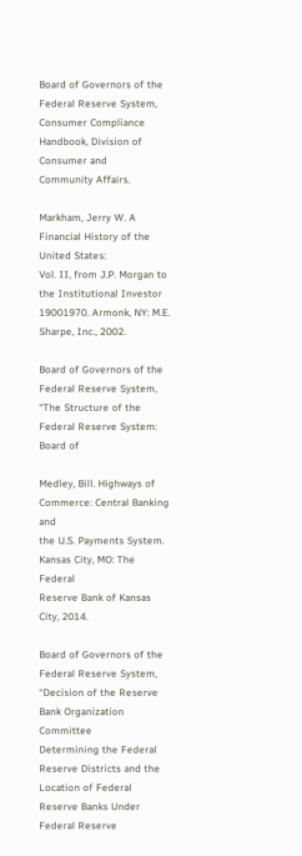Board of Governors of the Federal Reserve System,
Consumer Compliance Handbook, Division of Consumer and
Community Affairs.

Markham, Jerry W. A Financial History of the United States:
Vol. II, from J.P. Morgan to the Institutional Investor 19001970. Armonk, NY: M.E. Sharpe, Inc., 2002.

Board of Governors of the Federal Reserve System,
“The Structure of the Federal Reserve System: Board of

Medley, Bill. Highways of Commerce: Central Banking and
the U.S. Payments System. Kansas City, MO: The Federal
Reserve Bank of Kansas City, 2014.

Board of Governors of the Federal Reserve System,
“Decision of the Reserve Bank Organization Committee
Determining the Federal Reserve Districts and the
Location of Federal Reserve Banks Under Federal Reserve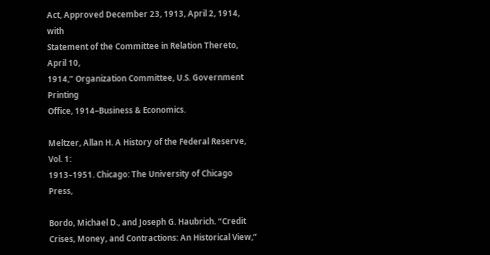Act, Approved December 23, 1913, April 2, 1914, with
Statement of the Committee in Relation Thereto, April 10,
1914,” Organization Committee, U.S. Government Printing
Office, 1914–Business & Economics.

Meltzer, Allan H. A History of the Federal Reserve, Vol. 1:
1913–1951. Chicago: The University of Chicago Press,

Bordo, Michael D., and Joseph G. Haubrich. “Credit
Crises, Money, and Contractions: An Historical View,”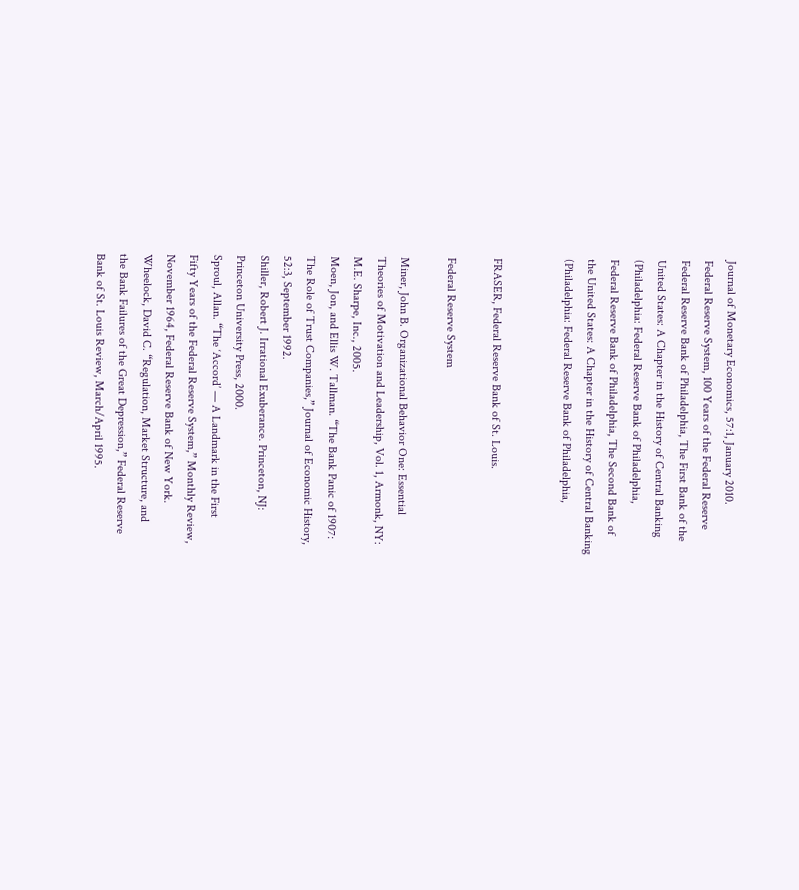Journal of Monetary Economics, 57:1, January 2010.
Federal Reserve System, 100 Years of the Federal Reserve
Federal Reserve Bank of Philadelphia, The First Bank of the
United States: A Chapter in the History of Central Banking
(Philadelphia: Federal Reserve Bank of Philadelphia,
Federal Reserve Bank of Philadelphia, The Second Bank of
the United States: A Chapter in the History of Central Banking
(Philadelphia: Federal Reserve Bank of Philadelphia,


FRASER, Federal Reserve Bank of St. Louis.

Federal Reserve System

Miner, John B. Organizational Behavior One: Essential
Theories of Motivation and Leadership, Vol. 1, Armonk, NY:
M.E. Sharpe, Inc., 2005.
Moen, Jon, and Ellis W. Tallman. “The Bank Panic of 1907:
The Role of Trust Companies,” Journal of Economic History,
52:3, September 1992.
Shiller, Robert J. Irrational Exuberance. Princeton, NJ:
Princeton University Press, 2000.
Sproul, Allan. “The ‘Accord’ — A Landmark in the First
Fifty Years of the Federal Reserve System,” Monthly Review,
November 1964, Federal Reserve Bank of New York.
Wheelock, David C. “Regulation, Market Structure, and
the Bank Failures of the Great Depression,” Federal Reserve
Bank of St. Louis Review, March/April 1995.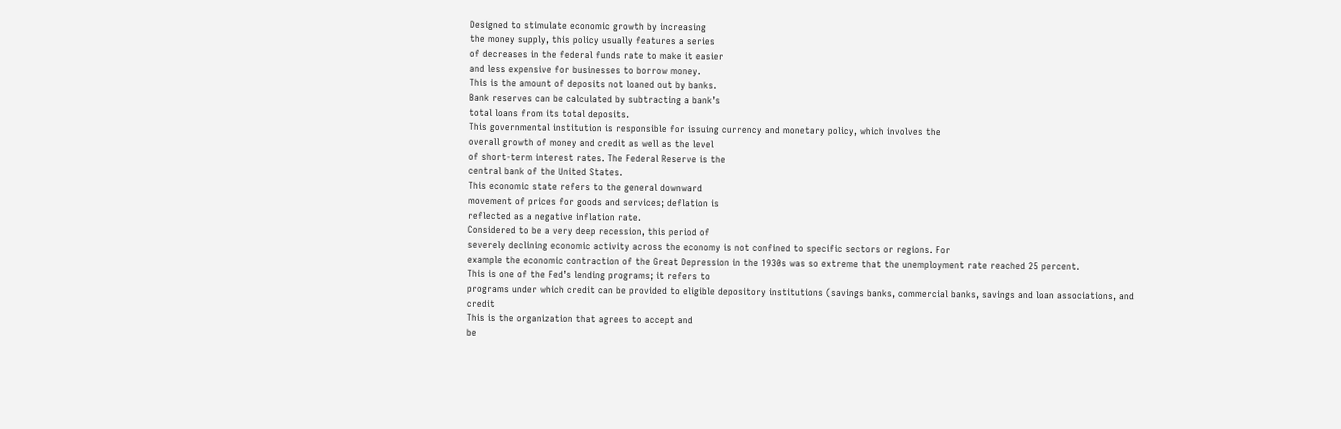Designed to stimulate economic growth by increasing
the money supply, this policy usually features a series
of decreases in the federal funds rate to make it easier
and less expensive for businesses to borrow money.
This is the amount of deposits not loaned out by banks.
Bank reserves can be calculated by subtracting a bank’s
total loans from its total deposits.
This governmental institution is responsible for issuing currency and monetary policy, which involves the
overall growth of money and credit as well as the level
of short-term interest rates. The Federal Reserve is the
central bank of the United States.
This economic state refers to the general downward
movement of prices for goods and services; deflation is
reflected as a negative inflation rate.
Considered to be a very deep recession, this period of
severely declining economic activity across the economy is not confined to specific sectors or regions. For
example the economic contraction of the Great Depression in the 1930s was so extreme that the unemployment rate reached 25 percent.
This is one of the Fed’s lending programs; it refers to
programs under which credit can be provided to eligible depository institutions (savings banks, commercial banks, savings and loan associations, and credit
This is the organization that agrees to accept and
be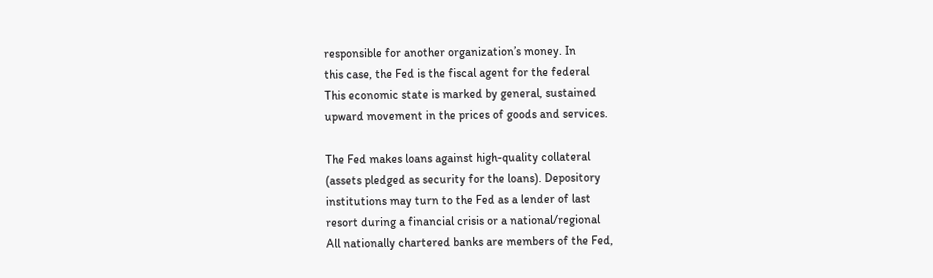responsible for another organization’s money. In
this case, the Fed is the fiscal agent for the federal
This economic state is marked by general, sustained
upward movement in the prices of goods and services.

The Fed makes loans against high-quality collateral
(assets pledged as security for the loans). Depository
institutions may turn to the Fed as a lender of last
resort during a financial crisis or a national/regional
All nationally chartered banks are members of the Fed,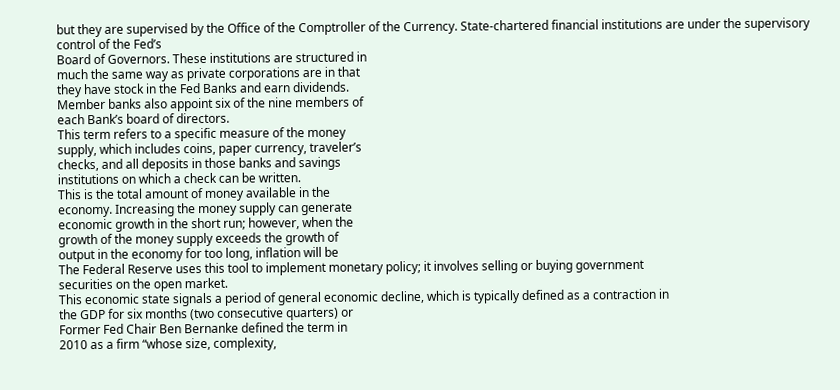but they are supervised by the Office of the Comptroller of the Currency. State-chartered financial institutions are under the supervisory control of the Fed’s
Board of Governors. These institutions are structured in
much the same way as private corporations are in that
they have stock in the Fed Banks and earn dividends.
Member banks also appoint six of the nine members of
each Bank’s board of directors.
This term refers to a specific measure of the money
supply, which includes coins, paper currency, traveler’s
checks, and all deposits in those banks and savings
institutions on which a check can be written.
This is the total amount of money available in the
economy. Increasing the money supply can generate
economic growth in the short run; however, when the
growth of the money supply exceeds the growth of
output in the economy for too long, inflation will be
The Federal Reserve uses this tool to implement monetary policy; it involves selling or buying government
securities on the open market.
This economic state signals a period of general economic decline, which is typically defined as a contraction in
the GDP for six months (two consecutive quarters) or
Former Fed Chair Ben Bernanke defined the term in
2010 as a firm “whose size, complexity,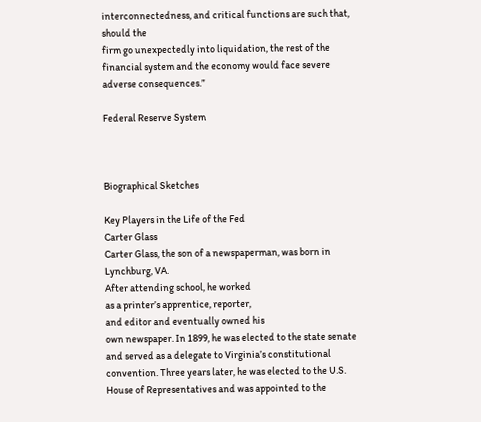interconnectedness, and critical functions are such that, should the
firm go unexpectedly into liquidation, the rest of the
financial system and the economy would face severe
adverse consequences.”

Federal Reserve System



Biographical Sketches

Key Players in the Life of the Fed
Carter Glass
Carter Glass, the son of a newspaperman, was born in Lynchburg, VA.
After attending school, he worked
as a printer’s apprentice, reporter,
and editor and eventually owned his
own newspaper. In 1899, he was elected to the state senate and served as a delegate to Virginia’s constitutional
convention. Three years later, he was elected to the U.S.
House of Representatives and was appointed to the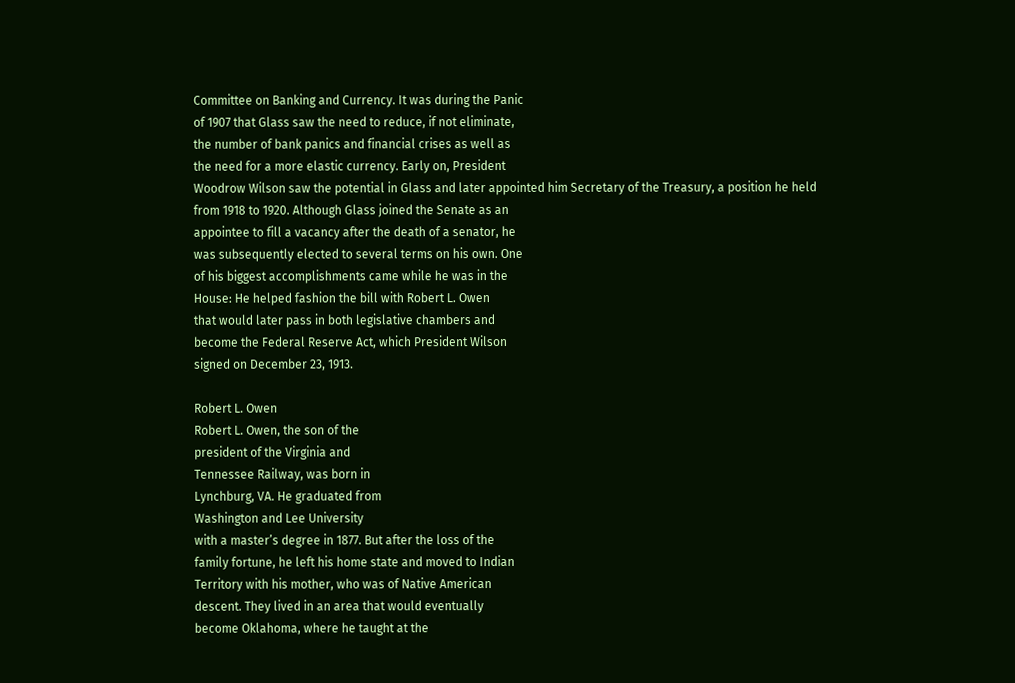Committee on Banking and Currency. It was during the Panic
of 1907 that Glass saw the need to reduce, if not eliminate,
the number of bank panics and financial crises as well as
the need for a more elastic currency. Early on, President
Woodrow Wilson saw the potential in Glass and later appointed him Secretary of the Treasury, a position he held
from 1918 to 1920. Although Glass joined the Senate as an
appointee to fill a vacancy after the death of a senator, he
was subsequently elected to several terms on his own. One
of his biggest accomplishments came while he was in the
House: He helped fashion the bill with Robert L. Owen
that would later pass in both legislative chambers and
become the Federal Reserve Act, which President Wilson
signed on December 23, 1913.

Robert L. Owen
Robert L. Owen, the son of the
president of the Virginia and
Tennessee Railway, was born in
Lynchburg, VA. He graduated from
Washington and Lee University
with a master’s degree in 1877. But after the loss of the
family fortune, he left his home state and moved to Indian
Territory with his mother, who was of Native American
descent. They lived in an area that would eventually
become Oklahoma, where he taught at the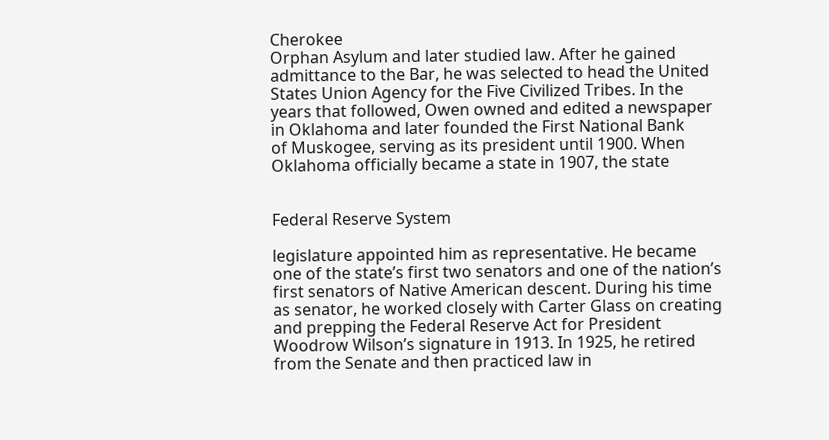Cherokee
Orphan Asylum and later studied law. After he gained
admittance to the Bar, he was selected to head the United
States Union Agency for the Five Civilized Tribes. In the
years that followed, Owen owned and edited a newspaper
in Oklahoma and later founded the First National Bank
of Muskogee, serving as its president until 1900. When
Oklahoma officially became a state in 1907, the state


Federal Reserve System

legislature appointed him as representative. He became
one of the state’s first two senators and one of the nation’s
first senators of Native American descent. During his time
as senator, he worked closely with Carter Glass on creating
and prepping the Federal Reserve Act for President
Woodrow Wilson’s signature in 1913. In 1925, he retired
from the Senate and then practiced law in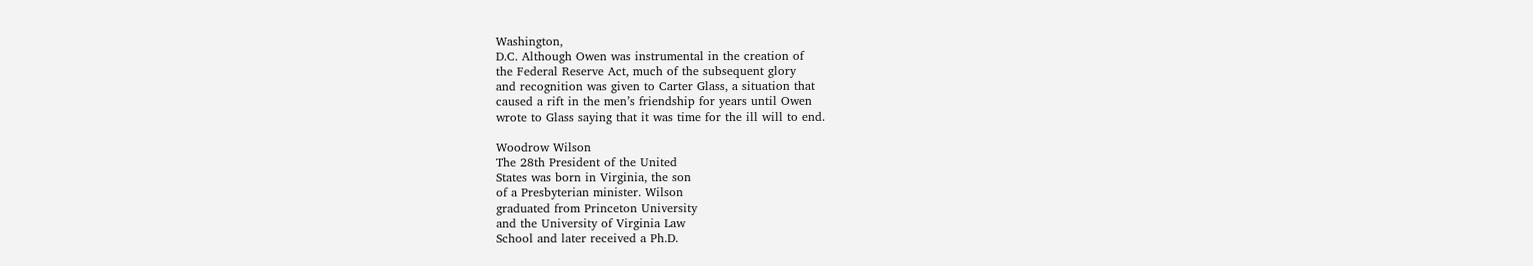Washington,
D.C. Although Owen was instrumental in the creation of
the Federal Reserve Act, much of the subsequent glory
and recognition was given to Carter Glass, a situation that
caused a rift in the men’s friendship for years until Owen
wrote to Glass saying that it was time for the ill will to end.

Woodrow Wilson
The 28th President of the United
States was born in Virginia, the son
of a Presbyterian minister. Wilson
graduated from Princeton University
and the University of Virginia Law
School and later received a Ph.D.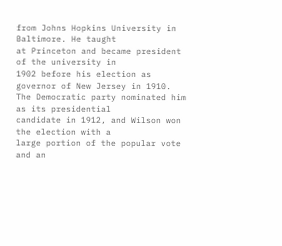from Johns Hopkins University in Baltimore. He taught
at Princeton and became president of the university in
1902 before his election as governor of New Jersey in 1910.
The Democratic party nominated him as its presidential
candidate in 1912, and Wilson won the election with a
large portion of the popular vote and an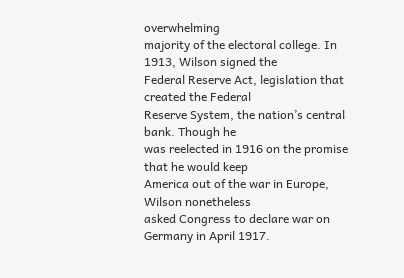overwhelming
majority of the electoral college. In 1913, Wilson signed the
Federal Reserve Act, legislation that created the Federal
Reserve System, the nation’s central bank. Though he
was reelected in 1916 on the promise that he would keep
America out of the war in Europe, Wilson nonetheless
asked Congress to declare war on Germany in April 1917.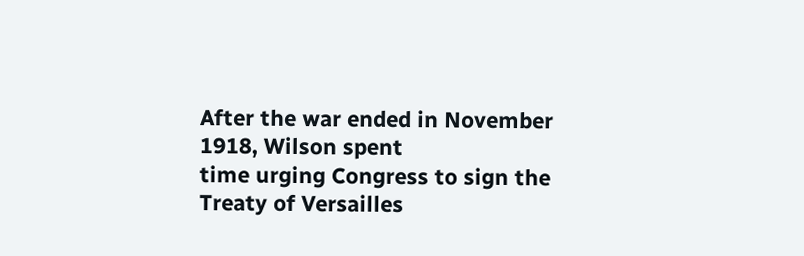After the war ended in November 1918, Wilson spent
time urging Congress to sign the Treaty of Versailles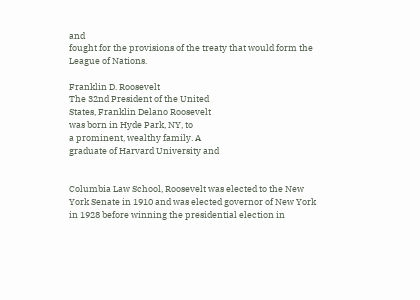and
fought for the provisions of the treaty that would form the
League of Nations.

Franklin D. Roosevelt
The 32nd President of the United
States, Franklin Delano Roosevelt
was born in Hyde Park, NY, to
a prominent, wealthy family. A
graduate of Harvard University and


Columbia Law School, Roosevelt was elected to the New
York Senate in 1910 and was elected governor of New York
in 1928 before winning the presidential election in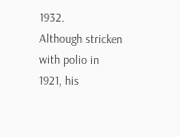1932.
Although stricken with polio in 1921, his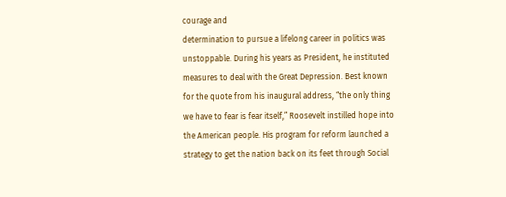courage and
determination to pursue a lifelong career in politics was
unstoppable. During his years as President, he instituted
measures to deal with the Great Depression. Best known
for the quote from his inaugural address, “the only thing
we have to fear is fear itself,” Roosevelt instilled hope into
the American people. His program for reform launched a
strategy to get the nation back on its feet through Social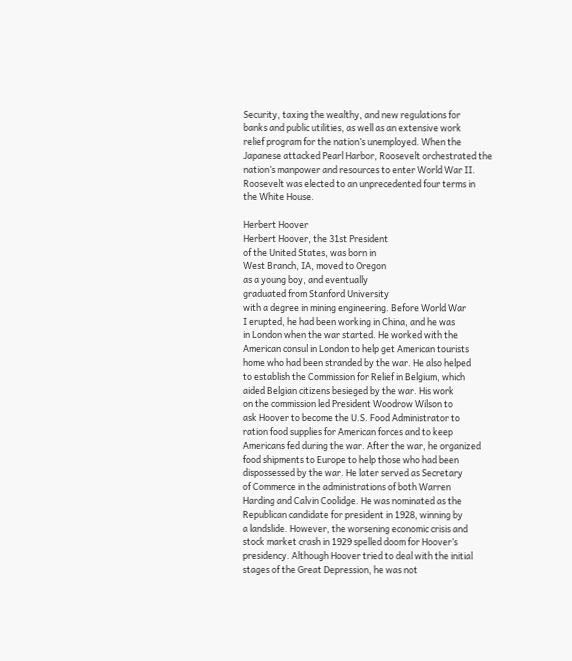Security, taxing the wealthy, and new regulations for
banks and public utilities, as well as an extensive work
relief program for the nation’s unemployed. When the
Japanese attacked Pearl Harbor, Roosevelt orchestrated the
nation’s manpower and resources to enter World War II.
Roosevelt was elected to an unprecedented four terms in
the White House.

Herbert Hoover
Herbert Hoover, the 31st President
of the United States, was born in
West Branch, IA, moved to Oregon
as a young boy, and eventually
graduated from Stanford University
with a degree in mining engineering. Before World War
I erupted, he had been working in China, and he was
in London when the war started. He worked with the
American consul in London to help get American tourists
home who had been stranded by the war. He also helped
to establish the Commission for Relief in Belgium, which
aided Belgian citizens besieged by the war. His work
on the commission led President Woodrow Wilson to
ask Hoover to become the U.S. Food Administrator to
ration food supplies for American forces and to keep
Americans fed during the war. After the war, he organized
food shipments to Europe to help those who had been
dispossessed by the war. He later served as Secretary
of Commerce in the administrations of both Warren
Harding and Calvin Coolidge. He was nominated as the
Republican candidate for president in 1928, winning by
a landslide. However, the worsening economic crisis and
stock market crash in 1929 spelled doom for Hoover’s
presidency. Although Hoover tried to deal with the initial
stages of the Great Depression, he was not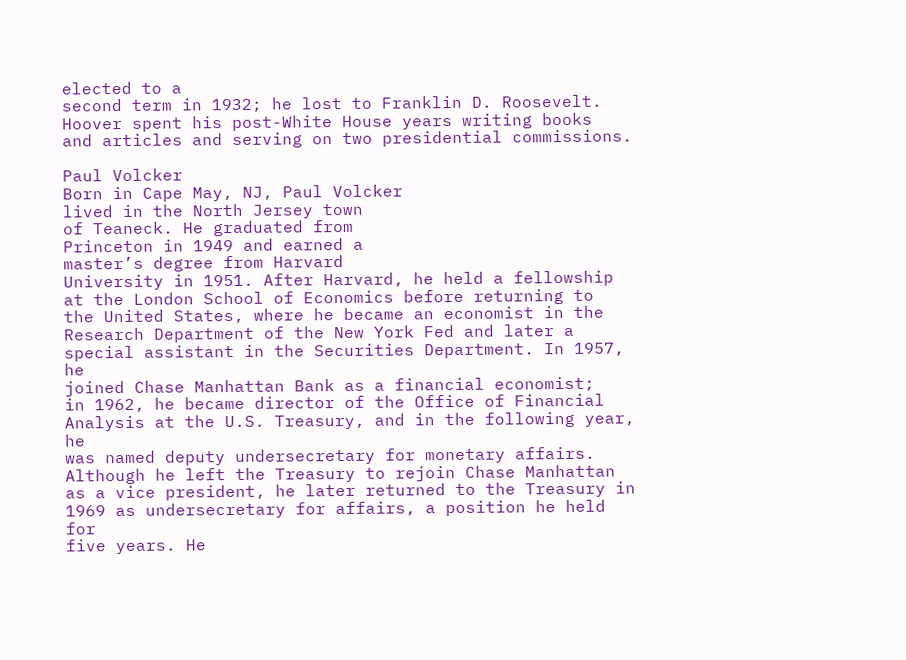elected to a
second term in 1932; he lost to Franklin D. Roosevelt.
Hoover spent his post-White House years writing books
and articles and serving on two presidential commissions.

Paul Volcker
Born in Cape May, NJ, Paul Volcker
lived in the North Jersey town
of Teaneck. He graduated from
Princeton in 1949 and earned a
master’s degree from Harvard
University in 1951. After Harvard, he held a fellowship
at the London School of Economics before returning to
the United States, where he became an economist in the
Research Department of the New York Fed and later a
special assistant in the Securities Department. In 1957, he
joined Chase Manhattan Bank as a financial economist;
in 1962, he became director of the Office of Financial
Analysis at the U.S. Treasury, and in the following year, he
was named deputy undersecretary for monetary affairs.
Although he left the Treasury to rejoin Chase Manhattan
as a vice president, he later returned to the Treasury in
1969 as undersecretary for affairs, a position he held for
five years. He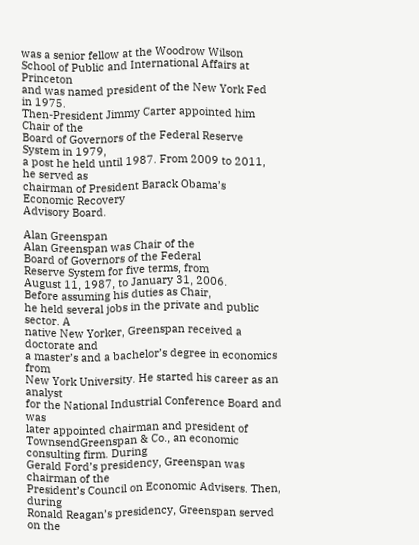was a senior fellow at the Woodrow Wilson
School of Public and International Affairs at Princeton
and was named president of the New York Fed in 1975.
Then-President Jimmy Carter appointed him Chair of the
Board of Governors of the Federal Reserve System in 1979,
a post he held until 1987. From 2009 to 2011, he served as
chairman of President Barack Obama’s Economic Recovery
Advisory Board.

Alan Greenspan
Alan Greenspan was Chair of the
Board of Governors of the Federal
Reserve System for five terms, from
August 11, 1987, to January 31, 2006.
Before assuming his duties as Chair,
he held several jobs in the private and public sector. A
native New Yorker, Greenspan received a doctorate and
a master’s and a bachelor’s degree in economics from
New York University. He started his career as an analyst
for the National Industrial Conference Board and was
later appointed chairman and president of TownsendGreenspan & Co., an economic consulting firm. During
Gerald Ford’s presidency, Greenspan was chairman of the
President’s Council on Economic Advisers. Then, during
Ronald Reagan’s presidency, Greenspan served on the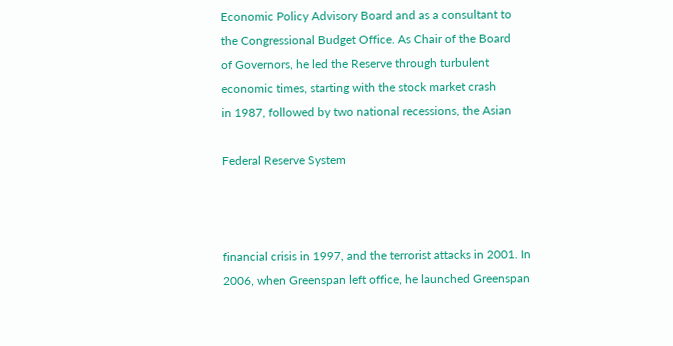Economic Policy Advisory Board and as a consultant to
the Congressional Budget Office. As Chair of the Board
of Governors, he led the Reserve through turbulent
economic times, starting with the stock market crash
in 1987, followed by two national recessions, the Asian

Federal Reserve System



financial crisis in 1997, and the terrorist attacks in 2001. In
2006, when Greenspan left office, he launched Greenspan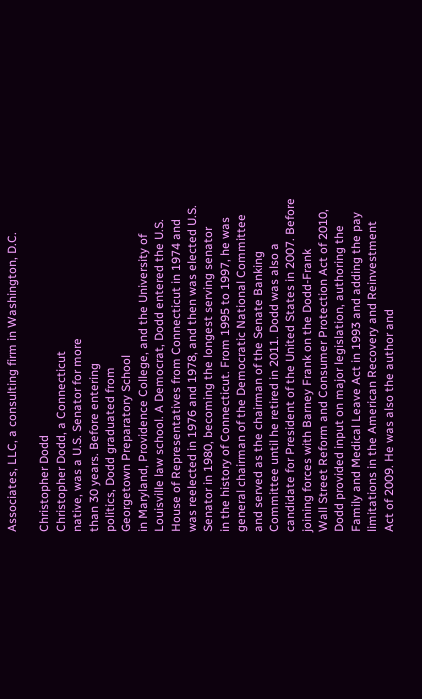Associates, LLC, a consulting firm in Washington, D.C.

Christopher Dodd
Christopher Dodd, a Connecticut
native, was a U.S. Senator for more
than 30 years. Before entering
politics, Dodd graduated from
Georgetown Preparatory School
in Maryland, Providence College, and the University of
Louisville law school. A Democrat, Dodd entered the U.S.
House of Representatives from Connecticut in 1974 and
was reelected in 1976 and 1978, and then was elected U.S.
Senator in 1980, becoming the longest serving senator
in the history of Connecticut. From 1995 to 1997, he was
general chairman of the Democratic National Committee
and served as the chairman of the Senate Banking
Committee until he retired in 2011. Dodd was also a
candidate for President of the United States in 2007. Before
joining forces with Barney Frank on the Dodd-Frank
Wall Street Reform and Consumer Protection Act of 2010,
Dodd provided input on major legislation, authoring the
Family and Medical Leave Act in 1993 and adding the pay
limitations in the American Recovery and Reinvestment
Act of 2009. He was also the author and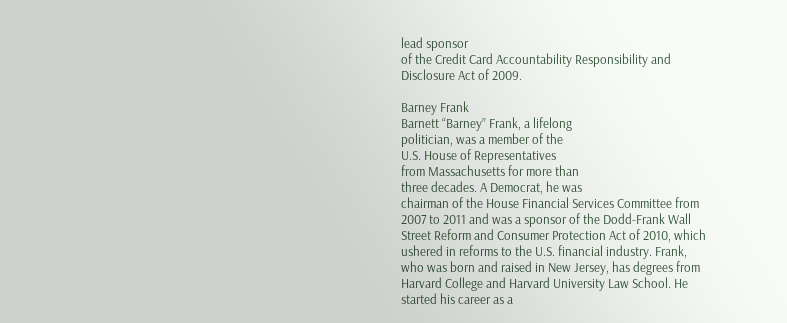lead sponsor
of the Credit Card Accountability Responsibility and
Disclosure Act of 2009.

Barney Frank
Barnett “Barney” Frank, a lifelong
politician, was a member of the
U.S. House of Representatives
from Massachusetts for more than
three decades. A Democrat, he was
chairman of the House Financial Services Committee from
2007 to 2011 and was a sponsor of the Dodd-Frank Wall
Street Reform and Consumer Protection Act of 2010, which
ushered in reforms to the U.S. financial industry. Frank,
who was born and raised in New Jersey, has degrees from
Harvard College and Harvard University Law School. He
started his career as a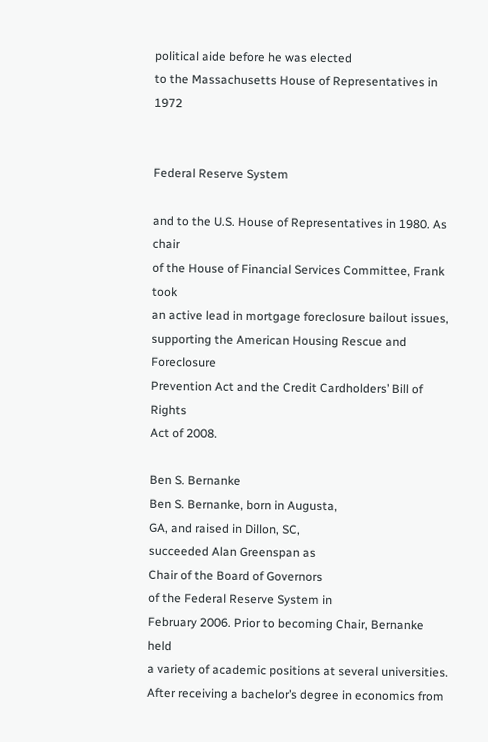political aide before he was elected
to the Massachusetts House of Representatives in 1972


Federal Reserve System

and to the U.S. House of Representatives in 1980. As chair
of the House of Financial Services Committee, Frank took
an active lead in mortgage foreclosure bailout issues,
supporting the American Housing Rescue and Foreclosure
Prevention Act and the Credit Cardholders’ Bill of Rights
Act of 2008.

Ben S. Bernanke
Ben S. Bernanke, born in Augusta,
GA, and raised in Dillon, SC,
succeeded Alan Greenspan as
Chair of the Board of Governors
of the Federal Reserve System in
February 2006. Prior to becoming Chair, Bernanke held
a variety of academic positions at several universities.
After receiving a bachelor’s degree in economics from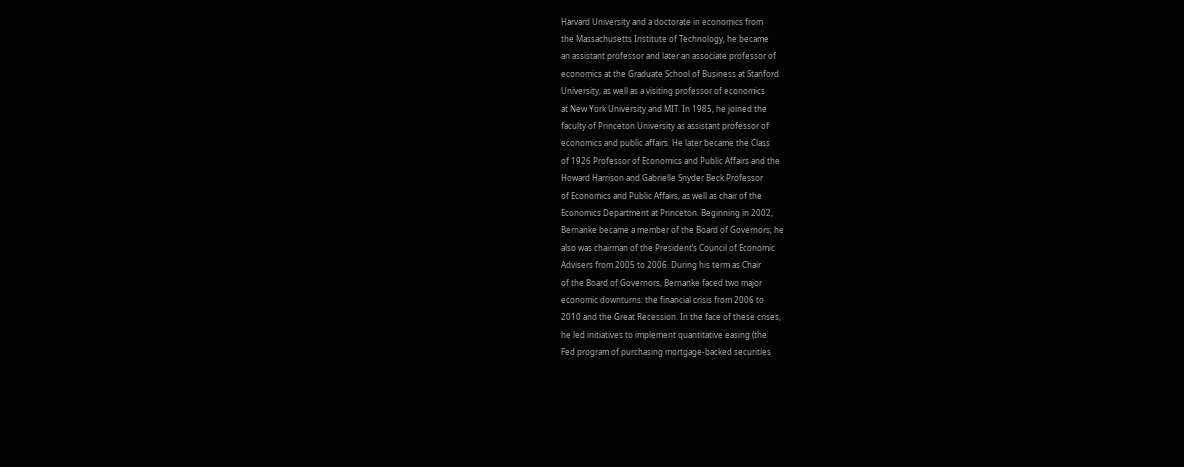Harvard University and a doctorate in economics from
the Massachusetts Institute of Technology, he became
an assistant professor and later an associate professor of
economics at the Graduate School of Business at Stanford
University, as well as a visiting professor of economics
at New York University and MIT. In 1985, he joined the
faculty of Princeton University as assistant professor of
economics and public affairs. He later became the Class
of 1926 Professor of Economics and Public Affairs and the
Howard Harrison and Gabrielle Snyder Beck Professor
of Economics and Public Affairs, as well as chair of the
Economics Department at Princeton. Beginning in 2002,
Bernanke became a member of the Board of Governors; he
also was chairman of the President’s Council of Economic
Advisers from 2005 to 2006. During his term as Chair
of the Board of Governors, Bernanke faced two major
economic downturns: the financial crisis from 2006 to
2010 and the Great Recession. In the face of these crises,
he led initiatives to implement quantitative easing (the
Fed program of purchasing mortgage-backed securities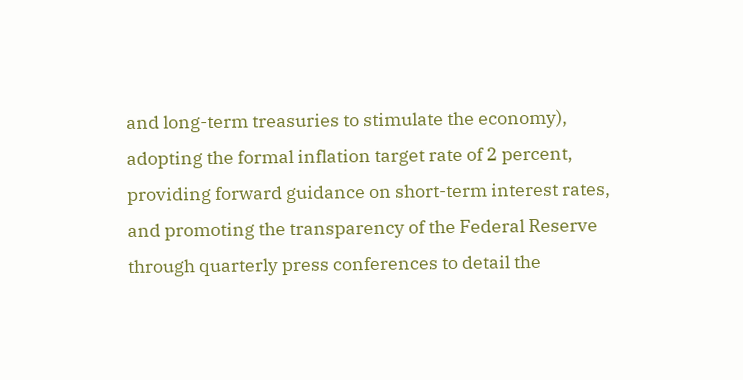and long-term treasuries to stimulate the economy),
adopting the formal inflation target rate of 2 percent,
providing forward guidance on short-term interest rates,
and promoting the transparency of the Federal Reserve
through quarterly press conferences to detail the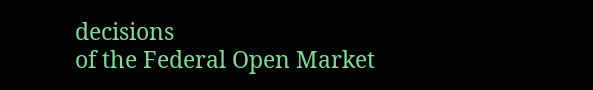decisions
of the Federal Open Market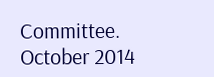Committee.
October 2014